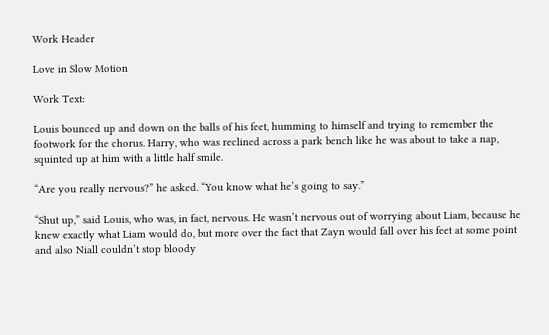Work Header

Love in Slow Motion

Work Text:

Louis bounced up and down on the balls of his feet, humming to himself and trying to remember the footwork for the chorus. Harry, who was reclined across a park bench like he was about to take a nap, squinted up at him with a little half smile.

“Are you really nervous?” he asked. “You know what he’s going to say.”

“Shut up,” said Louis, who was, in fact, nervous. He wasn’t nervous out of worrying about Liam, because he knew exactly what Liam would do, but more over the fact that Zayn would fall over his feet at some point and also Niall couldn’t stop bloody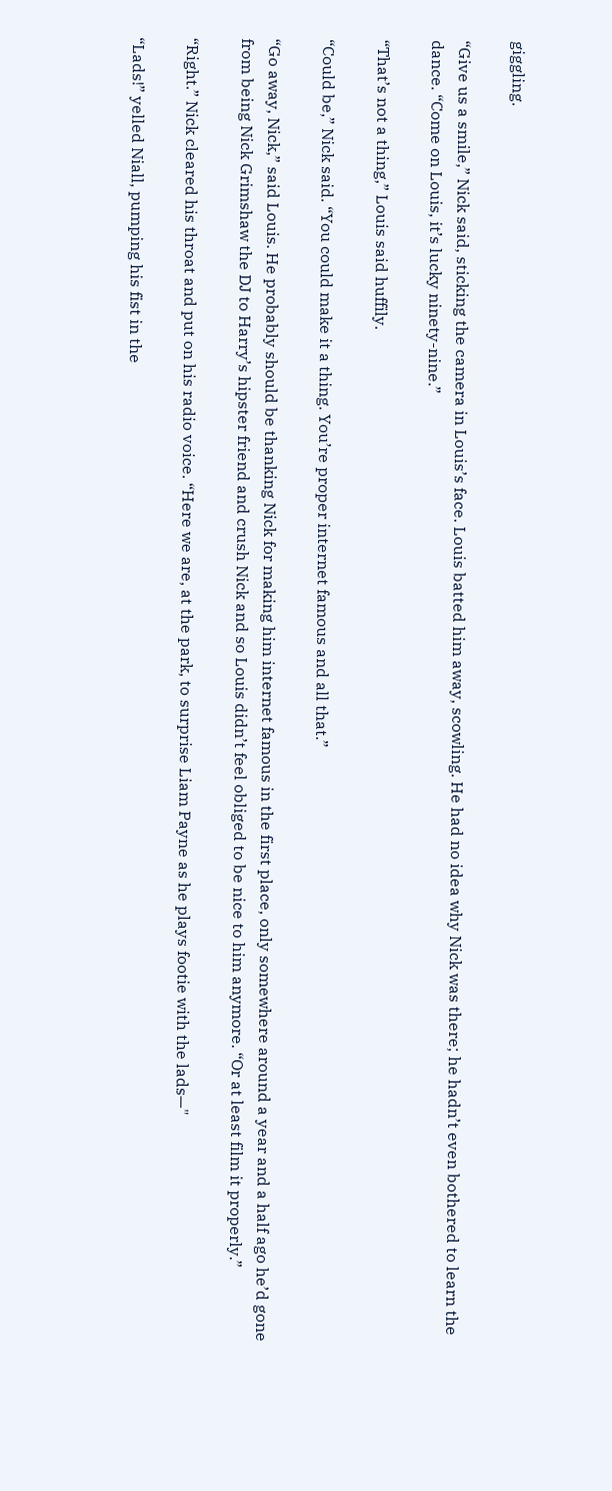giggling.

“Give us a smile,” Nick said, sticking the camera in Louis’s face. Louis batted him away, scowling. He had no idea why Nick was there; he hadn’t even bothered to learn the dance. “Come on Louis, it’s lucky ninety-nine.”

“That’s not a thing,” Louis said huffily.

“Could be,” Nick said. “You could make it a thing. You’re proper internet famous and all that.”

“Go away, Nick,” said Louis. He probably should be thanking Nick for making him internet famous in the first place, only somewhere around a year and a half ago he’d gone from being Nick Grimshaw the DJ to Harry’s hipster friend and crush Nick and so Louis didn’t feel obliged to be nice to him anymore. “Or at least film it properly.”

“Right.” Nick cleared his throat and put on his radio voice. “Here we are, at the park, to surprise Liam Payne as he plays footie with the lads—"

“Lads!” yelled Niall, pumping his fist in the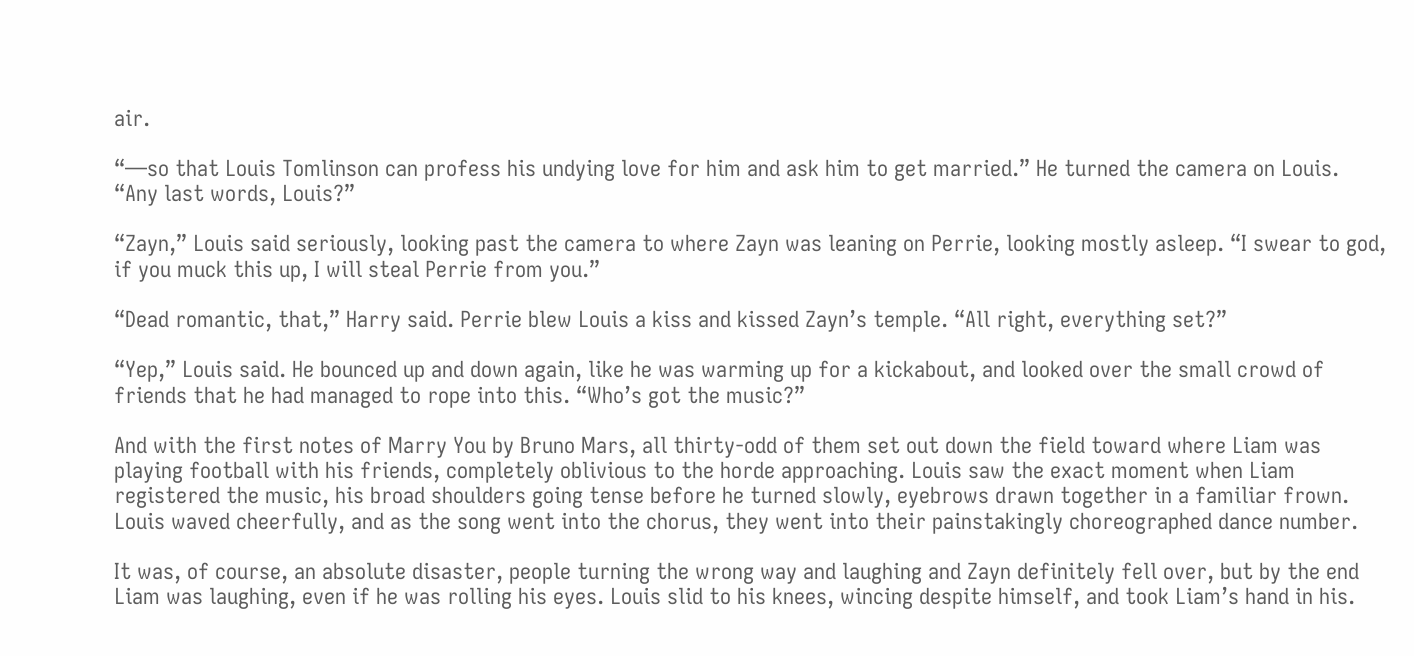air.

“—so that Louis Tomlinson can profess his undying love for him and ask him to get married.” He turned the camera on Louis. “Any last words, Louis?”

“Zayn,” Louis said seriously, looking past the camera to where Zayn was leaning on Perrie, looking mostly asleep. “I swear to god, if you muck this up, I will steal Perrie from you.”

“Dead romantic, that,” Harry said. Perrie blew Louis a kiss and kissed Zayn’s temple. “All right, everything set?”

“Yep,” Louis said. He bounced up and down again, like he was warming up for a kickabout, and looked over the small crowd of friends that he had managed to rope into this. “Who’s got the music?”

And with the first notes of Marry You by Bruno Mars, all thirty-odd of them set out down the field toward where Liam was playing football with his friends, completely oblivious to the horde approaching. Louis saw the exact moment when Liam registered the music, his broad shoulders going tense before he turned slowly, eyebrows drawn together in a familiar frown. Louis waved cheerfully, and as the song went into the chorus, they went into their painstakingly choreographed dance number.

It was, of course, an absolute disaster, people turning the wrong way and laughing and Zayn definitely fell over, but by the end Liam was laughing, even if he was rolling his eyes. Louis slid to his knees, wincing despite himself, and took Liam’s hand in his.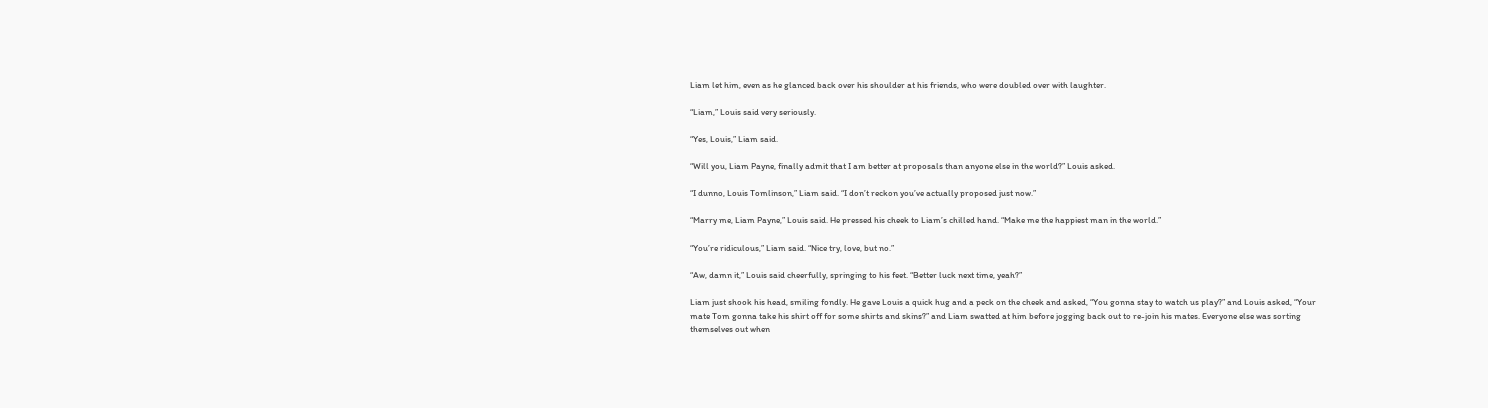Liam let him, even as he glanced back over his shoulder at his friends, who were doubled over with laughter.

“Liam,” Louis said very seriously.

“Yes, Louis,” Liam said.

“Will you, Liam Payne, finally admit that I am better at proposals than anyone else in the world?” Louis asked.

“I dunno, Louis Tomlinson,” Liam said. “I don’t reckon you’ve actually proposed just now.”

“Marry me, Liam Payne,” Louis said. He pressed his cheek to Liam’s chilled hand. “Make me the happiest man in the world.”

“You’re ridiculous,” Liam said. “Nice try, love, but no.”

“Aw, damn it,” Louis said cheerfully, springing to his feet. “Better luck next time, yeah?”

Liam just shook his head, smiling fondly. He gave Louis a quick hug and a peck on the cheek and asked, “You gonna stay to watch us play?” and Louis asked, “Your mate Tom gonna take his shirt off for some shirts and skins?” and Liam swatted at him before jogging back out to re-join his mates. Everyone else was sorting themselves out when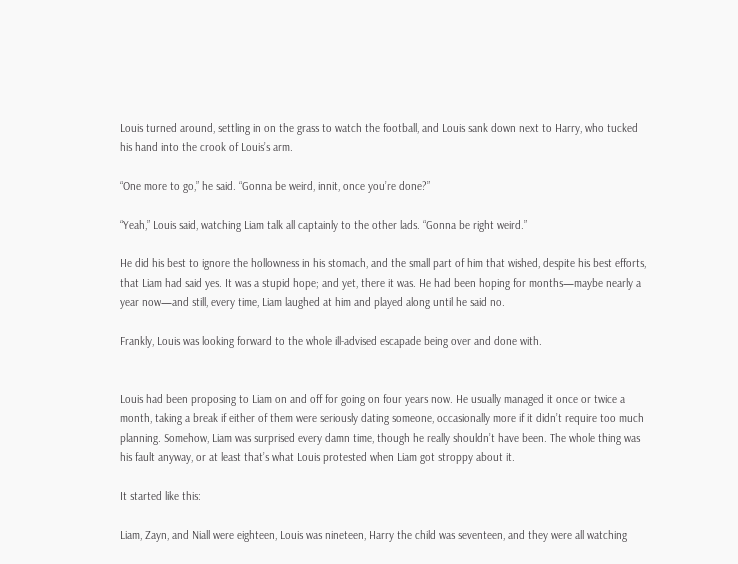Louis turned around, settling in on the grass to watch the football, and Louis sank down next to Harry, who tucked his hand into the crook of Louis’s arm.

“One more to go,” he said. “Gonna be weird, innit, once you’re done?”

“Yeah,” Louis said, watching Liam talk all captainly to the other lads. “Gonna be right weird.”

He did his best to ignore the hollowness in his stomach, and the small part of him that wished, despite his best efforts, that Liam had said yes. It was a stupid hope; and yet, there it was. He had been hoping for months—maybe nearly a year now—and still, every time, Liam laughed at him and played along until he said no.

Frankly, Louis was looking forward to the whole ill-advised escapade being over and done with.


Louis had been proposing to Liam on and off for going on four years now. He usually managed it once or twice a month, taking a break if either of them were seriously dating someone, occasionally more if it didn’t require too much planning. Somehow, Liam was surprised every damn time, though he really shouldn’t have been. The whole thing was his fault anyway, or at least that’s what Louis protested when Liam got stroppy about it.

It started like this:

Liam, Zayn, and Niall were eighteen, Louis was nineteen, Harry the child was seventeen, and they were all watching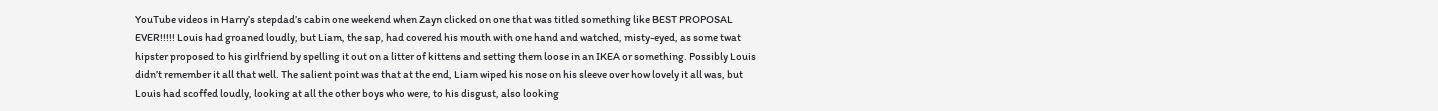YouTube videos in Harry’s stepdad’s cabin one weekend when Zayn clicked on one that was titled something like BEST PROPOSAL EVER!!!!! Louis had groaned loudly, but Liam, the sap, had covered his mouth with one hand and watched, misty-eyed, as some twat hipster proposed to his girlfriend by spelling it out on a litter of kittens and setting them loose in an IKEA or something. Possibly Louis didn’t remember it all that well. The salient point was that at the end, Liam wiped his nose on his sleeve over how lovely it all was, but Louis had scoffed loudly, looking at all the other boys who were, to his disgust, also looking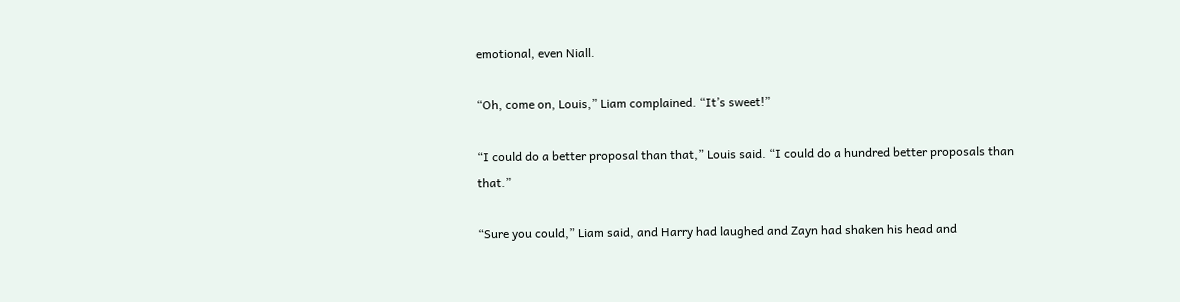emotional, even Niall.

“Oh, come on, Louis,” Liam complained. “It’s sweet!”

“I could do a better proposal than that,” Louis said. “I could do a hundred better proposals than that.”

“Sure you could,” Liam said, and Harry had laughed and Zayn had shaken his head and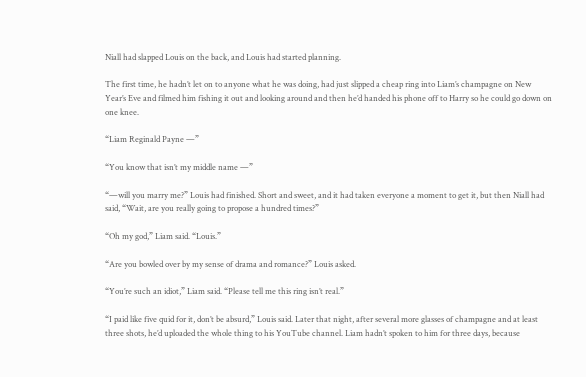Niall had slapped Louis on the back, and Louis had started planning.

The first time, he hadn’t let on to anyone what he was doing, had just slipped a cheap ring into Liam’s champagne on New Year’s Eve and filmed him fishing it out and looking around and then he’d handed his phone off to Harry so he could go down on one knee.

“Liam Reginald Payne —”

“You know that isn’t my middle name —”

“—will you marry me?” Louis had finished. Short and sweet, and it had taken everyone a moment to get it, but then Niall had said, “Wait, are you really going to propose a hundred times?”

“Oh my god,” Liam said. “Louis.”

“Are you bowled over by my sense of drama and romance?” Louis asked.

“You’re such an idiot,” Liam said. “Please tell me this ring isn’t real.”

“I paid like five quid for it, don’t be absurd,” Louis said. Later that night, after several more glasses of champagne and at least three shots, he’d uploaded the whole thing to his YouTube channel. Liam hadn’t spoken to him for three days, because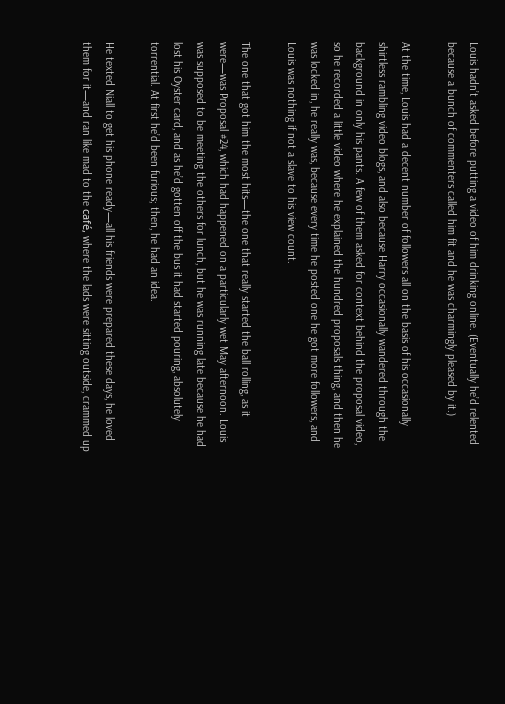Louis hadn’t asked before putting a video of him drinking online. (Eventually he’d relented because a bunch of commenters called him fit and he was charmingly pleased by it.)

At the time, Louis had a decent number of followers all on the basis of his occasionally shirtless rambling video blogs, and also because Harry occasionally wandered through the background in only his pants. A few of them asked for context behind the proposal video, so he recorded a little video where he explained the hundred proposals thing, and then he was locked in, he really was, because every time he posted one he got more followers, and Louis was nothing if not a slave to his view count.

The one that got him the most hits—the one that really started the ball rolling, as it were—was Proposal #24, which had happened on a particularly wet May afternoon. Louis was supposed to be meeting the others for lunch, but he was running late because he had lost his Oyster card, and as he’d gotten off the bus it had started pouring, absolutely torrential. At first he’d been furious; then, he had an idea.

He texted Niall to get his phone ready—all his friends were prepared these days, he loved them for it—and ran like mad to the café, where the lads were sitting outside, crammed up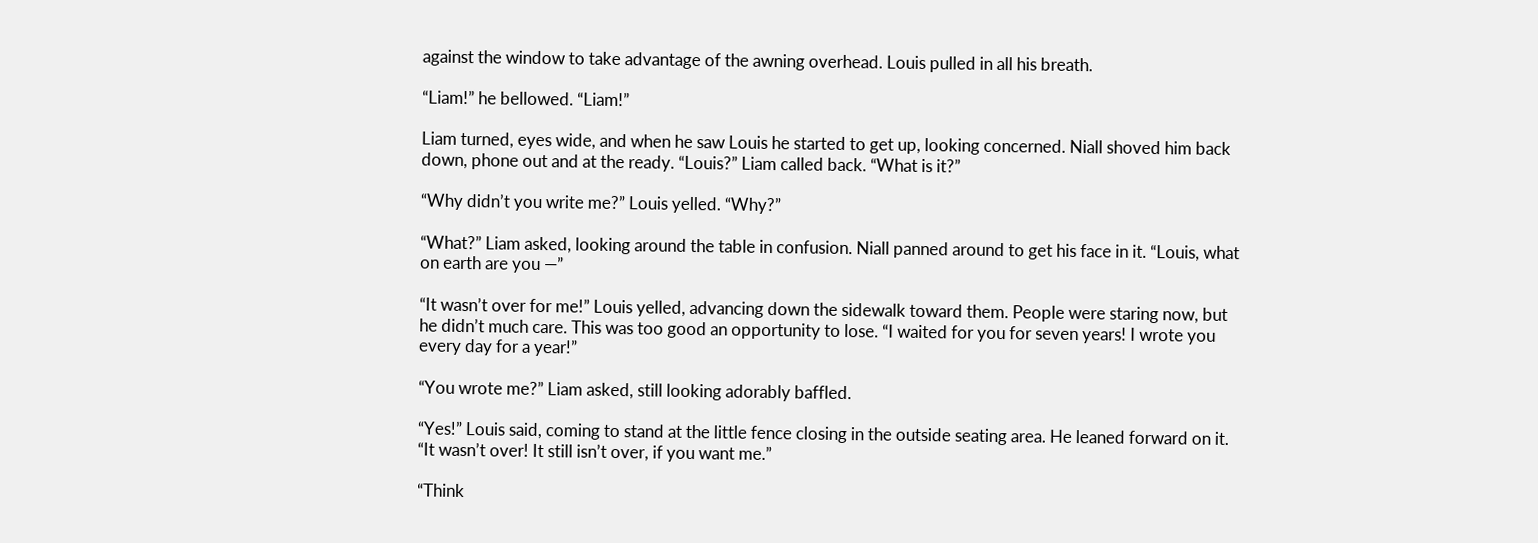against the window to take advantage of the awning overhead. Louis pulled in all his breath.

“Liam!” he bellowed. “Liam!”

Liam turned, eyes wide, and when he saw Louis he started to get up, looking concerned. Niall shoved him back down, phone out and at the ready. “Louis?” Liam called back. “What is it?”

“Why didn’t you write me?” Louis yelled. “Why?”

“What?” Liam asked, looking around the table in confusion. Niall panned around to get his face in it. “Louis, what on earth are you —”

“It wasn’t over for me!” Louis yelled, advancing down the sidewalk toward them. People were staring now, but he didn’t much care. This was too good an opportunity to lose. “I waited for you for seven years! I wrote you every day for a year!”

“You wrote me?” Liam asked, still looking adorably baffled.

“Yes!” Louis said, coming to stand at the little fence closing in the outside seating area. He leaned forward on it. “It wasn’t over! It still isn’t over, if you want me.”

“Think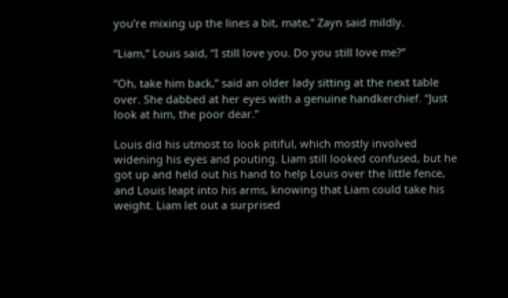you’re mixing up the lines a bit, mate,” Zayn said mildly.

“Liam,” Louis said, “I still love you. Do you still love me?”

“Oh, take him back,” said an older lady sitting at the next table over. She dabbed at her eyes with a genuine handkerchief. “Just look at him, the poor dear.”

Louis did his utmost to look pitiful, which mostly involved widening his eyes and pouting. Liam still looked confused, but he got up and held out his hand to help Louis over the little fence, and Louis leapt into his arms, knowing that Liam could take his weight. Liam let out a surprised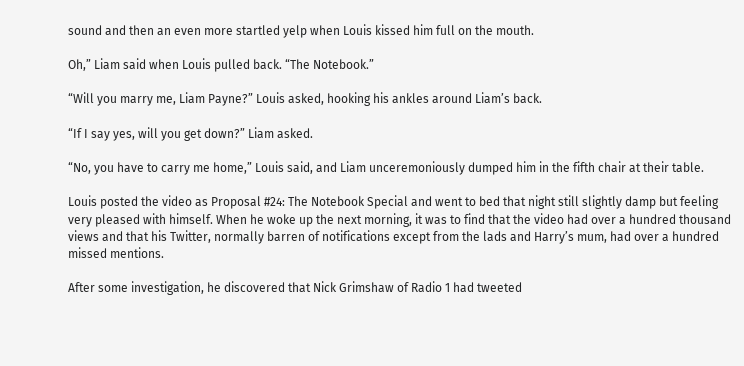sound and then an even more startled yelp when Louis kissed him full on the mouth.

Oh,” Liam said when Louis pulled back. “The Notebook.”

“Will you marry me, Liam Payne?” Louis asked, hooking his ankles around Liam’s back.

“If I say yes, will you get down?” Liam asked.

“No, you have to carry me home,” Louis said, and Liam unceremoniously dumped him in the fifth chair at their table.

Louis posted the video as Proposal #24: The Notebook Special and went to bed that night still slightly damp but feeling very pleased with himself. When he woke up the next morning, it was to find that the video had over a hundred thousand views and that his Twitter, normally barren of notifications except from the lads and Harry’s mum, had over a hundred missed mentions.

After some investigation, he discovered that Nick Grimshaw of Radio 1 had tweeted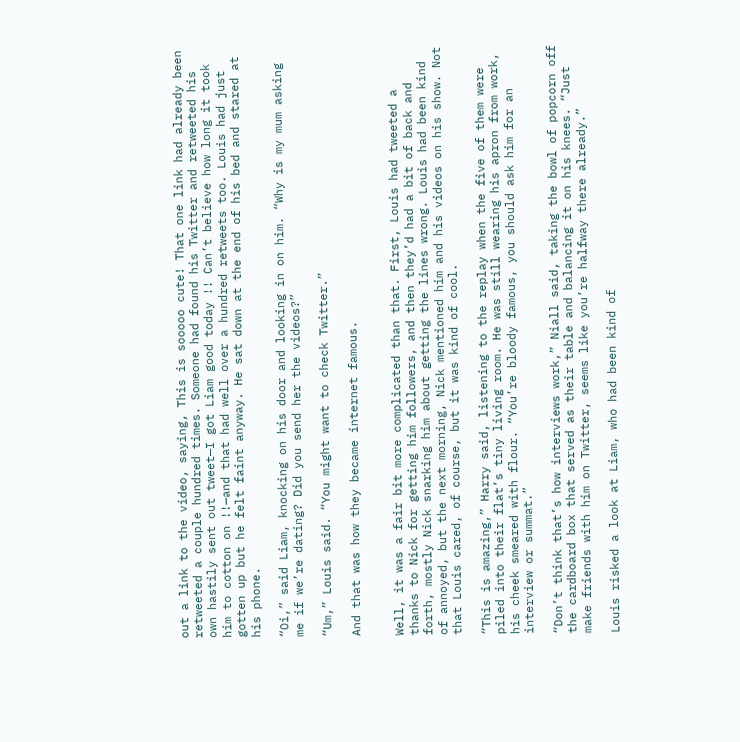out a link to the video, saying, This is sooooo cute! That one link had already been retweeted a couple hundred times. Someone had found his Twitter and retweeted his own hastily sent out tweet—I got Liam good today !! Can’t believe how long it took him to cotton on !!—and that had well over a hundred retweets too. Louis had just gotten up but he felt faint anyway. He sat down at the end of his bed and stared at his phone.

“Oi,” said Liam, knocking on his door and looking in on him. “Why is my mum asking me if we’re dating? Did you send her the videos?”

“Um,” Louis said. “You might want to check Twitter.”

And that was how they became internet famous.


Well, it was a fair bit more complicated than that. First, Louis had tweeted a thanks to Nick for getting him followers, and then they’d had a bit of back and forth, mostly Nick snarking him about getting the lines wrong. Louis had been kind of annoyed, but the next morning, Nick mentioned him and his videos on his show. Not that Louis cared, of course, but it was kind of cool.

“This is amazing,” Harry said, listening to the replay when the five of them were piled into their flat’s tiny living room. He was still wearing his apron from work, his cheek smeared with flour. “You’re bloody famous, you should ask him for an interview or summat.”

“Don’t think that’s how interviews work,” Niall said, taking the bowl of popcorn off the cardboard box that served as their table and balancing it on his knees. “Just make friends with him on Twitter, seems like you’re halfway there already.”

Louis risked a look at Liam, who had been kind of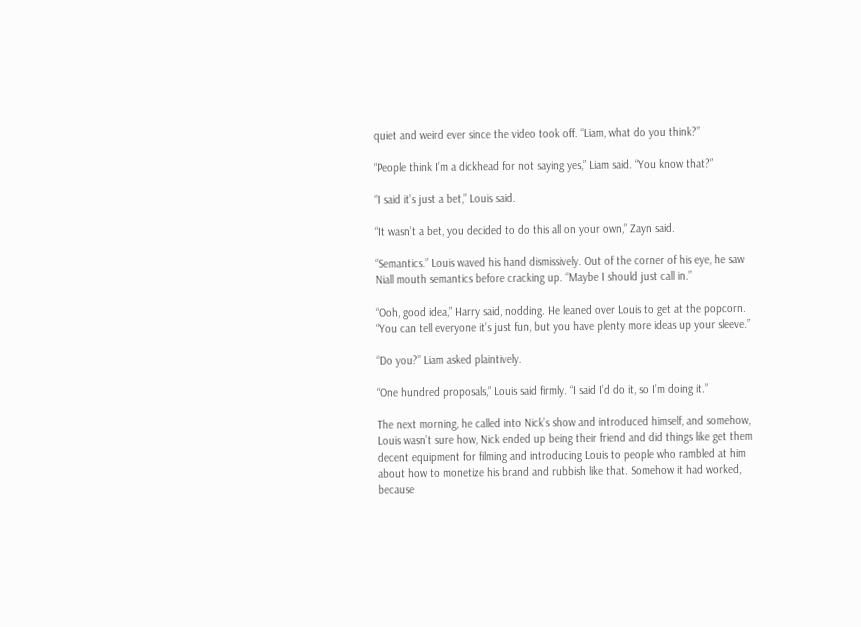quiet and weird ever since the video took off. “Liam, what do you think?”

“People think I’m a dickhead for not saying yes,” Liam said. “You know that?”

“I said it’s just a bet,” Louis said.

“It wasn’t a bet, you decided to do this all on your own,” Zayn said.

“Semantics.” Louis waved his hand dismissively. Out of the corner of his eye, he saw Niall mouth semantics before cracking up. “Maybe I should just call in.”

“Ooh, good idea,” Harry said, nodding. He leaned over Louis to get at the popcorn. “You can tell everyone it’s just fun, but you have plenty more ideas up your sleeve.”

“Do you?” Liam asked plaintively.

“One hundred proposals,” Louis said firmly. “I said I’d do it, so I’m doing it.”

The next morning, he called into Nick’s show and introduced himself, and somehow, Louis wasn’t sure how, Nick ended up being their friend and did things like get them decent equipment for filming and introducing Louis to people who rambled at him about how to monetize his brand and rubbish like that. Somehow it had worked, because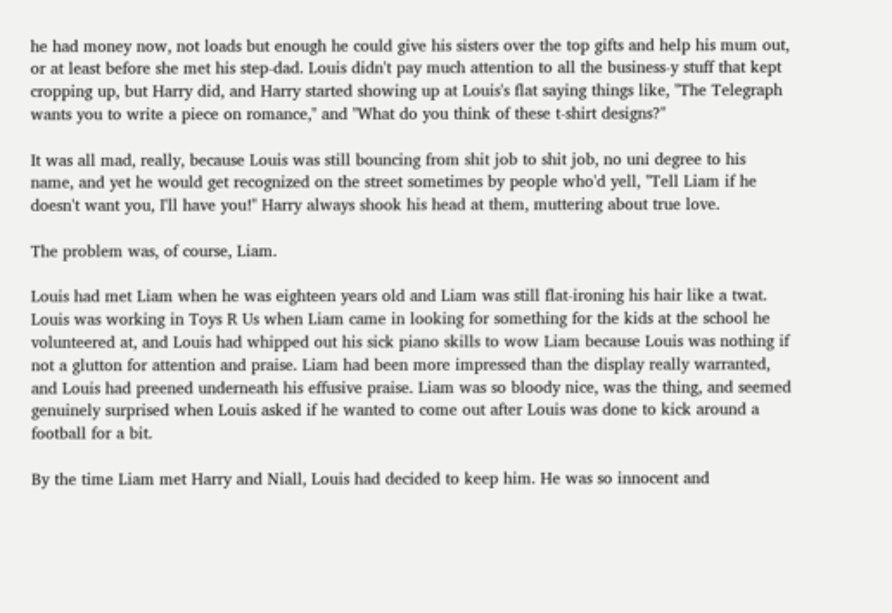he had money now, not loads but enough he could give his sisters over the top gifts and help his mum out, or at least before she met his step-dad. Louis didn't pay much attention to all the business-y stuff that kept cropping up, but Harry did, and Harry started showing up at Louis's flat saying things like, "The Telegraph wants you to write a piece on romance," and "What do you think of these t-shirt designs?"

It was all mad, really, because Louis was still bouncing from shit job to shit job, no uni degree to his name, and yet he would get recognized on the street sometimes by people who'd yell, "Tell Liam if he doesn't want you, I'll have you!" Harry always shook his head at them, muttering about true love.

The problem was, of course, Liam.

Louis had met Liam when he was eighteen years old and Liam was still flat-ironing his hair like a twat. Louis was working in Toys R Us when Liam came in looking for something for the kids at the school he volunteered at, and Louis had whipped out his sick piano skills to wow Liam because Louis was nothing if not a glutton for attention and praise. Liam had been more impressed than the display really warranted, and Louis had preened underneath his effusive praise. Liam was so bloody nice, was the thing, and seemed genuinely surprised when Louis asked if he wanted to come out after Louis was done to kick around a football for a bit.

By the time Liam met Harry and Niall, Louis had decided to keep him. He was so innocent and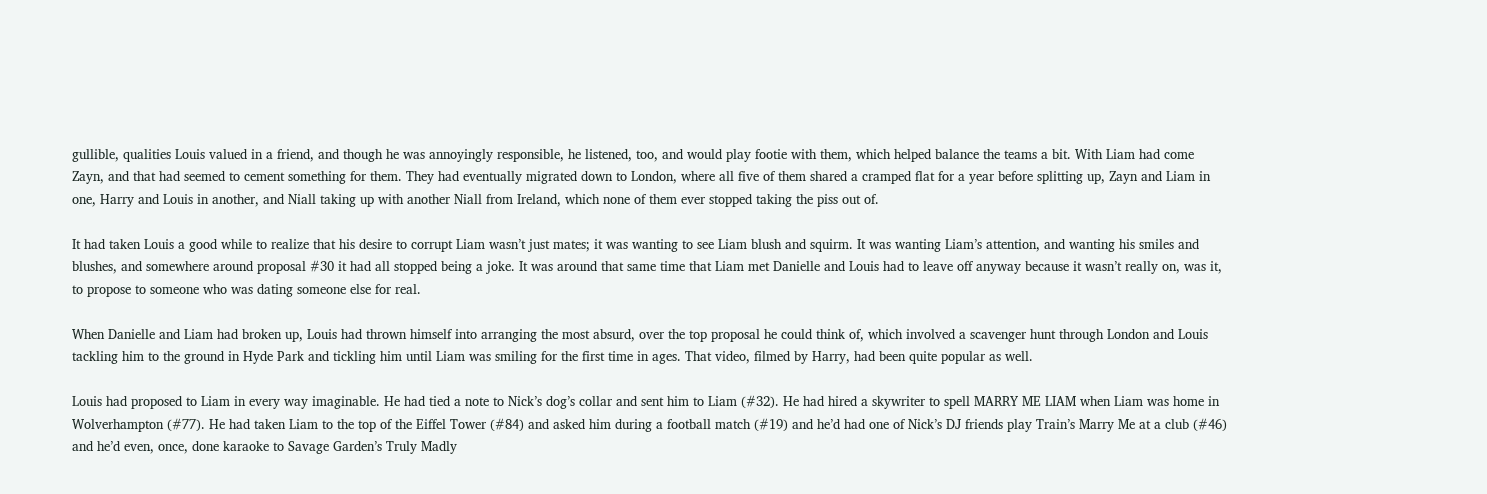gullible, qualities Louis valued in a friend, and though he was annoyingly responsible, he listened, too, and would play footie with them, which helped balance the teams a bit. With Liam had come Zayn, and that had seemed to cement something for them. They had eventually migrated down to London, where all five of them shared a cramped flat for a year before splitting up, Zayn and Liam in one, Harry and Louis in another, and Niall taking up with another Niall from Ireland, which none of them ever stopped taking the piss out of.

It had taken Louis a good while to realize that his desire to corrupt Liam wasn’t just mates; it was wanting to see Liam blush and squirm. It was wanting Liam’s attention, and wanting his smiles and blushes, and somewhere around proposal #30 it had all stopped being a joke. It was around that same time that Liam met Danielle and Louis had to leave off anyway because it wasn’t really on, was it, to propose to someone who was dating someone else for real.

When Danielle and Liam had broken up, Louis had thrown himself into arranging the most absurd, over the top proposal he could think of, which involved a scavenger hunt through London and Louis tackling him to the ground in Hyde Park and tickling him until Liam was smiling for the first time in ages. That video, filmed by Harry, had been quite popular as well.

Louis had proposed to Liam in every way imaginable. He had tied a note to Nick’s dog’s collar and sent him to Liam (#32). He had hired a skywriter to spell MARRY ME LIAM when Liam was home in Wolverhampton (#77). He had taken Liam to the top of the Eiffel Tower (#84) and asked him during a football match (#19) and he’d had one of Nick’s DJ friends play Train’s Marry Me at a club (#46) and he’d even, once, done karaoke to Savage Garden’s Truly Madly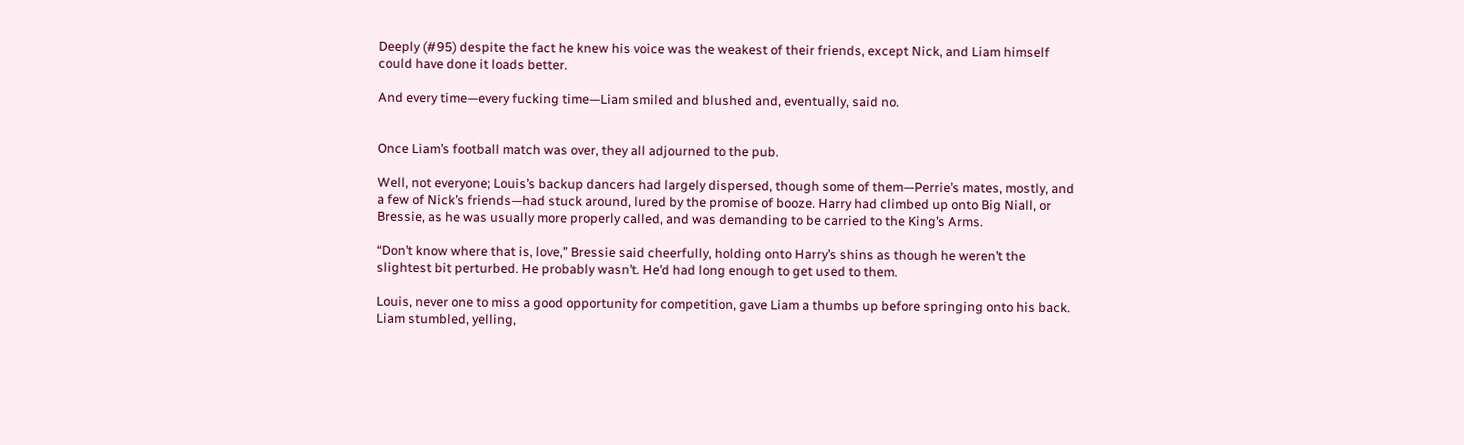Deeply (#95) despite the fact he knew his voice was the weakest of their friends, except Nick, and Liam himself could have done it loads better.

And every time—every fucking time—Liam smiled and blushed and, eventually, said no.


Once Liam’s football match was over, they all adjourned to the pub.

Well, not everyone; Louis’s backup dancers had largely dispersed, though some of them—Perrie’s mates, mostly, and a few of Nick’s friends—had stuck around, lured by the promise of booze. Harry had climbed up onto Big Niall, or Bressie, as he was usually more properly called, and was demanding to be carried to the King’s Arms.

“Don’t know where that is, love,” Bressie said cheerfully, holding onto Harry’s shins as though he weren’t the slightest bit perturbed. He probably wasn’t. He’d had long enough to get used to them.

Louis, never one to miss a good opportunity for competition, gave Liam a thumbs up before springing onto his back. Liam stumbled, yelling,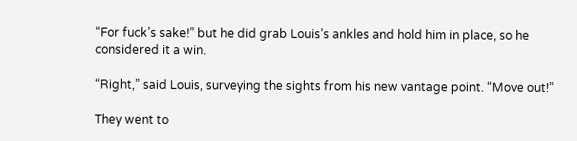“For fuck’s sake!” but he did grab Louis’s ankles and hold him in place, so he considered it a win.

“Right,” said Louis, surveying the sights from his new vantage point. “Move out!”

They went to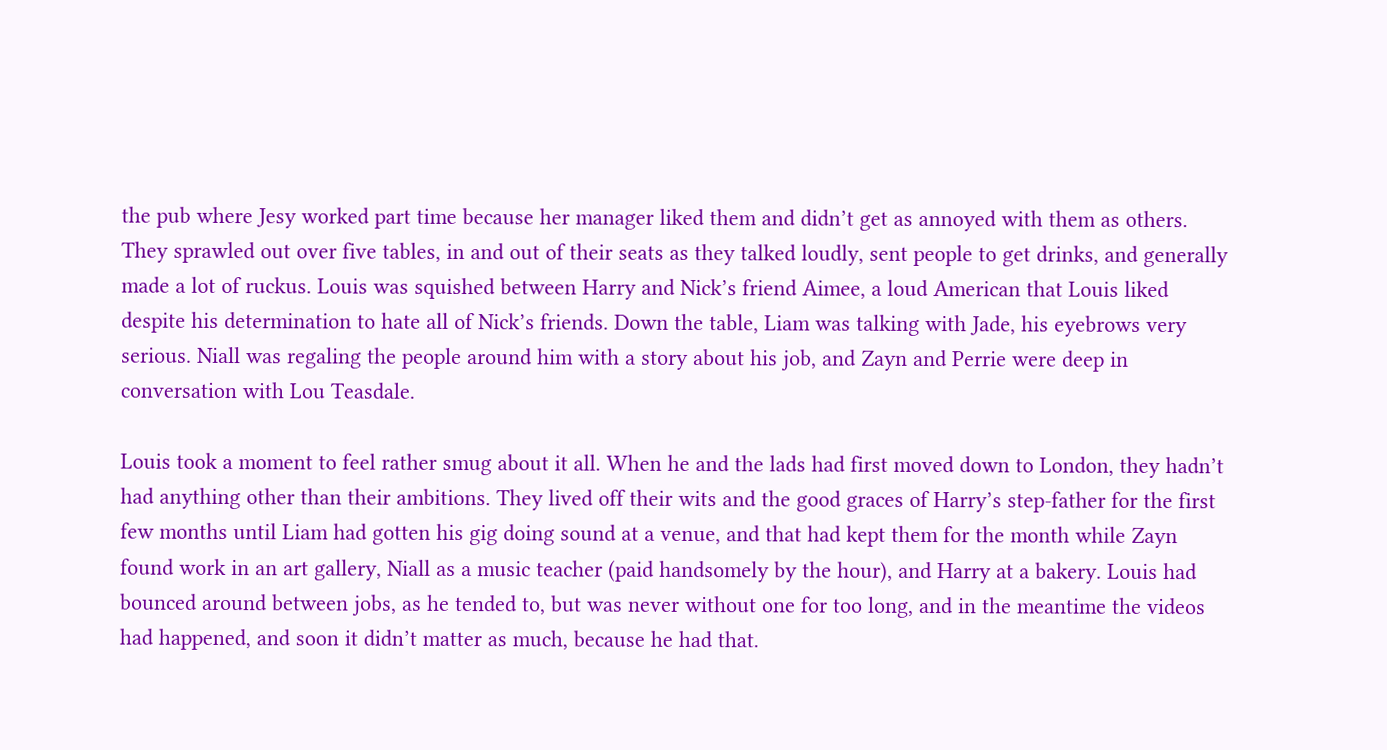the pub where Jesy worked part time because her manager liked them and didn’t get as annoyed with them as others. They sprawled out over five tables, in and out of their seats as they talked loudly, sent people to get drinks, and generally made a lot of ruckus. Louis was squished between Harry and Nick’s friend Aimee, a loud American that Louis liked despite his determination to hate all of Nick’s friends. Down the table, Liam was talking with Jade, his eyebrows very serious. Niall was regaling the people around him with a story about his job, and Zayn and Perrie were deep in conversation with Lou Teasdale.

Louis took a moment to feel rather smug about it all. When he and the lads had first moved down to London, they hadn’t had anything other than their ambitions. They lived off their wits and the good graces of Harry’s step-father for the first few months until Liam had gotten his gig doing sound at a venue, and that had kept them for the month while Zayn found work in an art gallery, Niall as a music teacher (paid handsomely by the hour), and Harry at a bakery. Louis had bounced around between jobs, as he tended to, but was never without one for too long, and in the meantime the videos had happened, and soon it didn’t matter as much, because he had that.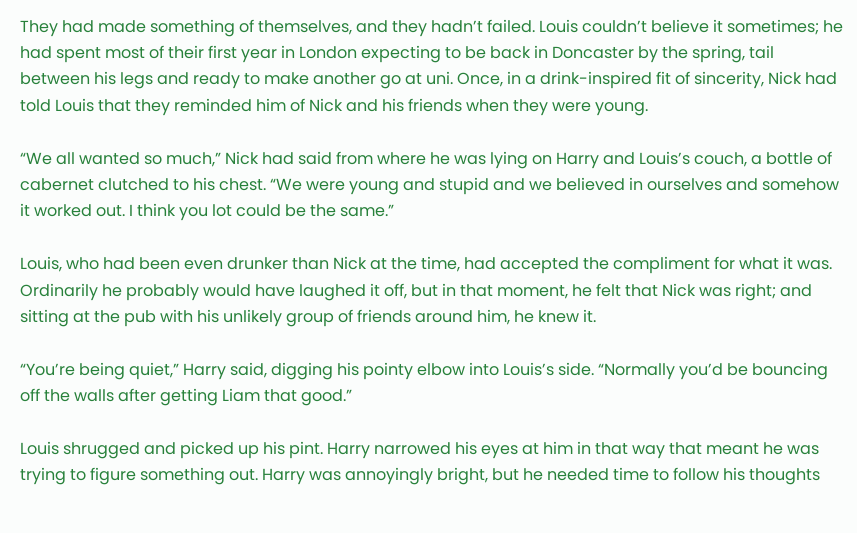They had made something of themselves, and they hadn’t failed. Louis couldn’t believe it sometimes; he had spent most of their first year in London expecting to be back in Doncaster by the spring, tail between his legs and ready to make another go at uni. Once, in a drink-inspired fit of sincerity, Nick had told Louis that they reminded him of Nick and his friends when they were young.

“We all wanted so much,” Nick had said from where he was lying on Harry and Louis’s couch, a bottle of cabernet clutched to his chest. “We were young and stupid and we believed in ourselves and somehow it worked out. I think you lot could be the same.”

Louis, who had been even drunker than Nick at the time, had accepted the compliment for what it was. Ordinarily he probably would have laughed it off, but in that moment, he felt that Nick was right; and sitting at the pub with his unlikely group of friends around him, he knew it.

“You’re being quiet,” Harry said, digging his pointy elbow into Louis’s side. “Normally you’d be bouncing off the walls after getting Liam that good.”

Louis shrugged and picked up his pint. Harry narrowed his eyes at him in that way that meant he was trying to figure something out. Harry was annoyingly bright, but he needed time to follow his thoughts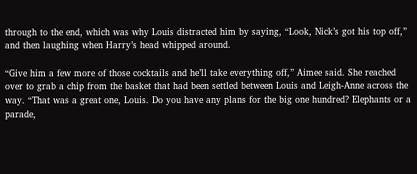through to the end, which was why Louis distracted him by saying, “Look, Nick’s got his top off,” and then laughing when Harry’s head whipped around.

“Give him a few more of those cocktails and he’ll take everything off,” Aimee said. She reached over to grab a chip from the basket that had been settled between Louis and Leigh-Anne across the way. “That was a great one, Louis. Do you have any plans for the big one hundred? Elephants or a parade,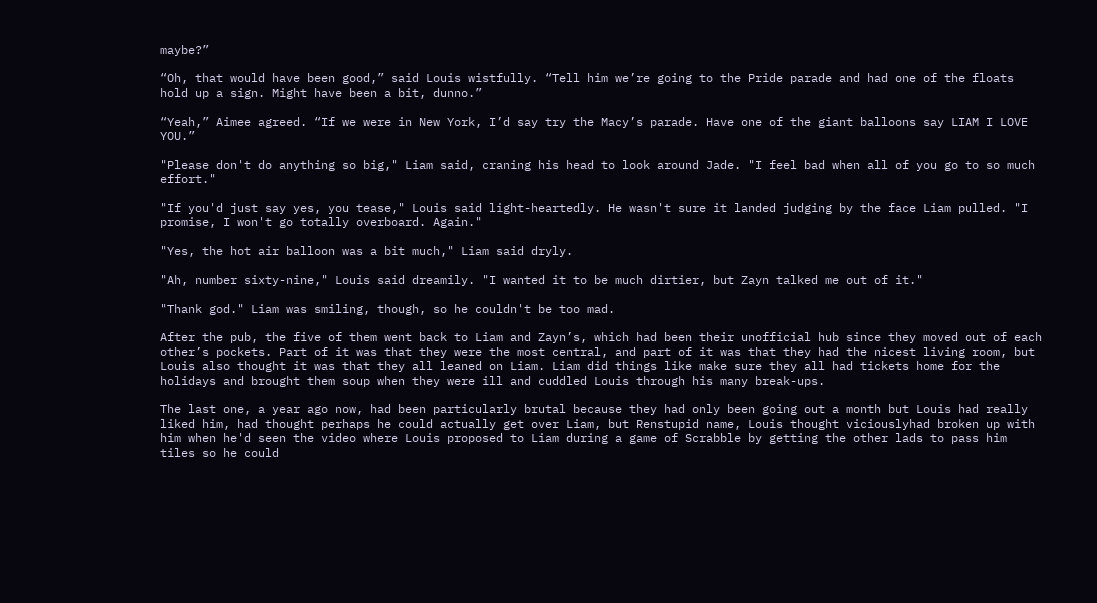maybe?”

“Oh, that would have been good,” said Louis wistfully. “Tell him we’re going to the Pride parade and had one of the floats hold up a sign. Might have been a bit, dunno.”

“Yeah,” Aimee agreed. “If we were in New York, I’d say try the Macy’s parade. Have one of the giant balloons say LIAM I LOVE YOU.”

"Please don't do anything so big," Liam said, craning his head to look around Jade. "I feel bad when all of you go to so much effort."

"If you'd just say yes, you tease," Louis said light-heartedly. He wasn't sure it landed judging by the face Liam pulled. "I promise, I won't go totally overboard. Again."

"Yes, the hot air balloon was a bit much," Liam said dryly.

"Ah, number sixty-nine," Louis said dreamily. "I wanted it to be much dirtier, but Zayn talked me out of it."

"Thank god." Liam was smiling, though, so he couldn't be too mad.

After the pub, the five of them went back to Liam and Zayn’s, which had been their unofficial hub since they moved out of each other’s pockets. Part of it was that they were the most central, and part of it was that they had the nicest living room, but Louis also thought it was that they all leaned on Liam. Liam did things like make sure they all had tickets home for the holidays and brought them soup when they were ill and cuddled Louis through his many break-ups.

The last one, a year ago now, had been particularly brutal because they had only been going out a month but Louis had really liked him, had thought perhaps he could actually get over Liam, but Renstupid name, Louis thought viciouslyhad broken up with him when he'd seen the video where Louis proposed to Liam during a game of Scrabble by getting the other lads to pass him tiles so he could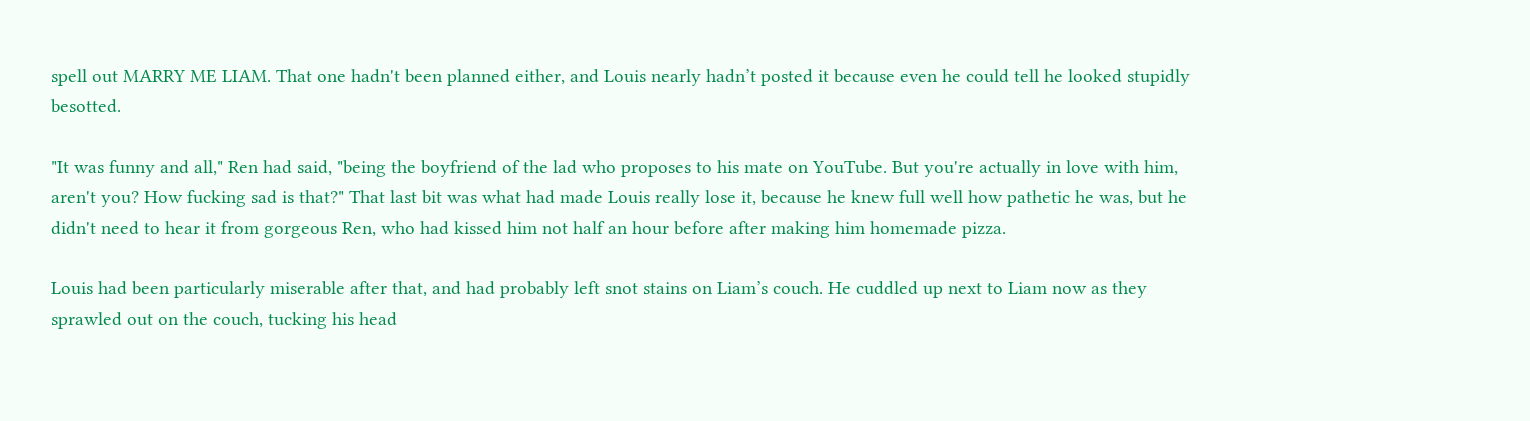spell out MARRY ME LIAM. That one hadn't been planned either, and Louis nearly hadn’t posted it because even he could tell he looked stupidly besotted.

"It was funny and all," Ren had said, "being the boyfriend of the lad who proposes to his mate on YouTube. But you're actually in love with him, aren't you? How fucking sad is that?" That last bit was what had made Louis really lose it, because he knew full well how pathetic he was, but he didn't need to hear it from gorgeous Ren, who had kissed him not half an hour before after making him homemade pizza.

Louis had been particularly miserable after that, and had probably left snot stains on Liam’s couch. He cuddled up next to Liam now as they sprawled out on the couch, tucking his head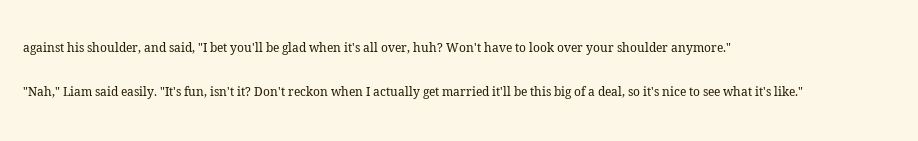against his shoulder, and said, "I bet you'll be glad when it's all over, huh? Won't have to look over your shoulder anymore."

"Nah," Liam said easily. "It's fun, isn't it? Don't reckon when I actually get married it'll be this big of a deal, so it's nice to see what it's like."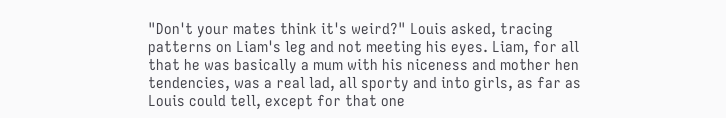"Don't your mates think it's weird?" Louis asked, tracing patterns on Liam's leg and not meeting his eyes. Liam, for all that he was basically a mum with his niceness and mother hen tendencies, was a real lad, all sporty and into girls, as far as Louis could tell, except for that one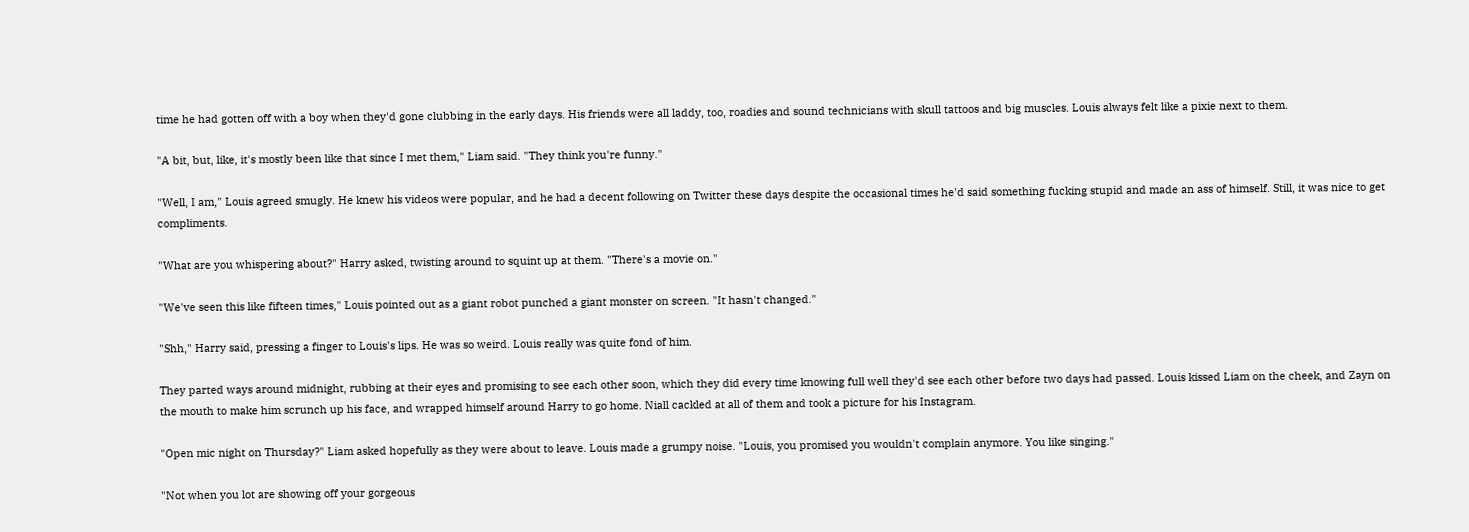time he had gotten off with a boy when they'd gone clubbing in the early days. His friends were all laddy, too, roadies and sound technicians with skull tattoos and big muscles. Louis always felt like a pixie next to them.

"A bit, but, like, it's mostly been like that since I met them," Liam said. "They think you're funny."

"Well, I am," Louis agreed smugly. He knew his videos were popular, and he had a decent following on Twitter these days despite the occasional times he'd said something fucking stupid and made an ass of himself. Still, it was nice to get compliments.

"What are you whispering about?" Harry asked, twisting around to squint up at them. "There's a movie on."

"We've seen this like fifteen times," Louis pointed out as a giant robot punched a giant monster on screen. "It hasn't changed."

"Shh," Harry said, pressing a finger to Louis's lips. He was so weird. Louis really was quite fond of him.

They parted ways around midnight, rubbing at their eyes and promising to see each other soon, which they did every time knowing full well they'd see each other before two days had passed. Louis kissed Liam on the cheek, and Zayn on the mouth to make him scrunch up his face, and wrapped himself around Harry to go home. Niall cackled at all of them and took a picture for his Instagram.

"Open mic night on Thursday?" Liam asked hopefully as they were about to leave. Louis made a grumpy noise. "Louis, you promised you wouldn't complain anymore. You like singing."

"Not when you lot are showing off your gorgeous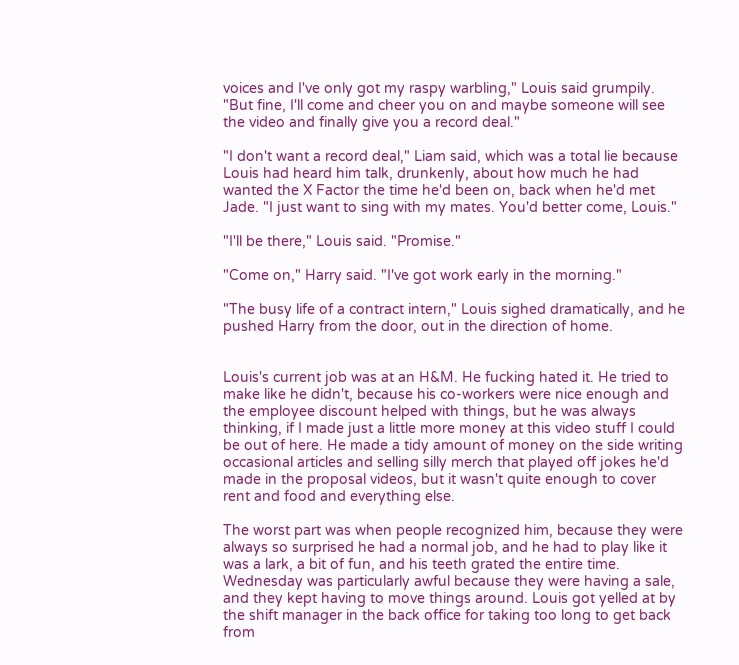voices and I've only got my raspy warbling," Louis said grumpily. "But fine, I'll come and cheer you on and maybe someone will see the video and finally give you a record deal."

"I don't want a record deal," Liam said, which was a total lie because Louis had heard him talk, drunkenly, about how much he had wanted the X Factor the time he'd been on, back when he'd met Jade. "I just want to sing with my mates. You'd better come, Louis."

"I'll be there," Louis said. "Promise."

"Come on," Harry said. "I've got work early in the morning."

"The busy life of a contract intern," Louis sighed dramatically, and he pushed Harry from the door, out in the direction of home.


Louis's current job was at an H&M. He fucking hated it. He tried to make like he didn't, because his co-workers were nice enough and the employee discount helped with things, but he was always thinking, if I made just a little more money at this video stuff I could be out of here. He made a tidy amount of money on the side writing occasional articles and selling silly merch that played off jokes he'd made in the proposal videos, but it wasn't quite enough to cover rent and food and everything else.

The worst part was when people recognized him, because they were always so surprised he had a normal job, and he had to play like it was a lark, a bit of fun, and his teeth grated the entire time. Wednesday was particularly awful because they were having a sale, and they kept having to move things around. Louis got yelled at by the shift manager in the back office for taking too long to get back from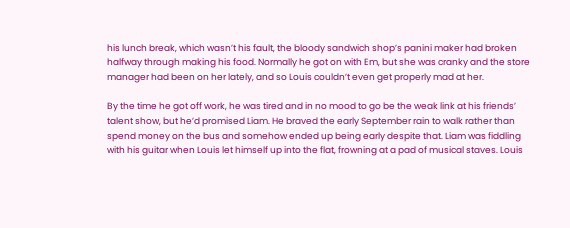his lunch break, which wasn’t his fault, the bloody sandwich shop’s panini maker had broken halfway through making his food. Normally he got on with Em, but she was cranky and the store manager had been on her lately, and so Louis couldn’t even get properly mad at her.

By the time he got off work, he was tired and in no mood to go be the weak link at his friends’ talent show, but he’d promised Liam. He braved the early September rain to walk rather than spend money on the bus and somehow ended up being early despite that. Liam was fiddling with his guitar when Louis let himself up into the flat, frowning at a pad of musical staves. Louis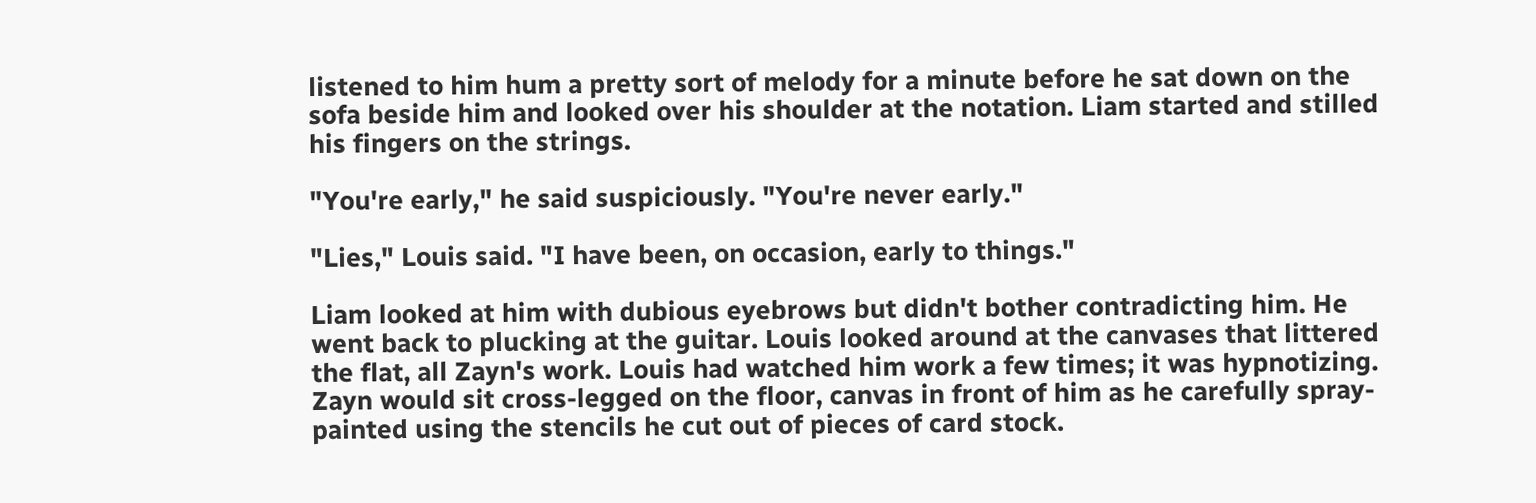listened to him hum a pretty sort of melody for a minute before he sat down on the sofa beside him and looked over his shoulder at the notation. Liam started and stilled his fingers on the strings.

"You're early," he said suspiciously. "You're never early."

"Lies," Louis said. "I have been, on occasion, early to things."

Liam looked at him with dubious eyebrows but didn't bother contradicting him. He went back to plucking at the guitar. Louis looked around at the canvases that littered the flat, all Zayn's work. Louis had watched him work a few times; it was hypnotizing. Zayn would sit cross-legged on the floor, canvas in front of him as he carefully spray-painted using the stencils he cut out of pieces of card stock.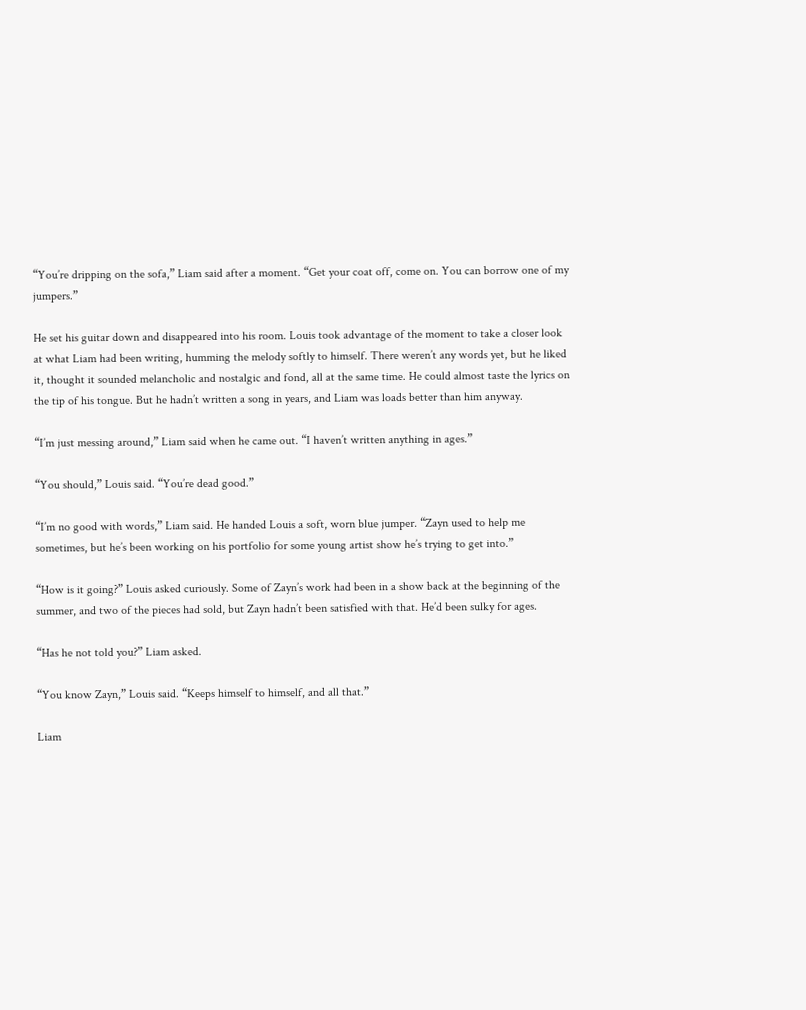“You’re dripping on the sofa,” Liam said after a moment. “Get your coat off, come on. You can borrow one of my jumpers.”

He set his guitar down and disappeared into his room. Louis took advantage of the moment to take a closer look at what Liam had been writing, humming the melody softly to himself. There weren’t any words yet, but he liked it, thought it sounded melancholic and nostalgic and fond, all at the same time. He could almost taste the lyrics on the tip of his tongue. But he hadn’t written a song in years, and Liam was loads better than him anyway.

“I’m just messing around,” Liam said when he came out. “I haven’t written anything in ages.”

“You should,” Louis said. “You’re dead good.”

“I’m no good with words,” Liam said. He handed Louis a soft, worn blue jumper. “Zayn used to help me sometimes, but he’s been working on his portfolio for some young artist show he’s trying to get into.”

“How is it going?” Louis asked curiously. Some of Zayn’s work had been in a show back at the beginning of the summer, and two of the pieces had sold, but Zayn hadn’t been satisfied with that. He’d been sulky for ages.

“Has he not told you?” Liam asked.

“You know Zayn,” Louis said. “Keeps himself to himself, and all that.”

Liam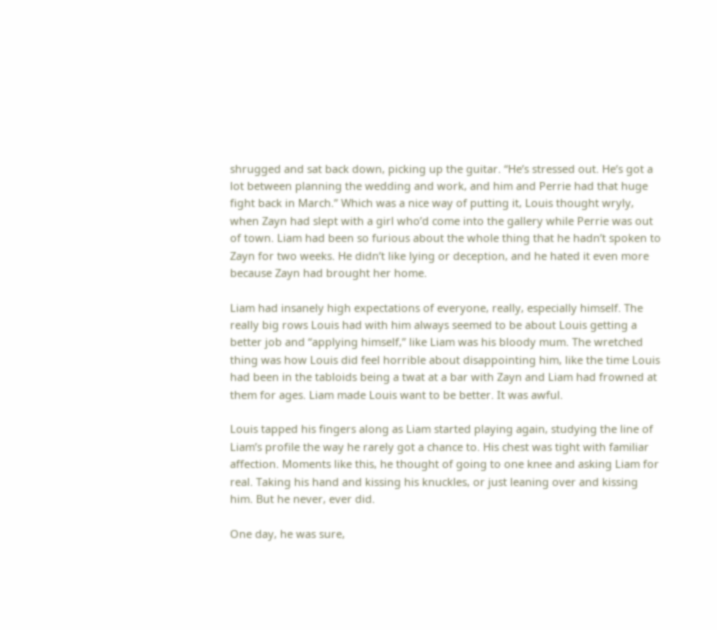shrugged and sat back down, picking up the guitar. “He’s stressed out. He’s got a lot between planning the wedding and work, and him and Perrie had that huge fight back in March.” Which was a nice way of putting it, Louis thought wryly, when Zayn had slept with a girl who’d come into the gallery while Perrie was out of town. Liam had been so furious about the whole thing that he hadn’t spoken to Zayn for two weeks. He didn’t like lying or deception, and he hated it even more because Zayn had brought her home.

Liam had insanely high expectations of everyone, really, especially himself. The really big rows Louis had with him always seemed to be about Louis getting a better job and “applying himself,” like Liam was his bloody mum. The wretched thing was how Louis did feel horrible about disappointing him, like the time Louis had been in the tabloids being a twat at a bar with Zayn and Liam had frowned at them for ages. Liam made Louis want to be better. It was awful.

Louis tapped his fingers along as Liam started playing again, studying the line of Liam’s profile the way he rarely got a chance to. His chest was tight with familiar affection. Moments like this, he thought of going to one knee and asking Liam for real. Taking his hand and kissing his knuckles, or just leaning over and kissing him. But he never, ever did.

One day, he was sure,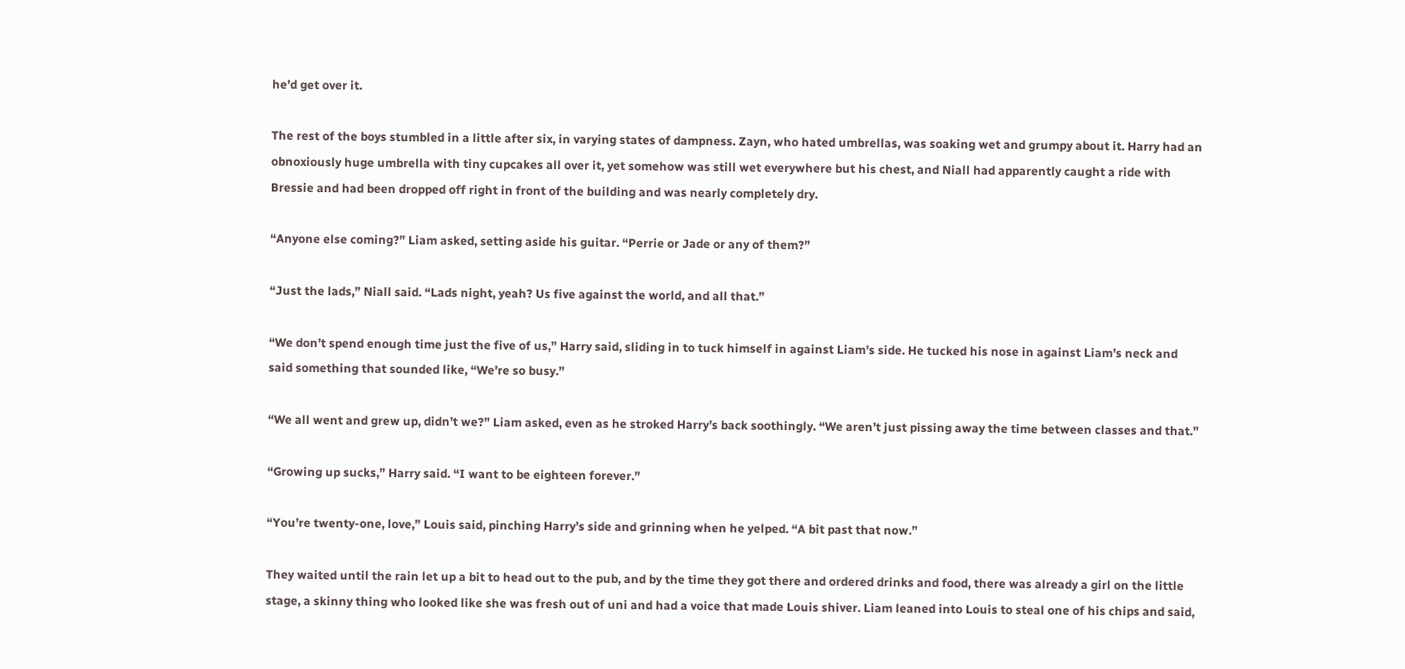he’d get over it.

The rest of the boys stumbled in a little after six, in varying states of dampness. Zayn, who hated umbrellas, was soaking wet and grumpy about it. Harry had an obnoxiously huge umbrella with tiny cupcakes all over it, yet somehow was still wet everywhere but his chest, and Niall had apparently caught a ride with Bressie and had been dropped off right in front of the building and was nearly completely dry.

“Anyone else coming?” Liam asked, setting aside his guitar. “Perrie or Jade or any of them?”

“Just the lads,” Niall said. “Lads night, yeah? Us five against the world, and all that.”

“We don’t spend enough time just the five of us,” Harry said, sliding in to tuck himself in against Liam’s side. He tucked his nose in against Liam’s neck and said something that sounded like, “We’re so busy.”

“We all went and grew up, didn’t we?” Liam asked, even as he stroked Harry’s back soothingly. “We aren’t just pissing away the time between classes and that.”

“Growing up sucks,” Harry said. “I want to be eighteen forever.”

“You’re twenty-one, love,” Louis said, pinching Harry’s side and grinning when he yelped. “A bit past that now.”

They waited until the rain let up a bit to head out to the pub, and by the time they got there and ordered drinks and food, there was already a girl on the little stage, a skinny thing who looked like she was fresh out of uni and had a voice that made Louis shiver. Liam leaned into Louis to steal one of his chips and said,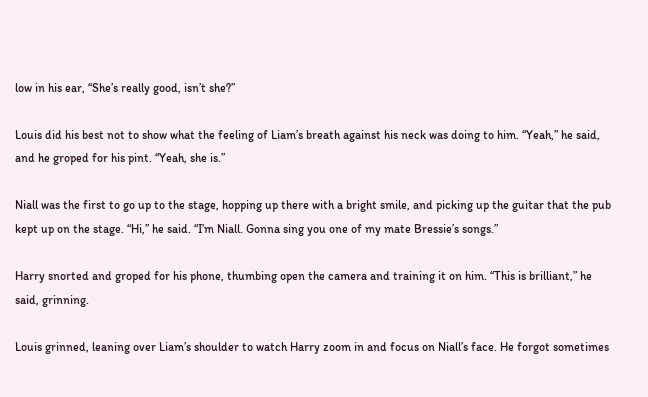low in his ear, “She’s really good, isn’t she?”

Louis did his best not to show what the feeling of Liam’s breath against his neck was doing to him. “Yeah,” he said, and he groped for his pint. “Yeah, she is.”

Niall was the first to go up to the stage, hopping up there with a bright smile, and picking up the guitar that the pub kept up on the stage. “Hi,” he said. “I’m Niall. Gonna sing you one of my mate Bressie’s songs.”

Harry snorted and groped for his phone, thumbing open the camera and training it on him. “This is brilliant,” he said, grinning.

Louis grinned, leaning over Liam’s shoulder to watch Harry zoom in and focus on Niall’s face. He forgot sometimes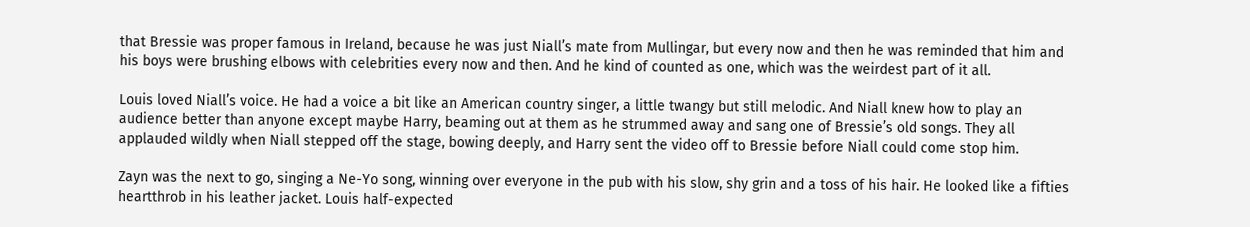that Bressie was proper famous in Ireland, because he was just Niall’s mate from Mullingar, but every now and then he was reminded that him and his boys were brushing elbows with celebrities every now and then. And he kind of counted as one, which was the weirdest part of it all.

Louis loved Niall’s voice. He had a voice a bit like an American country singer, a little twangy but still melodic. And Niall knew how to play an audience better than anyone except maybe Harry, beaming out at them as he strummed away and sang one of Bressie’s old songs. They all applauded wildly when Niall stepped off the stage, bowing deeply, and Harry sent the video off to Bressie before Niall could come stop him.

Zayn was the next to go, singing a Ne-Yo song, winning over everyone in the pub with his slow, shy grin and a toss of his hair. He looked like a fifties heartthrob in his leather jacket. Louis half-expected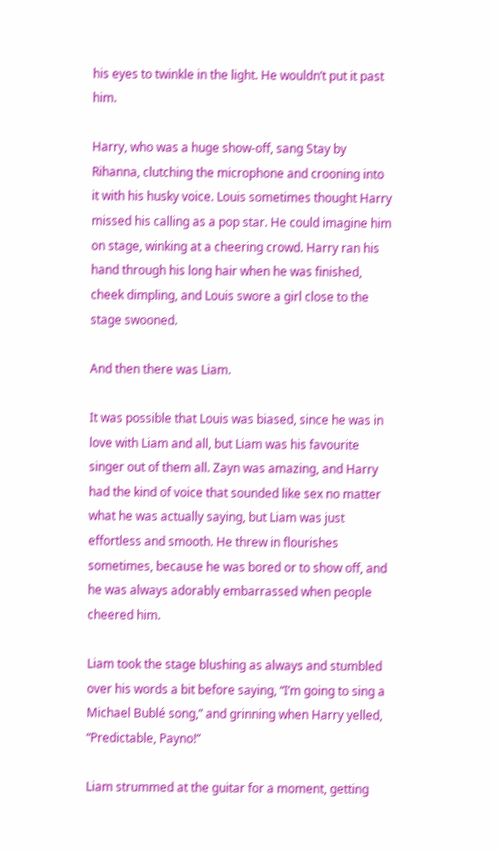his eyes to twinkle in the light. He wouldn’t put it past him.

Harry, who was a huge show-off, sang Stay by Rihanna, clutching the microphone and crooning into it with his husky voice. Louis sometimes thought Harry missed his calling as a pop star. He could imagine him on stage, winking at a cheering crowd. Harry ran his hand through his long hair when he was finished, cheek dimpling, and Louis swore a girl close to the stage swooned.

And then there was Liam.

It was possible that Louis was biased, since he was in love with Liam and all, but Liam was his favourite singer out of them all. Zayn was amazing, and Harry had the kind of voice that sounded like sex no matter what he was actually saying, but Liam was just effortless and smooth. He threw in flourishes sometimes, because he was bored or to show off, and he was always adorably embarrassed when people cheered him.

Liam took the stage blushing as always and stumbled over his words a bit before saying, “I’m going to sing a Michael Bublé song,” and grinning when Harry yelled, “Predictable, Payno!”

Liam strummed at the guitar for a moment, getting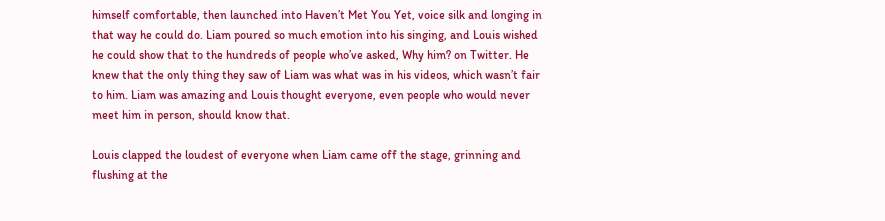himself comfortable, then launched into Haven’t Met You Yet, voice silk and longing in that way he could do. Liam poured so much emotion into his singing, and Louis wished he could show that to the hundreds of people who’ve asked, Why him? on Twitter. He knew that the only thing they saw of Liam was what was in his videos, which wasn’t fair to him. Liam was amazing and Louis thought everyone, even people who would never meet him in person, should know that.

Louis clapped the loudest of everyone when Liam came off the stage, grinning and flushing at the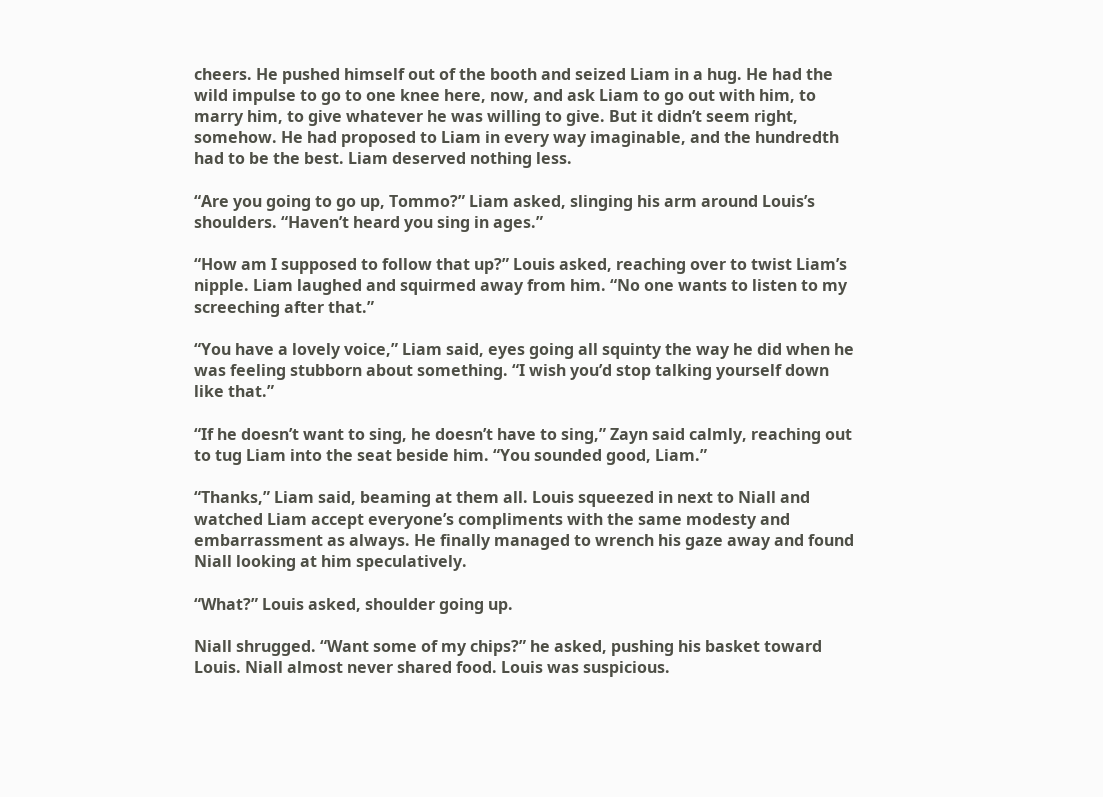cheers. He pushed himself out of the booth and seized Liam in a hug. He had the wild impulse to go to one knee here, now, and ask Liam to go out with him, to marry him, to give whatever he was willing to give. But it didn’t seem right, somehow. He had proposed to Liam in every way imaginable, and the hundredth had to be the best. Liam deserved nothing less.

“Are you going to go up, Tommo?” Liam asked, slinging his arm around Louis’s shoulders. “Haven’t heard you sing in ages.”

“How am I supposed to follow that up?” Louis asked, reaching over to twist Liam’s nipple. Liam laughed and squirmed away from him. “No one wants to listen to my screeching after that.”

“You have a lovely voice,” Liam said, eyes going all squinty the way he did when he was feeling stubborn about something. “I wish you’d stop talking yourself down like that.”

“If he doesn’t want to sing, he doesn’t have to sing,” Zayn said calmly, reaching out to tug Liam into the seat beside him. “You sounded good, Liam.”

“Thanks,” Liam said, beaming at them all. Louis squeezed in next to Niall and watched Liam accept everyone’s compliments with the same modesty and embarrassment as always. He finally managed to wrench his gaze away and found Niall looking at him speculatively.

“What?” Louis asked, shoulder going up.

Niall shrugged. “Want some of my chips?” he asked, pushing his basket toward Louis. Niall almost never shared food. Louis was suspicious.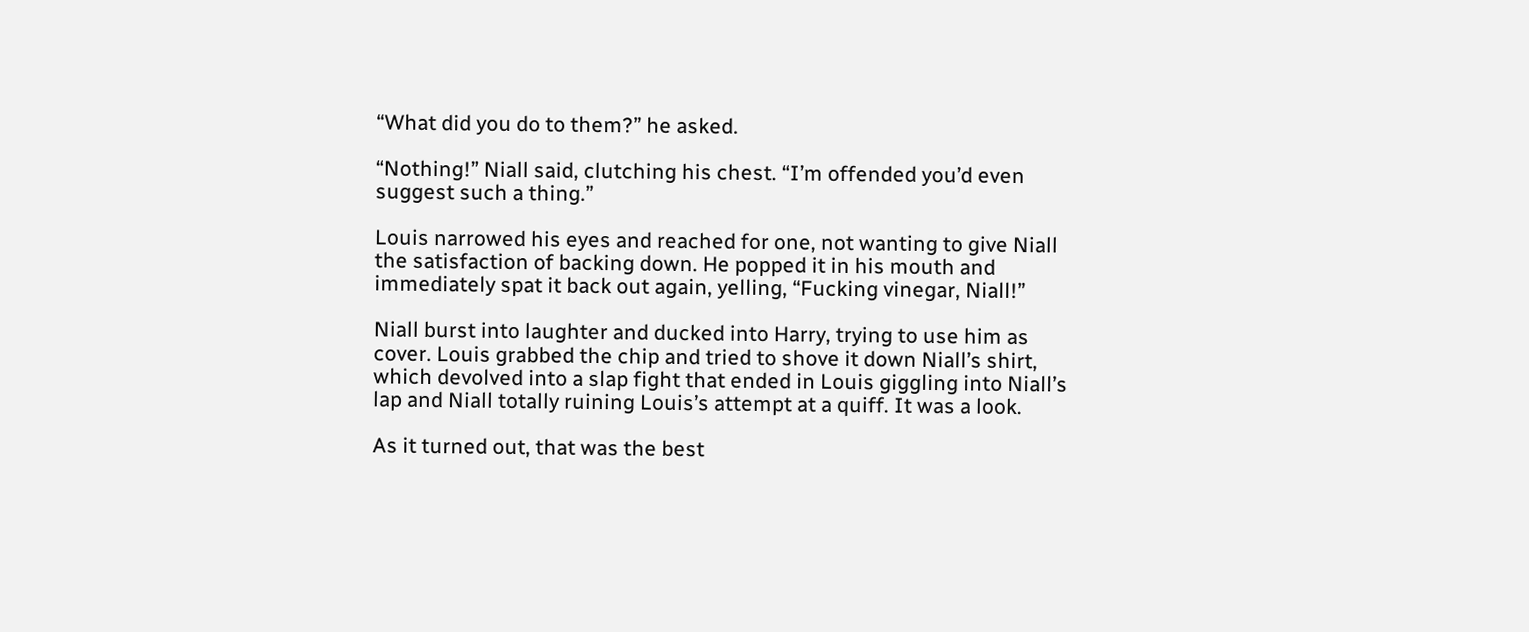“What did you do to them?” he asked.

“Nothing!” Niall said, clutching his chest. “I’m offended you’d even suggest such a thing.”

Louis narrowed his eyes and reached for one, not wanting to give Niall the satisfaction of backing down. He popped it in his mouth and immediately spat it back out again, yelling, “Fucking vinegar, Niall!”

Niall burst into laughter and ducked into Harry, trying to use him as cover. Louis grabbed the chip and tried to shove it down Niall’s shirt, which devolved into a slap fight that ended in Louis giggling into Niall’s lap and Niall totally ruining Louis’s attempt at a quiff. It was a look.

As it turned out, that was the best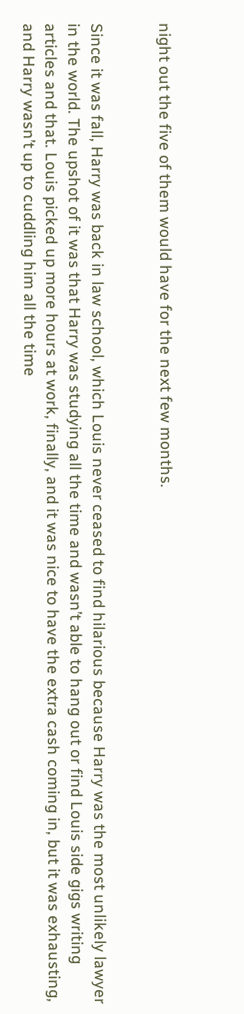night out the five of them would have for the next few months.


Since it was fall, Harry was back in law school, which Louis never ceased to find hilarious because Harry was the most unlikely lawyer in the world. The upshot of it was that Harry was studying all the time and wasn’t able to hang out or find Louis side gigs writing articles and that. Louis picked up more hours at work, finally, and it was nice to have the extra cash coming in, but it was exhausting, and Harry wasn’t up to cuddling him all the time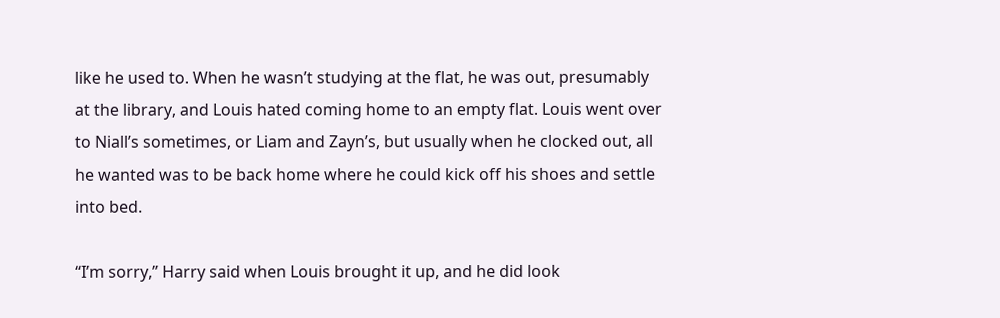like he used to. When he wasn’t studying at the flat, he was out, presumably at the library, and Louis hated coming home to an empty flat. Louis went over to Niall’s sometimes, or Liam and Zayn’s, but usually when he clocked out, all he wanted was to be back home where he could kick off his shoes and settle into bed.

“I’m sorry,” Harry said when Louis brought it up, and he did look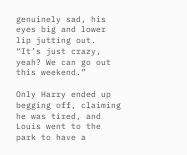genuinely sad, his eyes big and lower lip jutting out. “It’s just crazy, yeah? We can go out this weekend.”

Only Harry ended up begging off, claiming he was tired, and Louis went to the park to have a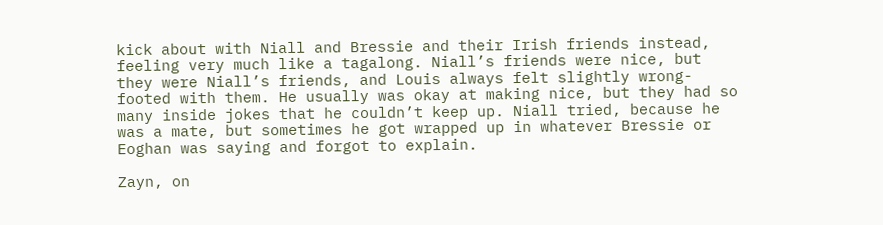kick about with Niall and Bressie and their Irish friends instead, feeling very much like a tagalong. Niall’s friends were nice, but they were Niall’s friends, and Louis always felt slightly wrong-footed with them. He usually was okay at making nice, but they had so many inside jokes that he couldn’t keep up. Niall tried, because he was a mate, but sometimes he got wrapped up in whatever Bressie or Eoghan was saying and forgot to explain.

Zayn, on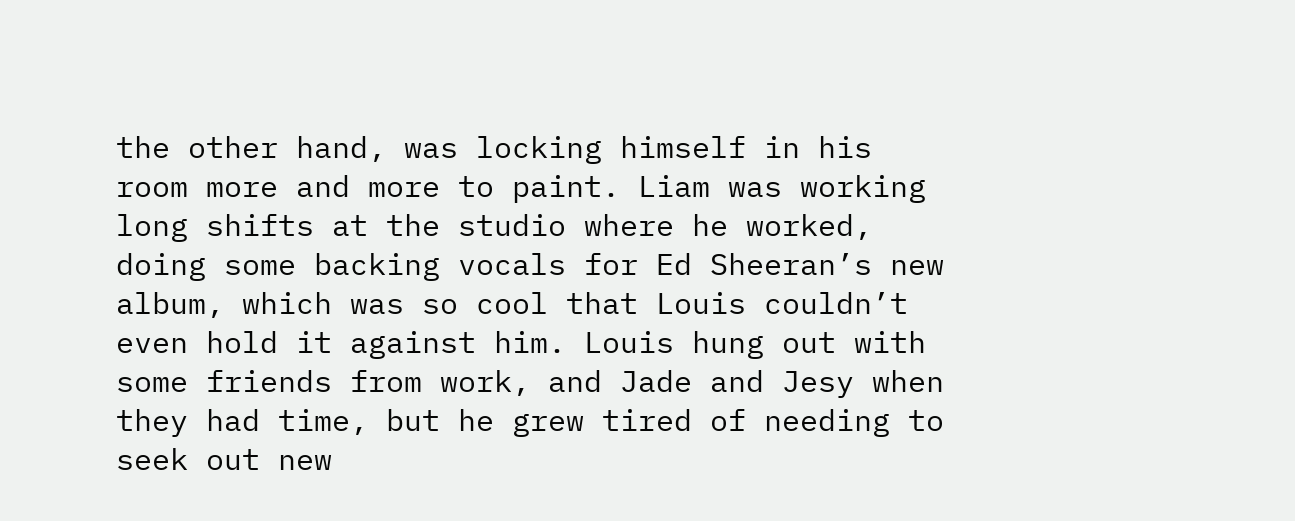the other hand, was locking himself in his room more and more to paint. Liam was working long shifts at the studio where he worked, doing some backing vocals for Ed Sheeran’s new album, which was so cool that Louis couldn’t even hold it against him. Louis hung out with some friends from work, and Jade and Jesy when they had time, but he grew tired of needing to seek out new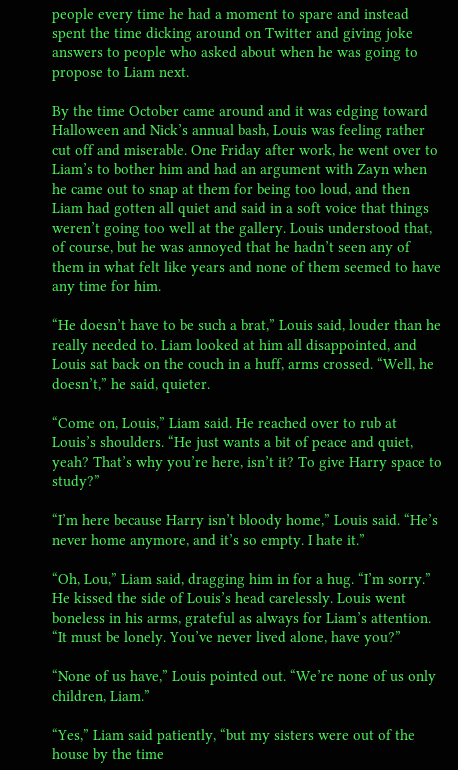people every time he had a moment to spare and instead spent the time dicking around on Twitter and giving joke answers to people who asked about when he was going to propose to Liam next.

By the time October came around and it was edging toward Halloween and Nick’s annual bash, Louis was feeling rather cut off and miserable. One Friday after work, he went over to Liam’s to bother him and had an argument with Zayn when he came out to snap at them for being too loud, and then Liam had gotten all quiet and said in a soft voice that things weren’t going too well at the gallery. Louis understood that, of course, but he was annoyed that he hadn’t seen any of them in what felt like years and none of them seemed to have any time for him.

“He doesn’t have to be such a brat,” Louis said, louder than he really needed to. Liam looked at him all disappointed, and Louis sat back on the couch in a huff, arms crossed. “Well, he doesn’t,” he said, quieter.

“Come on, Louis,” Liam said. He reached over to rub at Louis’s shoulders. “He just wants a bit of peace and quiet, yeah? That’s why you’re here, isn’t it? To give Harry space to study?”

“I’m here because Harry isn’t bloody home,” Louis said. “He’s never home anymore, and it’s so empty. I hate it.”

“Oh, Lou,” Liam said, dragging him in for a hug. “I’m sorry.” He kissed the side of Louis’s head carelessly. Louis went boneless in his arms, grateful as always for Liam’s attention. “It must be lonely. You’ve never lived alone, have you?”

“None of us have,” Louis pointed out. “We’re none of us only children, Liam.”

“Yes,” Liam said patiently, “but my sisters were out of the house by the time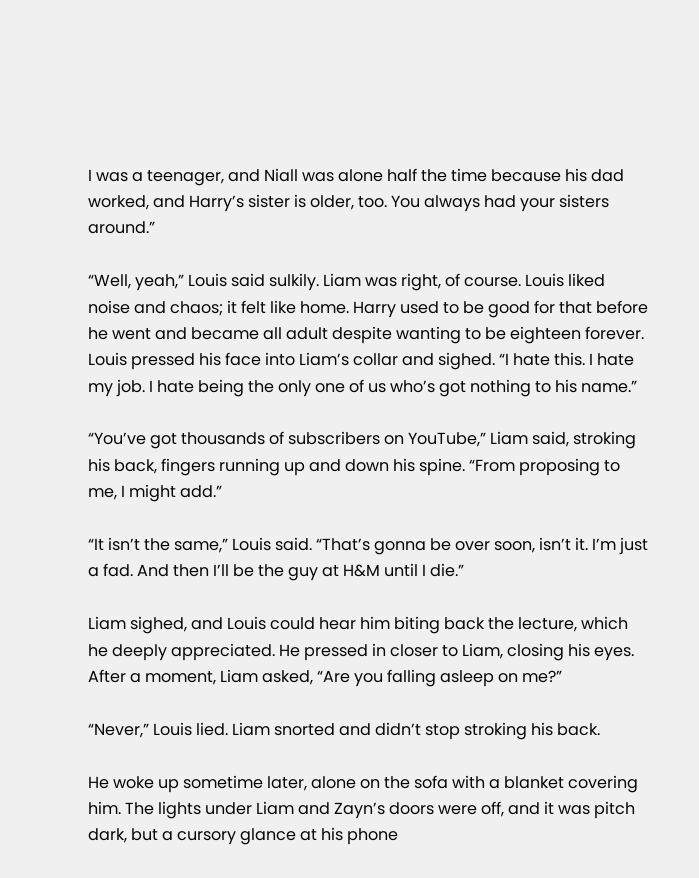I was a teenager, and Niall was alone half the time because his dad worked, and Harry’s sister is older, too. You always had your sisters around.”

“Well, yeah,” Louis said sulkily. Liam was right, of course. Louis liked noise and chaos; it felt like home. Harry used to be good for that before he went and became all adult despite wanting to be eighteen forever. Louis pressed his face into Liam’s collar and sighed. “I hate this. I hate my job. I hate being the only one of us who’s got nothing to his name.”

“You’ve got thousands of subscribers on YouTube,” Liam said, stroking his back, fingers running up and down his spine. “From proposing to me, I might add.”

“It isn’t the same,” Louis said. “That’s gonna be over soon, isn’t it. I’m just a fad. And then I’ll be the guy at H&M until I die.”

Liam sighed, and Louis could hear him biting back the lecture, which he deeply appreciated. He pressed in closer to Liam, closing his eyes. After a moment, Liam asked, “Are you falling asleep on me?”

“Never,” Louis lied. Liam snorted and didn’t stop stroking his back.

He woke up sometime later, alone on the sofa with a blanket covering him. The lights under Liam and Zayn’s doors were off, and it was pitch dark, but a cursory glance at his phone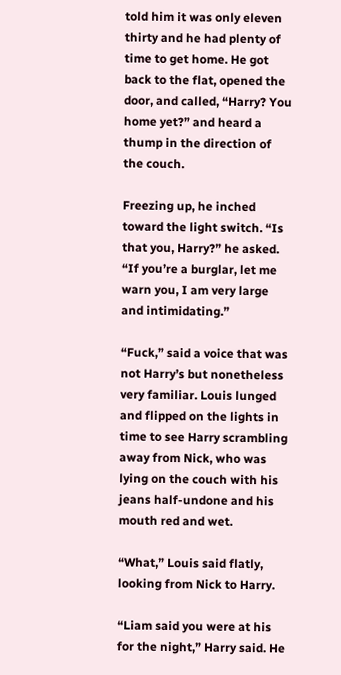told him it was only eleven thirty and he had plenty of time to get home. He got back to the flat, opened the door, and called, “Harry? You home yet?” and heard a thump in the direction of the couch.

Freezing up, he inched toward the light switch. “Is that you, Harry?” he asked. “If you’re a burglar, let me warn you, I am very large and intimidating.”

“Fuck,” said a voice that was not Harry’s but nonetheless very familiar. Louis lunged and flipped on the lights in time to see Harry scrambling away from Nick, who was lying on the couch with his jeans half-undone and his mouth red and wet.

“What,” Louis said flatly, looking from Nick to Harry.

“Liam said you were at his for the night,” Harry said. He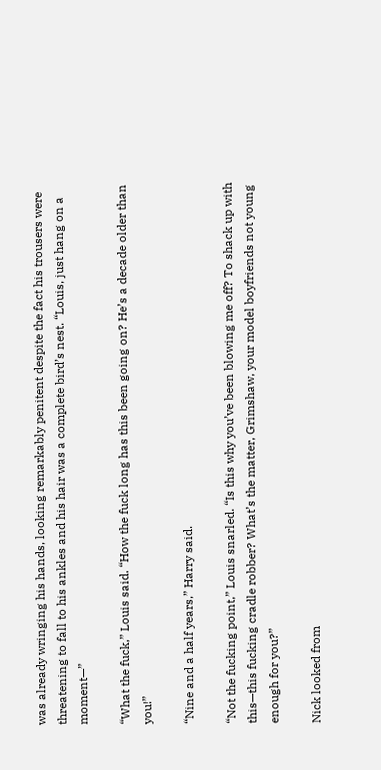was already wringing his hands, looking remarkably penitent despite the fact his trousers were threatening to fall to his ankles and his hair was a complete bird’s nest. “Louis, just hang on a moment—”

“What the fuck,” Louis said. “How the fuck long has this been going on? He’s a decade older than you!”

“Nine and a half years,” Harry said.

“Not the fucking point,” Louis snarled. “Is this why you’ve been blowing me off? To shack up with this—this fucking cradle robber? What’s the matter, Grimshaw, your model boyfriends not young enough for you?”

Nick looked from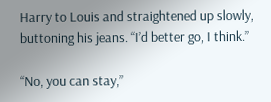Harry to Louis and straightened up slowly, buttoning his jeans. “I’d better go, I think.”

“No, you can stay,”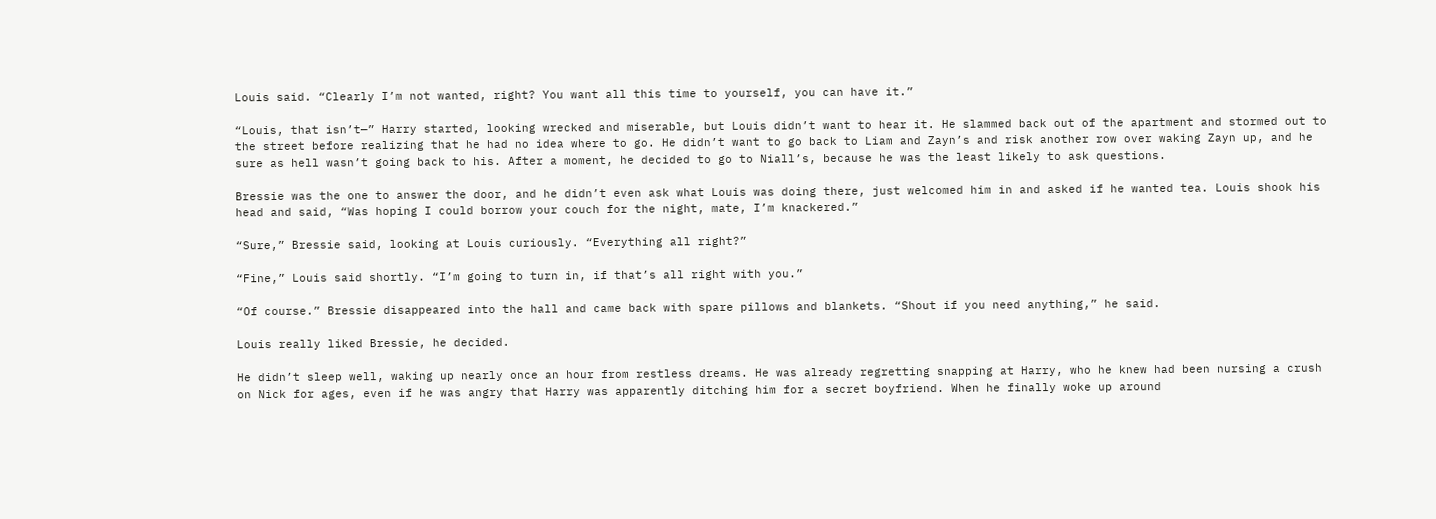Louis said. “Clearly I’m not wanted, right? You want all this time to yourself, you can have it.”

“Louis, that isn’t—” Harry started, looking wrecked and miserable, but Louis didn’t want to hear it. He slammed back out of the apartment and stormed out to the street before realizing that he had no idea where to go. He didn’t want to go back to Liam and Zayn’s and risk another row over waking Zayn up, and he sure as hell wasn’t going back to his. After a moment, he decided to go to Niall’s, because he was the least likely to ask questions.

Bressie was the one to answer the door, and he didn’t even ask what Louis was doing there, just welcomed him in and asked if he wanted tea. Louis shook his head and said, “Was hoping I could borrow your couch for the night, mate, I’m knackered.”

“Sure,” Bressie said, looking at Louis curiously. “Everything all right?”

“Fine,” Louis said shortly. “I’m going to turn in, if that’s all right with you.”

“Of course.” Bressie disappeared into the hall and came back with spare pillows and blankets. “Shout if you need anything,” he said.

Louis really liked Bressie, he decided.

He didn’t sleep well, waking up nearly once an hour from restless dreams. He was already regretting snapping at Harry, who he knew had been nursing a crush on Nick for ages, even if he was angry that Harry was apparently ditching him for a secret boyfriend. When he finally woke up around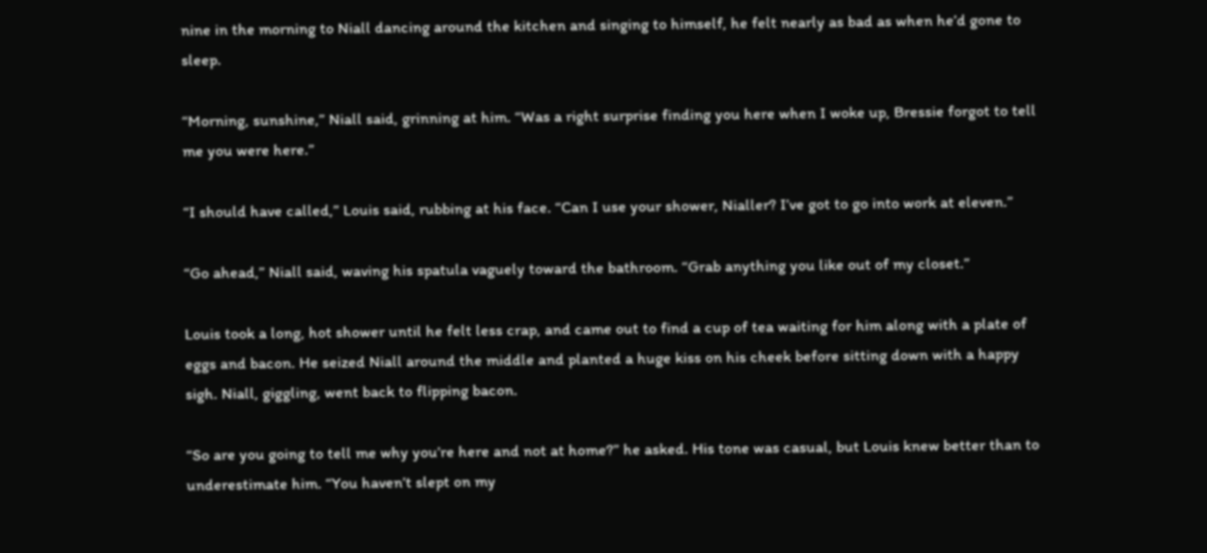nine in the morning to Niall dancing around the kitchen and singing to himself, he felt nearly as bad as when he’d gone to sleep.

“Morning, sunshine,” Niall said, grinning at him. “Was a right surprise finding you here when I woke up, Bressie forgot to tell me you were here.”

“I should have called,” Louis said, rubbing at his face. “Can I use your shower, Nialler? I’ve got to go into work at eleven.”

“Go ahead,” Niall said, waving his spatula vaguely toward the bathroom. “Grab anything you like out of my closet.”

Louis took a long, hot shower until he felt less crap, and came out to find a cup of tea waiting for him along with a plate of eggs and bacon. He seized Niall around the middle and planted a huge kiss on his cheek before sitting down with a happy sigh. Niall, giggling, went back to flipping bacon.

“So are you going to tell me why you’re here and not at home?” he asked. His tone was casual, but Louis knew better than to underestimate him. “You haven’t slept on my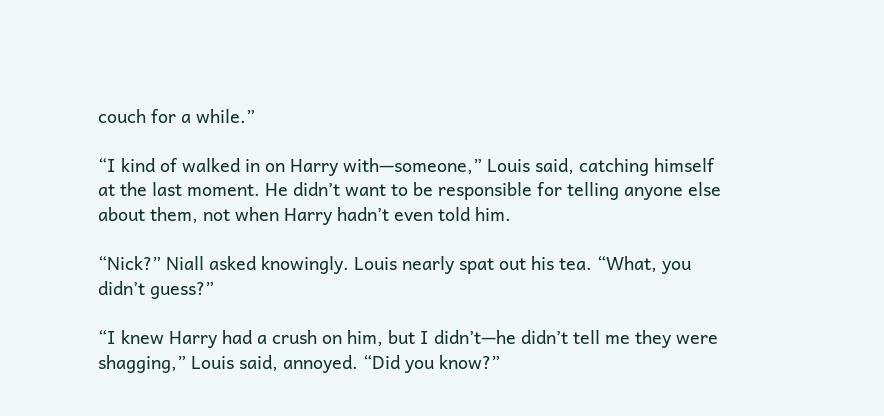couch for a while.”

“I kind of walked in on Harry with—someone,” Louis said, catching himself at the last moment. He didn’t want to be responsible for telling anyone else about them, not when Harry hadn’t even told him.

“Nick?” Niall asked knowingly. Louis nearly spat out his tea. “What, you didn’t guess?”

“I knew Harry had a crush on him, but I didn’t—he didn’t tell me they were shagging,” Louis said, annoyed. “Did you know?”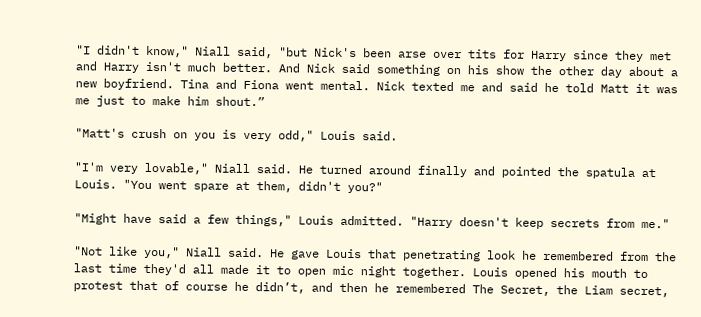"I didn't know," Niall said, "but Nick's been arse over tits for Harry since they met and Harry isn't much better. And Nick said something on his show the other day about a new boyfriend. Tina and Fiona went mental. Nick texted me and said he told Matt it was me just to make him shout.”

"Matt's crush on you is very odd," Louis said.

"I'm very lovable," Niall said. He turned around finally and pointed the spatula at Louis. "You went spare at them, didn't you?"

"Might have said a few things," Louis admitted. "Harry doesn't keep secrets from me."

"Not like you," Niall said. He gave Louis that penetrating look he remembered from the last time they'd all made it to open mic night together. Louis opened his mouth to protest that of course he didn’t, and then he remembered The Secret, the Liam secret,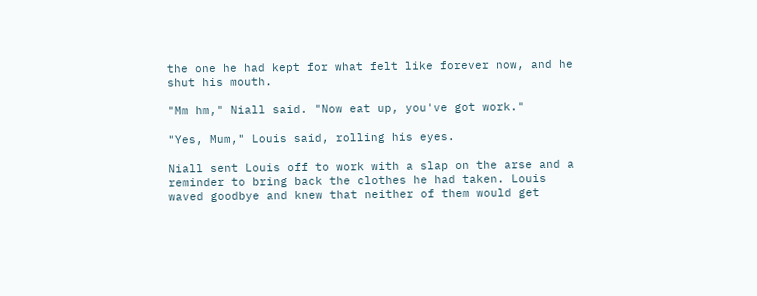the one he had kept for what felt like forever now, and he shut his mouth.

"Mm hm," Niall said. "Now eat up, you've got work."

"Yes, Mum," Louis said, rolling his eyes.

Niall sent Louis off to work with a slap on the arse and a reminder to bring back the clothes he had taken. Louis waved goodbye and knew that neither of them would get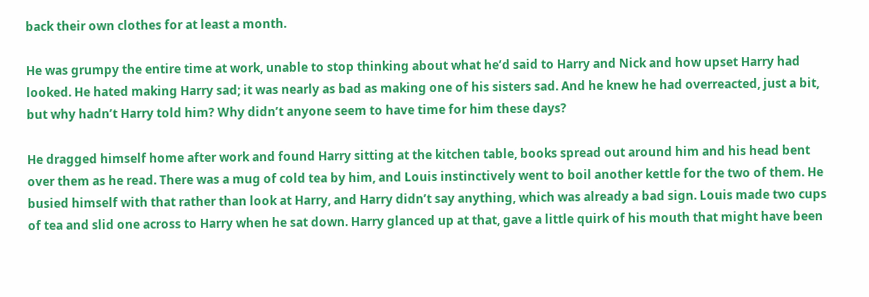back their own clothes for at least a month.

He was grumpy the entire time at work, unable to stop thinking about what he’d said to Harry and Nick and how upset Harry had looked. He hated making Harry sad; it was nearly as bad as making one of his sisters sad. And he knew he had overreacted, just a bit, but why hadn’t Harry told him? Why didn’t anyone seem to have time for him these days?

He dragged himself home after work and found Harry sitting at the kitchen table, books spread out around him and his head bent over them as he read. There was a mug of cold tea by him, and Louis instinctively went to boil another kettle for the two of them. He busied himself with that rather than look at Harry, and Harry didn’t say anything, which was already a bad sign. Louis made two cups of tea and slid one across to Harry when he sat down. Harry glanced up at that, gave a little quirk of his mouth that might have been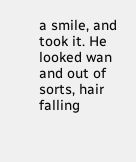a smile, and took it. He looked wan and out of sorts, hair falling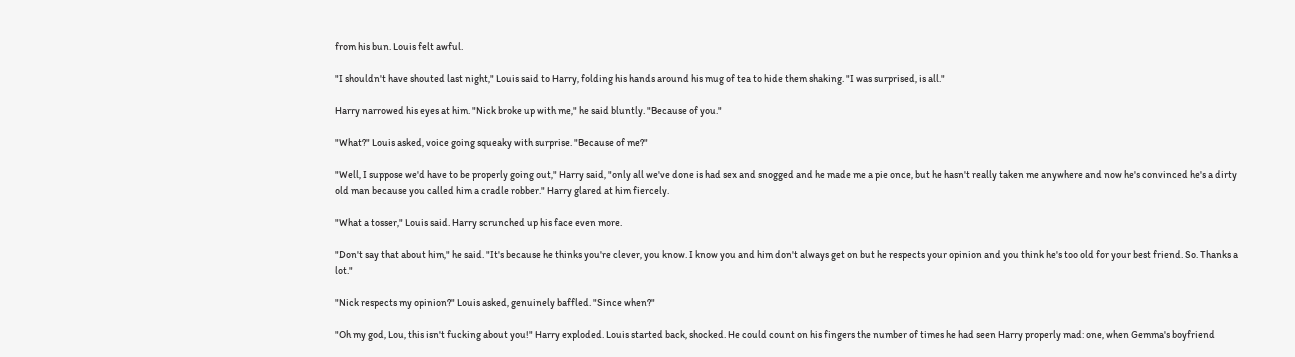from his bun. Louis felt awful.

"I shouldn't have shouted last night," Louis said to Harry, folding his hands around his mug of tea to hide them shaking. "I was surprised, is all."

Harry narrowed his eyes at him. "Nick broke up with me," he said bluntly. "Because of you."

"What?" Louis asked, voice going squeaky with surprise. "Because of me?"

"Well, I suppose we'd have to be properly going out," Harry said, "only all we've done is had sex and snogged and he made me a pie once, but he hasn't really taken me anywhere and now he's convinced he's a dirty old man because you called him a cradle robber." Harry glared at him fiercely.

"What a tosser," Louis said. Harry scrunched up his face even more.

"Don't say that about him," he said. "It's because he thinks you're clever, you know. I know you and him don't always get on but he respects your opinion and you think he's too old for your best friend. So. Thanks a lot."

"Nick respects my opinion?" Louis asked, genuinely baffled. "Since when?"

"Oh my god, Lou, this isn't fucking about you!" Harry exploded. Louis started back, shocked. He could count on his fingers the number of times he had seen Harry properly mad: one, when Gemma's boyfriend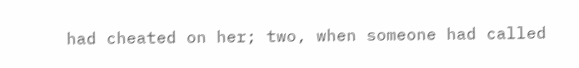had cheated on her; two, when someone had called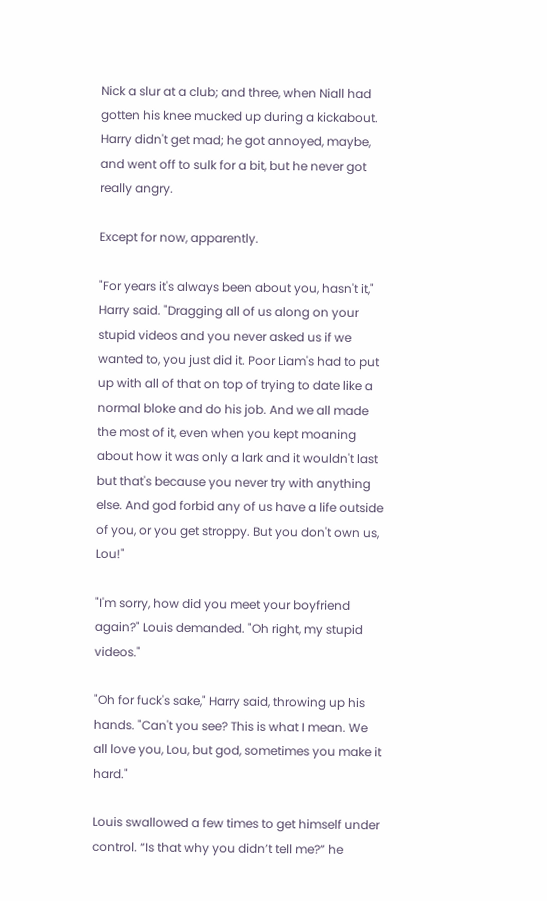Nick a slur at a club; and three, when Niall had gotten his knee mucked up during a kickabout. Harry didn't get mad; he got annoyed, maybe, and went off to sulk for a bit, but he never got really angry.

Except for now, apparently.

"For years it's always been about you, hasn't it," Harry said. "Dragging all of us along on your stupid videos and you never asked us if we wanted to, you just did it. Poor Liam's had to put up with all of that on top of trying to date like a normal bloke and do his job. And we all made the most of it, even when you kept moaning about how it was only a lark and it wouldn't last but that's because you never try with anything else. And god forbid any of us have a life outside of you, or you get stroppy. But you don't own us, Lou!"

"I'm sorry, how did you meet your boyfriend again?" Louis demanded. "Oh right, my stupid videos."

"Oh for fuck's sake," Harry said, throwing up his hands. "Can't you see? This is what I mean. We all love you, Lou, but god, sometimes you make it hard."

Louis swallowed a few times to get himself under control. “Is that why you didn’t tell me?” he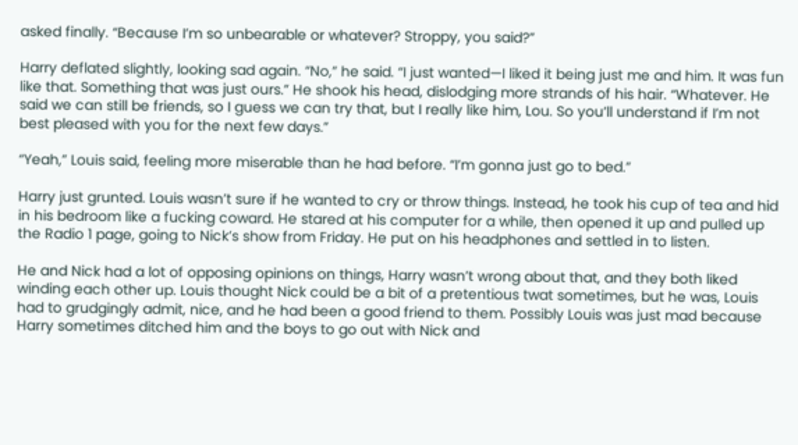asked finally. “Because I’m so unbearable or whatever? Stroppy, you said?”

Harry deflated slightly, looking sad again. “No,” he said. “I just wanted—I liked it being just me and him. It was fun like that. Something that was just ours.” He shook his head, dislodging more strands of his hair. “Whatever. He said we can still be friends, so I guess we can try that, but I really like him, Lou. So you’ll understand if I’m not best pleased with you for the next few days.”

“Yeah,” Louis said, feeling more miserable than he had before. “I’m gonna just go to bed.”

Harry just grunted. Louis wasn’t sure if he wanted to cry or throw things. Instead, he took his cup of tea and hid in his bedroom like a fucking coward. He stared at his computer for a while, then opened it up and pulled up the Radio 1 page, going to Nick’s show from Friday. He put on his headphones and settled in to listen.

He and Nick had a lot of opposing opinions on things, Harry wasn’t wrong about that, and they both liked winding each other up. Louis thought Nick could be a bit of a pretentious twat sometimes, but he was, Louis had to grudgingly admit, nice, and he had been a good friend to them. Possibly Louis was just mad because Harry sometimes ditched him and the boys to go out with Nick and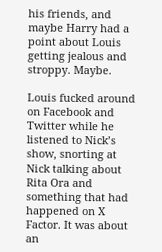his friends, and maybe Harry had a point about Louis getting jealous and stroppy. Maybe.

Louis fucked around on Facebook and Twitter while he listened to Nick’s show, snorting at Nick talking about Rita Ora and something that had happened on X Factor. It was about an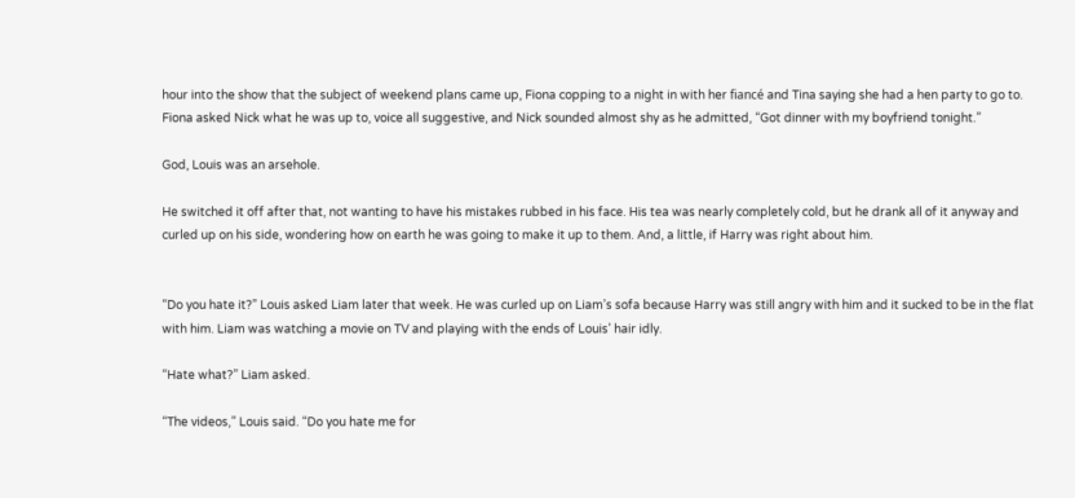hour into the show that the subject of weekend plans came up, Fiona copping to a night in with her fiancé and Tina saying she had a hen party to go to. Fiona asked Nick what he was up to, voice all suggestive, and Nick sounded almost shy as he admitted, “Got dinner with my boyfriend tonight.”

God, Louis was an arsehole.

He switched it off after that, not wanting to have his mistakes rubbed in his face. His tea was nearly completely cold, but he drank all of it anyway and curled up on his side, wondering how on earth he was going to make it up to them. And, a little, if Harry was right about him.


“Do you hate it?” Louis asked Liam later that week. He was curled up on Liam’s sofa because Harry was still angry with him and it sucked to be in the flat with him. Liam was watching a movie on TV and playing with the ends of Louis’ hair idly.

“Hate what?” Liam asked.

“The videos,” Louis said. “Do you hate me for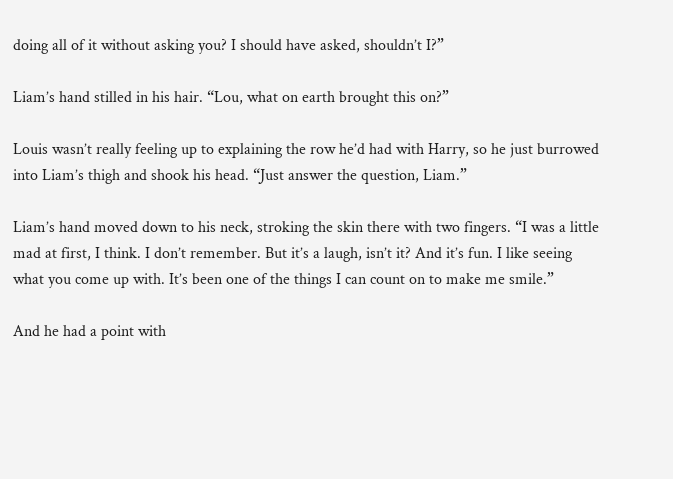doing all of it without asking you? I should have asked, shouldn’t I?”

Liam’s hand stilled in his hair. “Lou, what on earth brought this on?”

Louis wasn’t really feeling up to explaining the row he’d had with Harry, so he just burrowed into Liam’s thigh and shook his head. “Just answer the question, Liam.”

Liam’s hand moved down to his neck, stroking the skin there with two fingers. “I was a little mad at first, I think. I don’t remember. But it’s a laugh, isn’t it? And it’s fun. I like seeing what you come up with. It’s been one of the things I can count on to make me smile.”

And he had a point with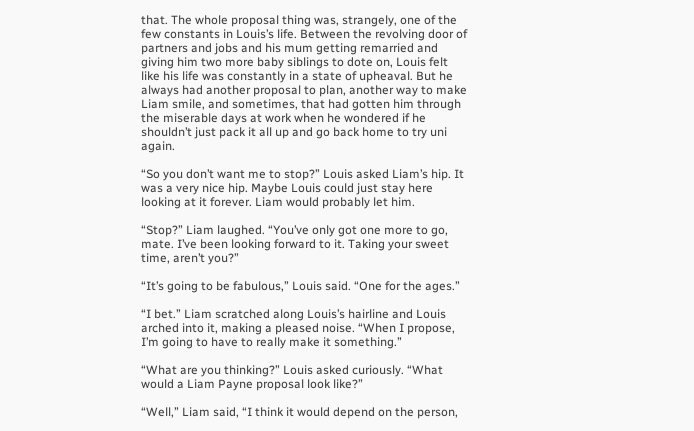that. The whole proposal thing was, strangely, one of the few constants in Louis’s life. Between the revolving door of partners and jobs and his mum getting remarried and giving him two more baby siblings to dote on, Louis felt like his life was constantly in a state of upheaval. But he always had another proposal to plan, another way to make Liam smile, and sometimes, that had gotten him through the miserable days at work when he wondered if he shouldn’t just pack it all up and go back home to try uni again.

“So you don’t want me to stop?” Louis asked Liam’s hip. It was a very nice hip. Maybe Louis could just stay here looking at it forever. Liam would probably let him.

“Stop?” Liam laughed. “You’ve only got one more to go, mate. I’ve been looking forward to it. Taking your sweet time, aren’t you?”

“It’s going to be fabulous,” Louis said. “One for the ages.”

“I bet.” Liam scratched along Louis’s hairline and Louis arched into it, making a pleased noise. “When I propose, I’m going to have to really make it something.”

“What are you thinking?” Louis asked curiously. “What would a Liam Payne proposal look like?”

“Well,” Liam said, “I think it would depend on the person,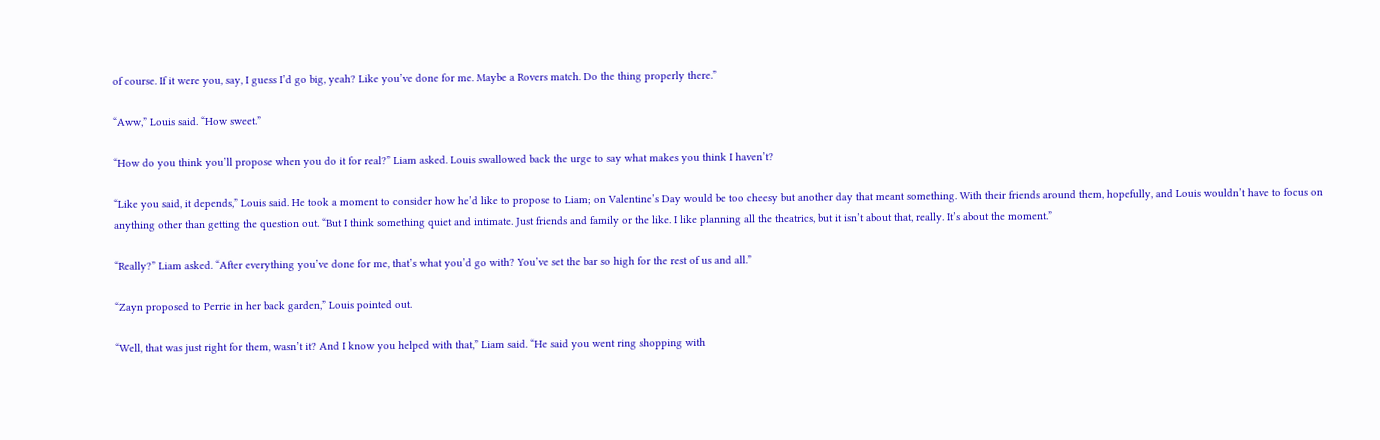of course. If it were you, say, I guess I’d go big, yeah? Like you’ve done for me. Maybe a Rovers match. Do the thing properly there.”

“Aww,” Louis said. “How sweet.”

“How do you think you’ll propose when you do it for real?” Liam asked. Louis swallowed back the urge to say what makes you think I haven’t?

“Like you said, it depends,” Louis said. He took a moment to consider how he’d like to propose to Liam; on Valentine’s Day would be too cheesy but another day that meant something. With their friends around them, hopefully, and Louis wouldn’t have to focus on anything other than getting the question out. “But I think something quiet and intimate. Just friends and family or the like. I like planning all the theatrics, but it isn’t about that, really. It’s about the moment.”

“Really?” Liam asked. “After everything you’ve done for me, that’s what you’d go with? You’ve set the bar so high for the rest of us and all.”

“Zayn proposed to Perrie in her back garden,” Louis pointed out.

“Well, that was just right for them, wasn’t it? And I know you helped with that,” Liam said. “He said you went ring shopping with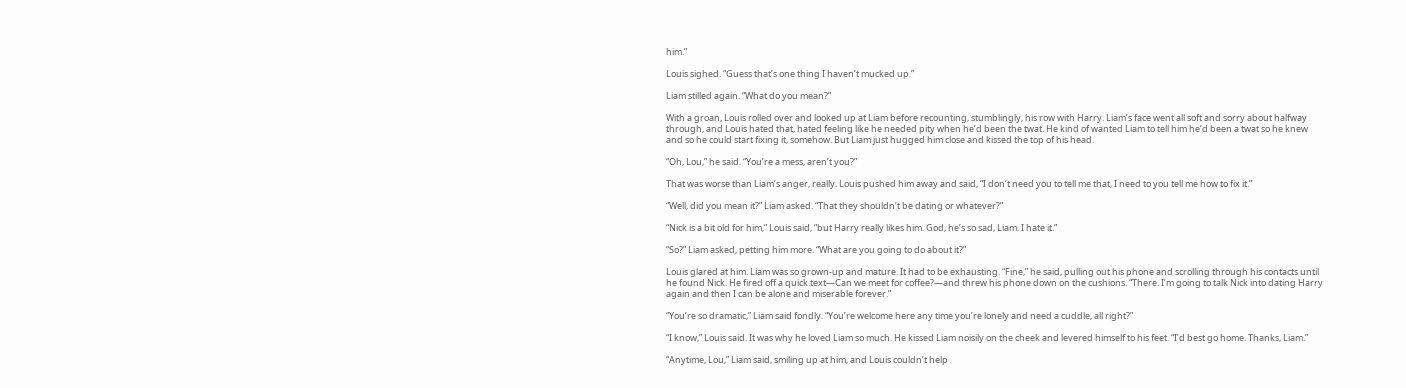him.”

Louis sighed. “Guess that’s one thing I haven’t mucked up.”

Liam stilled again. “What do you mean?”

With a groan, Louis rolled over and looked up at Liam before recounting, stumblingly, his row with Harry. Liam’s face went all soft and sorry about halfway through, and Louis hated that, hated feeling like he needed pity when he’d been the twat. He kind of wanted Liam to tell him he’d been a twat so he knew and so he could start fixing it, somehow. But Liam just hugged him close and kissed the top of his head.

“Oh, Lou,” he said. “You’re a mess, aren’t you?”

That was worse than Liam’s anger, really. Louis pushed him away and said, “I don’t need you to tell me that, I need to you tell me how to fix it.”

“Well, did you mean it?” Liam asked. “That they shouldn’t be dating or whatever?”

“Nick is a bit old for him,” Louis said, “but Harry really likes him. God, he’s so sad, Liam. I hate it.”

“So?” Liam asked, petting him more. “What are you going to do about it?”

Louis glared at him. Liam was so grown-up and mature. It had to be exhausting. “Fine,” he said, pulling out his phone and scrolling through his contacts until he found Nick. He fired off a quick text—Can we meet for coffee?—and threw his phone down on the cushions. “There. I’m going to talk Nick into dating Harry again and then I can be alone and miserable forever.”

“You’re so dramatic,” Liam said fondly. “You’re welcome here any time you’re lonely and need a cuddle, all right?”

“I know,” Louis said. It was why he loved Liam so much. He kissed Liam noisily on the cheek and levered himself to his feet. “I’d best go home. Thanks, Liam.”

“Anytime, Lou,” Liam said, smiling up at him, and Louis couldn’t help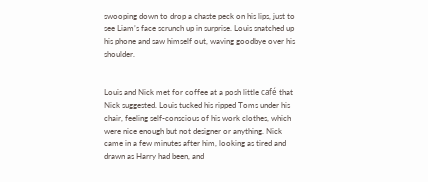swooping down to drop a chaste peck on his lips, just to see Liam’s face scrunch up in surprise. Louis snatched up his phone and saw himself out, waving goodbye over his shoulder.


Louis and Nick met for coffee at a posh little café that Nick suggested. Louis tucked his ripped Toms under his chair, feeling self-conscious of his work clothes, which were nice enough but not designer or anything. Nick came in a few minutes after him, looking as tired and drawn as Harry had been, and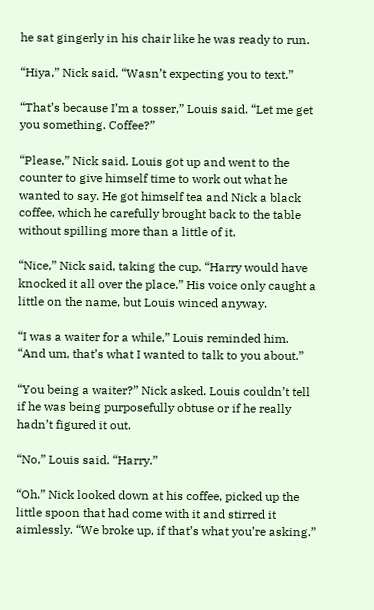he sat gingerly in his chair like he was ready to run.

“Hiya,” Nick said. “Wasn’t expecting you to text.”

“That’s because I’m a tosser,” Louis said. “Let me get you something. Coffee?”

“Please,” Nick said. Louis got up and went to the counter to give himself time to work out what he wanted to say. He got himself tea and Nick a black coffee, which he carefully brought back to the table without spilling more than a little of it.

“Nice,” Nick said, taking the cup. “Harry would have knocked it all over the place.” His voice only caught a little on the name, but Louis winced anyway.

“I was a waiter for a while,” Louis reminded him. “And um, that’s what I wanted to talk to you about.”

“You being a waiter?” Nick asked. Louis couldn’t tell if he was being purposefully obtuse or if he really hadn’t figured it out.

“No,” Louis said. “Harry.”

“Oh.” Nick looked down at his coffee, picked up the little spoon that had come with it and stirred it aimlessly. “We broke up, if that’s what you’re asking.”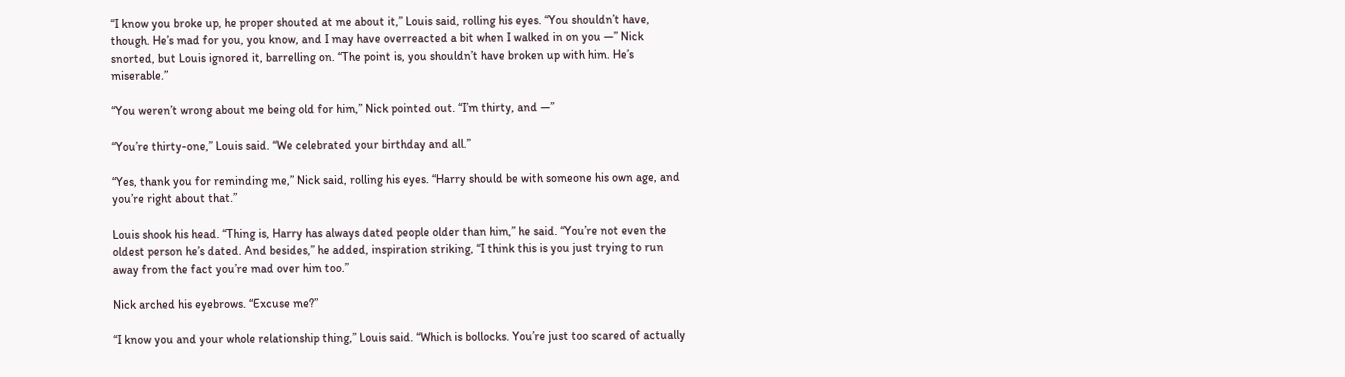“I know you broke up, he proper shouted at me about it,” Louis said, rolling his eyes. “You shouldn’t have, though. He’s mad for you, you know, and I may have overreacted a bit when I walked in on you —” Nick snorted, but Louis ignored it, barrelling on. “The point is, you shouldn’t have broken up with him. He’s miserable.”

“You weren’t wrong about me being old for him,” Nick pointed out. “I’m thirty, and —”

“You’re thirty-one,” Louis said. “We celebrated your birthday and all.”

“Yes, thank you for reminding me,” Nick said, rolling his eyes. “Harry should be with someone his own age, and you’re right about that.”

Louis shook his head. “Thing is, Harry has always dated people older than him,” he said. “You’re not even the oldest person he’s dated. And besides,” he added, inspiration striking, “I think this is you just trying to run away from the fact you’re mad over him too.”

Nick arched his eyebrows. “Excuse me?”

“I know you and your whole relationship thing,” Louis said. “Which is bollocks. You’re just too scared of actually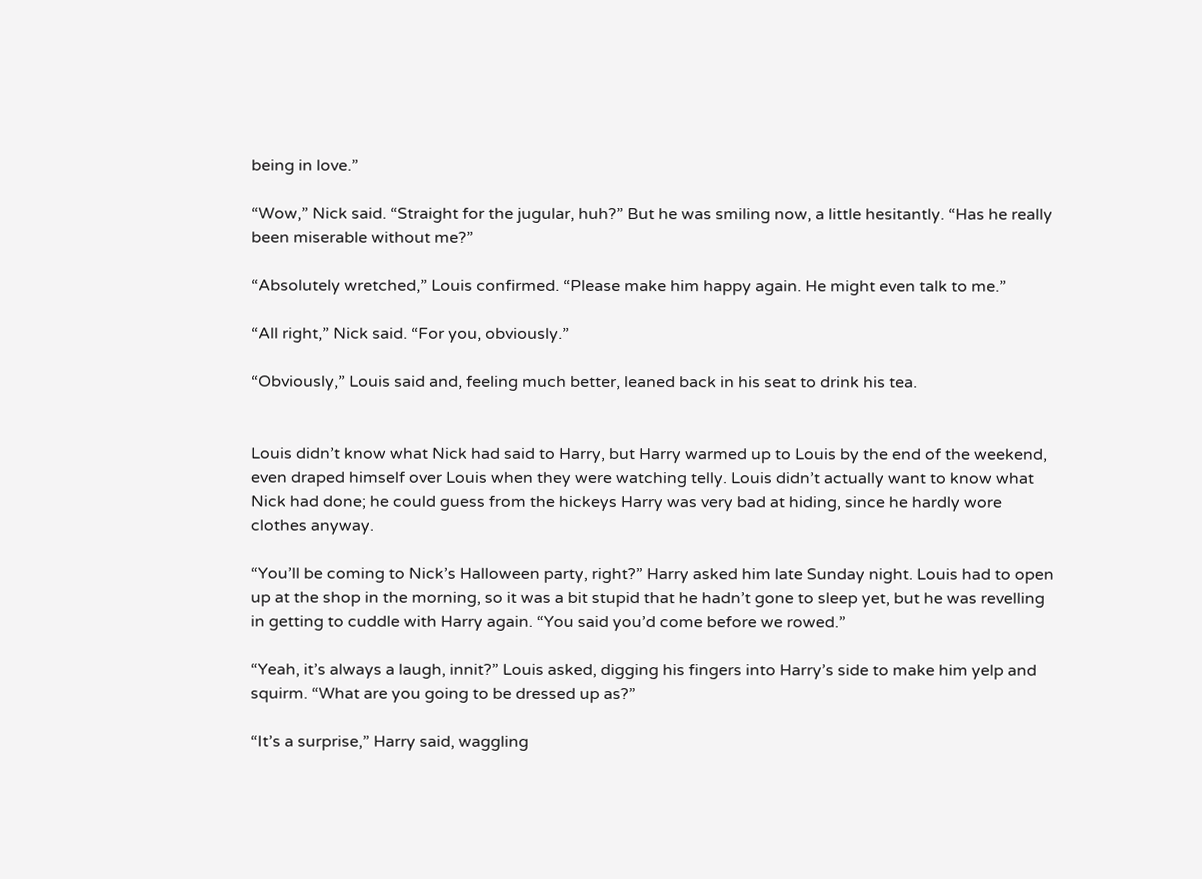being in love.”

“Wow,” Nick said. “Straight for the jugular, huh?” But he was smiling now, a little hesitantly. “Has he really been miserable without me?”

“Absolutely wretched,” Louis confirmed. “Please make him happy again. He might even talk to me.”

“All right,” Nick said. “For you, obviously.”

“Obviously,” Louis said and, feeling much better, leaned back in his seat to drink his tea.


Louis didn’t know what Nick had said to Harry, but Harry warmed up to Louis by the end of the weekend, even draped himself over Louis when they were watching telly. Louis didn’t actually want to know what Nick had done; he could guess from the hickeys Harry was very bad at hiding, since he hardly wore clothes anyway.

“You’ll be coming to Nick’s Halloween party, right?” Harry asked him late Sunday night. Louis had to open up at the shop in the morning, so it was a bit stupid that he hadn’t gone to sleep yet, but he was revelling in getting to cuddle with Harry again. “You said you’d come before we rowed.”

“Yeah, it’s always a laugh, innit?” Louis asked, digging his fingers into Harry’s side to make him yelp and squirm. “What are you going to be dressed up as?”

“It’s a surprise,” Harry said, waggling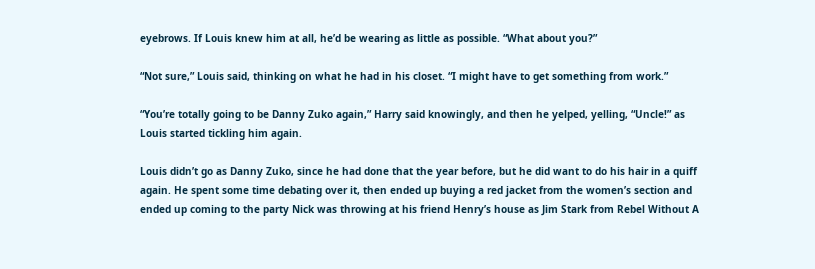eyebrows. If Louis knew him at all, he’d be wearing as little as possible. “What about you?”

“Not sure,” Louis said, thinking on what he had in his closet. “I might have to get something from work.”

“You’re totally going to be Danny Zuko again,” Harry said knowingly, and then he yelped, yelling, “Uncle!” as Louis started tickling him again.

Louis didn’t go as Danny Zuko, since he had done that the year before, but he did want to do his hair in a quiff again. He spent some time debating over it, then ended up buying a red jacket from the women’s section and ended up coming to the party Nick was throwing at his friend Henry’s house as Jim Stark from Rebel Without A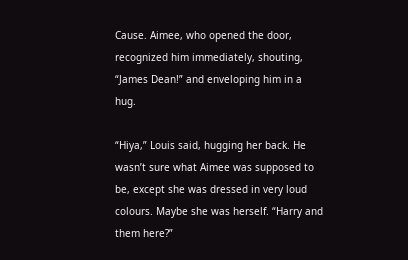Cause. Aimee, who opened the door, recognized him immediately, shouting, “James Dean!” and enveloping him in a hug.

“Hiya,” Louis said, hugging her back. He wasn’t sure what Aimee was supposed to be, except she was dressed in very loud colours. Maybe she was herself. “Harry and them here?”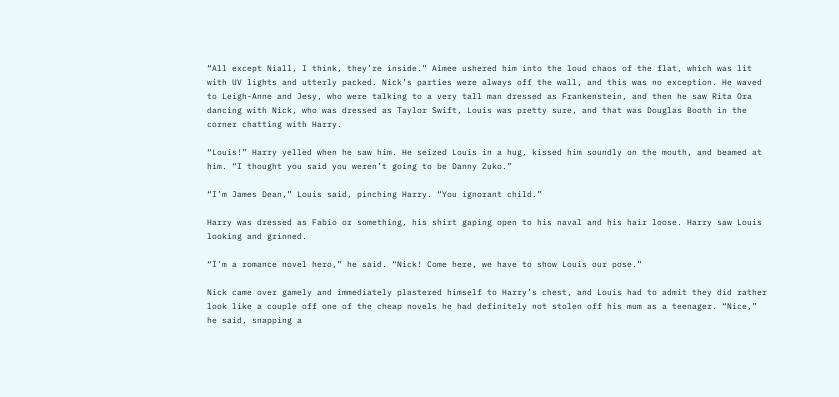“All except Niall, I think, they’re inside.” Aimee ushered him into the loud chaos of the flat, which was lit with UV lights and utterly packed. Nick’s parties were always off the wall, and this was no exception. He waved to Leigh-Anne and Jesy, who were talking to a very tall man dressed as Frankenstein, and then he saw Rita Ora dancing with Nick, who was dressed as Taylor Swift, Louis was pretty sure, and that was Douglas Booth in the corner chatting with Harry.

“Louis!” Harry yelled when he saw him. He seized Louis in a hug, kissed him soundly on the mouth, and beamed at him. “I thought you said you weren’t going to be Danny Zuko.”

“I’m James Dean,” Louis said, pinching Harry. “You ignorant child.”

Harry was dressed as Fabio or something, his shirt gaping open to his naval and his hair loose. Harry saw Louis looking and grinned.

“I’m a romance novel hero,” he said. “Nick! Come here, we have to show Louis our pose.”

Nick came over gamely and immediately plastered himself to Harry’s chest, and Louis had to admit they did rather look like a couple off one of the cheap novels he had definitely not stolen off his mum as a teenager. “Nice,” he said, snapping a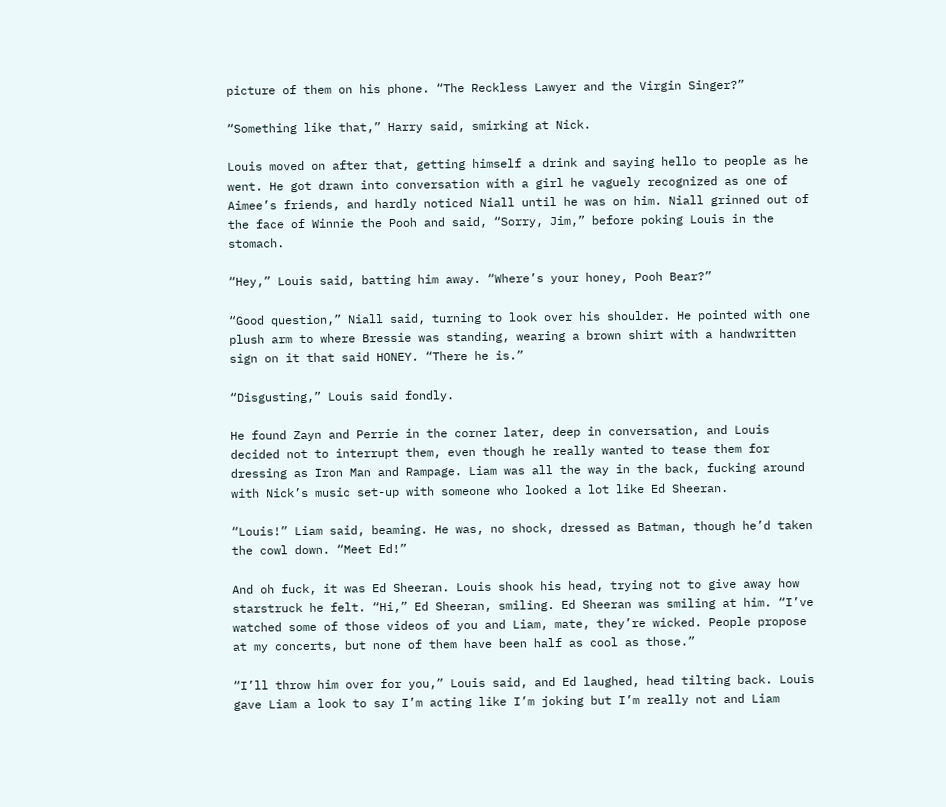picture of them on his phone. “The Reckless Lawyer and the Virgin Singer?”

“Something like that,” Harry said, smirking at Nick.

Louis moved on after that, getting himself a drink and saying hello to people as he went. He got drawn into conversation with a girl he vaguely recognized as one of Aimee’s friends, and hardly noticed Niall until he was on him. Niall grinned out of the face of Winnie the Pooh and said, “Sorry, Jim,” before poking Louis in the stomach.

“Hey,” Louis said, batting him away. “Where’s your honey, Pooh Bear?”

“Good question,” Niall said, turning to look over his shoulder. He pointed with one plush arm to where Bressie was standing, wearing a brown shirt with a handwritten sign on it that said HONEY. “There he is.”

“Disgusting,” Louis said fondly.

He found Zayn and Perrie in the corner later, deep in conversation, and Louis decided not to interrupt them, even though he really wanted to tease them for dressing as Iron Man and Rampage. Liam was all the way in the back, fucking around with Nick’s music set-up with someone who looked a lot like Ed Sheeran.

“Louis!” Liam said, beaming. He was, no shock, dressed as Batman, though he’d taken the cowl down. “Meet Ed!”

And oh fuck, it was Ed Sheeran. Louis shook his head, trying not to give away how starstruck he felt. “Hi,” Ed Sheeran, smiling. Ed Sheeran was smiling at him. “I’ve watched some of those videos of you and Liam, mate, they’re wicked. People propose at my concerts, but none of them have been half as cool as those.”

“I’ll throw him over for you,” Louis said, and Ed laughed, head tilting back. Louis gave Liam a look to say I’m acting like I’m joking but I’m really not and Liam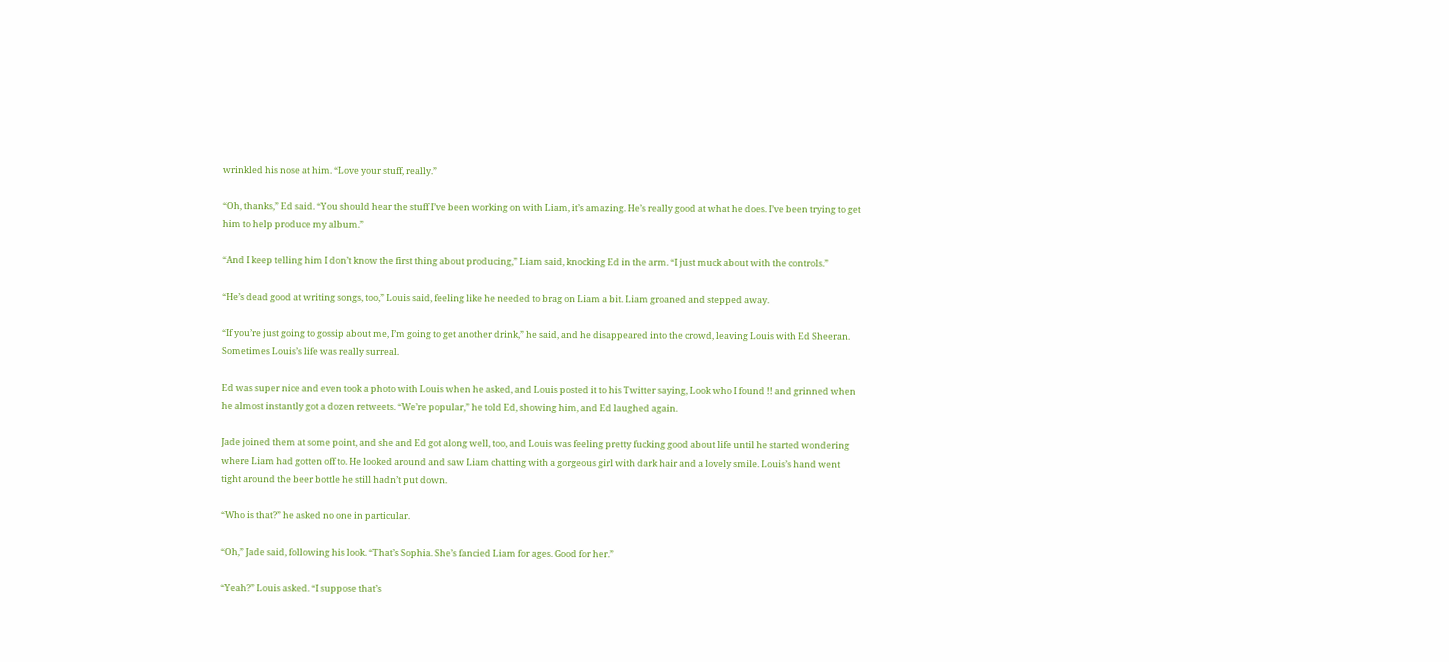wrinkled his nose at him. “Love your stuff, really.”

“Oh, thanks,” Ed said. “You should hear the stuff I’ve been working on with Liam, it’s amazing. He’s really good at what he does. I’ve been trying to get him to help produce my album.”

“And I keep telling him I don’t know the first thing about producing,” Liam said, knocking Ed in the arm. “I just muck about with the controls.”

“He’s dead good at writing songs, too,” Louis said, feeling like he needed to brag on Liam a bit. Liam groaned and stepped away.

“If you’re just going to gossip about me, I’m going to get another drink,” he said, and he disappeared into the crowd, leaving Louis with Ed Sheeran. Sometimes Louis’s life was really surreal.

Ed was super nice and even took a photo with Louis when he asked, and Louis posted it to his Twitter saying, Look who I found !! and grinned when he almost instantly got a dozen retweets. “We’re popular,” he told Ed, showing him, and Ed laughed again.

Jade joined them at some point, and she and Ed got along well, too, and Louis was feeling pretty fucking good about life until he started wondering where Liam had gotten off to. He looked around and saw Liam chatting with a gorgeous girl with dark hair and a lovely smile. Louis’s hand went tight around the beer bottle he still hadn’t put down.

“Who is that?” he asked no one in particular.

“Oh,” Jade said, following his look. “That’s Sophia. She’s fancied Liam for ages. Good for her.”

“Yeah?” Louis asked. “I suppose that’s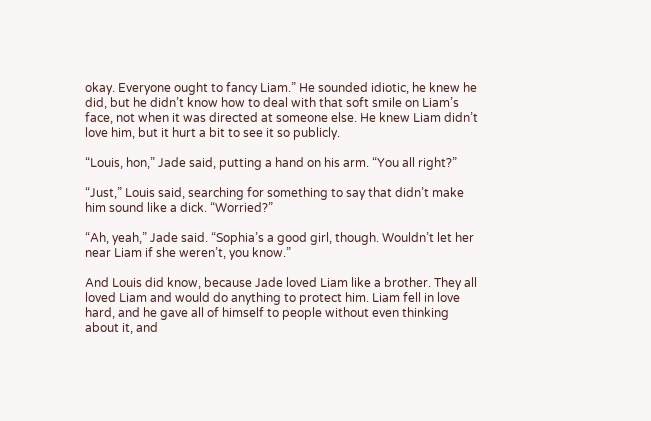okay. Everyone ought to fancy Liam.” He sounded idiotic, he knew he did, but he didn’t know how to deal with that soft smile on Liam’s face, not when it was directed at someone else. He knew Liam didn’t love him, but it hurt a bit to see it so publicly.

“Louis, hon,” Jade said, putting a hand on his arm. “You all right?”

“Just,” Louis said, searching for something to say that didn’t make him sound like a dick. “Worried?”

“Ah, yeah,” Jade said. “Sophia’s a good girl, though. Wouldn’t let her near Liam if she weren’t, you know.”

And Louis did know, because Jade loved Liam like a brother. They all loved Liam and would do anything to protect him. Liam fell in love hard, and he gave all of himself to people without even thinking about it, and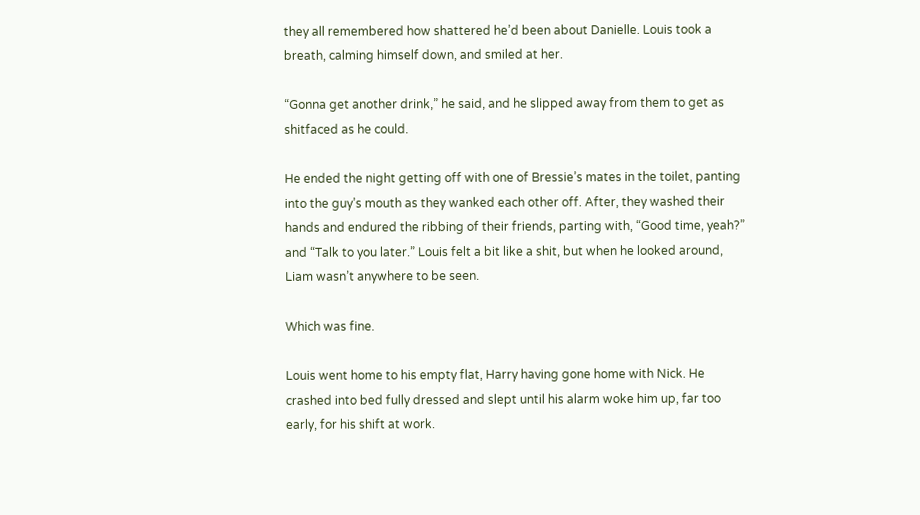they all remembered how shattered he’d been about Danielle. Louis took a breath, calming himself down, and smiled at her.

“Gonna get another drink,” he said, and he slipped away from them to get as shitfaced as he could.

He ended the night getting off with one of Bressie’s mates in the toilet, panting into the guy’s mouth as they wanked each other off. After, they washed their hands and endured the ribbing of their friends, parting with, “Good time, yeah?” and “Talk to you later.” Louis felt a bit like a shit, but when he looked around, Liam wasn’t anywhere to be seen.

Which was fine.

Louis went home to his empty flat, Harry having gone home with Nick. He crashed into bed fully dressed and slept until his alarm woke him up, far too early, for his shift at work.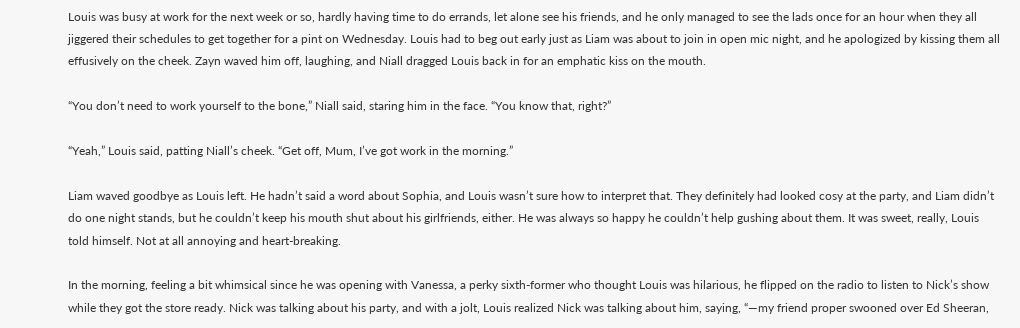Louis was busy at work for the next week or so, hardly having time to do errands, let alone see his friends, and he only managed to see the lads once for an hour when they all jiggered their schedules to get together for a pint on Wednesday. Louis had to beg out early just as Liam was about to join in open mic night, and he apologized by kissing them all effusively on the cheek. Zayn waved him off, laughing, and Niall dragged Louis back in for an emphatic kiss on the mouth.

“You don’t need to work yourself to the bone,” Niall said, staring him in the face. “You know that, right?”

“Yeah,” Louis said, patting Niall’s cheek. “Get off, Mum, I’ve got work in the morning.”

Liam waved goodbye as Louis left. He hadn’t said a word about Sophia, and Louis wasn’t sure how to interpret that. They definitely had looked cosy at the party, and Liam didn’t do one night stands, but he couldn’t keep his mouth shut about his girlfriends, either. He was always so happy he couldn’t help gushing about them. It was sweet, really, Louis told himself. Not at all annoying and heart-breaking.

In the morning, feeling a bit whimsical since he was opening with Vanessa, a perky sixth-former who thought Louis was hilarious, he flipped on the radio to listen to Nick’s show while they got the store ready. Nick was talking about his party, and with a jolt, Louis realized Nick was talking about him, saying, “—my friend proper swooned over Ed Sheeran,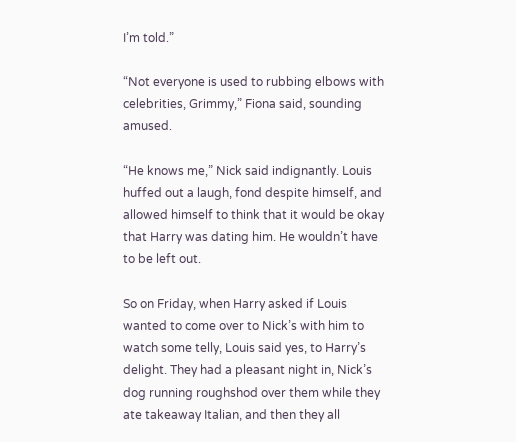I’m told.”

“Not everyone is used to rubbing elbows with celebrities, Grimmy,” Fiona said, sounding amused.

“He knows me,” Nick said indignantly. Louis huffed out a laugh, fond despite himself, and allowed himself to think that it would be okay that Harry was dating him. He wouldn’t have to be left out.

So on Friday, when Harry asked if Louis wanted to come over to Nick’s with him to watch some telly, Louis said yes, to Harry’s delight. They had a pleasant night in, Nick’s dog running roughshod over them while they ate takeaway Italian, and then they all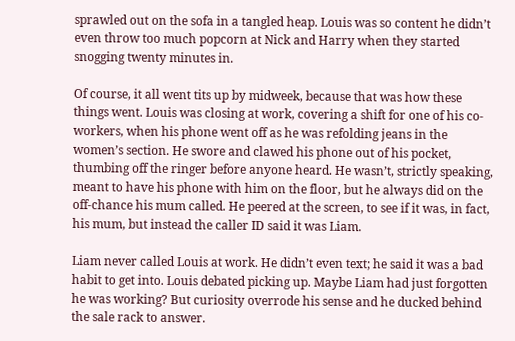sprawled out on the sofa in a tangled heap. Louis was so content he didn’t even throw too much popcorn at Nick and Harry when they started snogging twenty minutes in.

Of course, it all went tits up by midweek, because that was how these things went. Louis was closing at work, covering a shift for one of his co-workers, when his phone went off as he was refolding jeans in the women’s section. He swore and clawed his phone out of his pocket, thumbing off the ringer before anyone heard. He wasn’t, strictly speaking, meant to have his phone with him on the floor, but he always did on the off-chance his mum called. He peered at the screen, to see if it was, in fact, his mum, but instead the caller ID said it was Liam.

Liam never called Louis at work. He didn’t even text; he said it was a bad habit to get into. Louis debated picking up. Maybe Liam had just forgotten he was working? But curiosity overrode his sense and he ducked behind the sale rack to answer.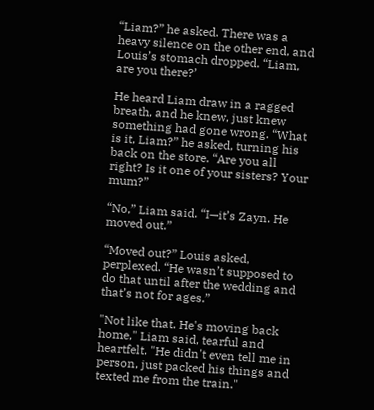“Liam?” he asked. There was a heavy silence on the other end, and Louis’s stomach dropped. “Liam, are you there?’

He heard Liam draw in a ragged breath, and he knew, just knew something had gone wrong. “What is it, Liam?” he asked, turning his back on the store. “Are you all right? Is it one of your sisters? Your mum?”

“No,” Liam said. “I—it’s Zayn. He moved out.”

“Moved out?” Louis asked, perplexed. “He wasn’t supposed to do that until after the wedding and that’s not for ages.”

"Not like that. He's moving back home," Liam said, tearful and heartfelt. "He didn't even tell me in person, just packed his things and texted me from the train."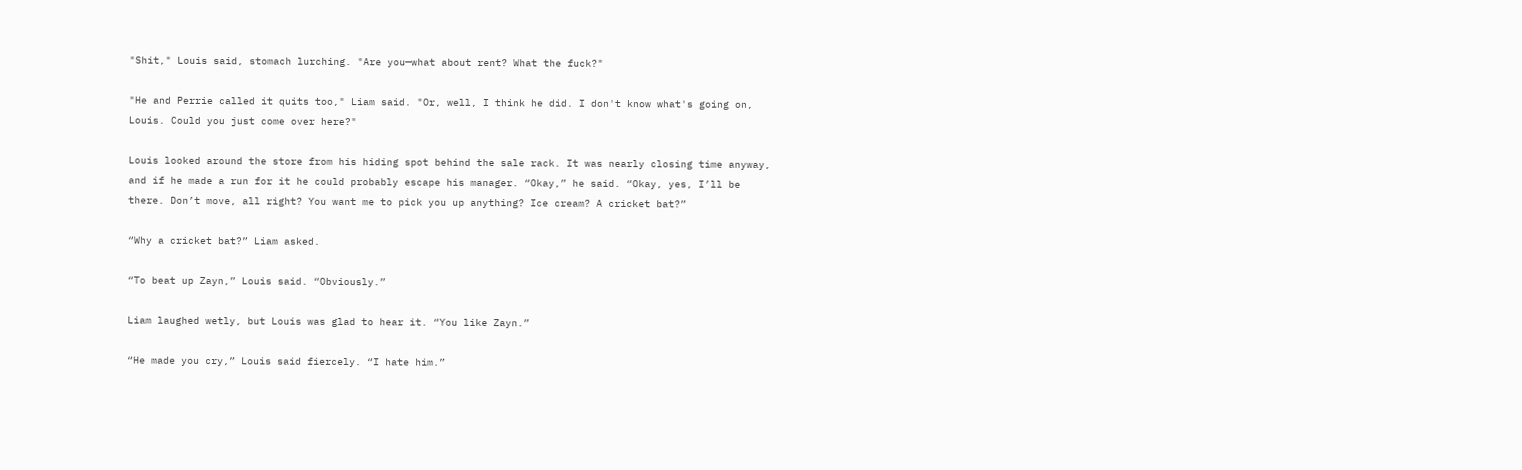"Shit," Louis said, stomach lurching. "Are you—what about rent? What the fuck?"

"He and Perrie called it quits too," Liam said. "Or, well, I think he did. I don't know what's going on, Louis. Could you just come over here?"

Louis looked around the store from his hiding spot behind the sale rack. It was nearly closing time anyway, and if he made a run for it he could probably escape his manager. “Okay,” he said. “Okay, yes, I’ll be there. Don’t move, all right? You want me to pick you up anything? Ice cream? A cricket bat?”

“Why a cricket bat?” Liam asked.

“To beat up Zayn,” Louis said. “Obviously.”

Liam laughed wetly, but Louis was glad to hear it. “You like Zayn.”

“He made you cry,” Louis said fiercely. “I hate him.”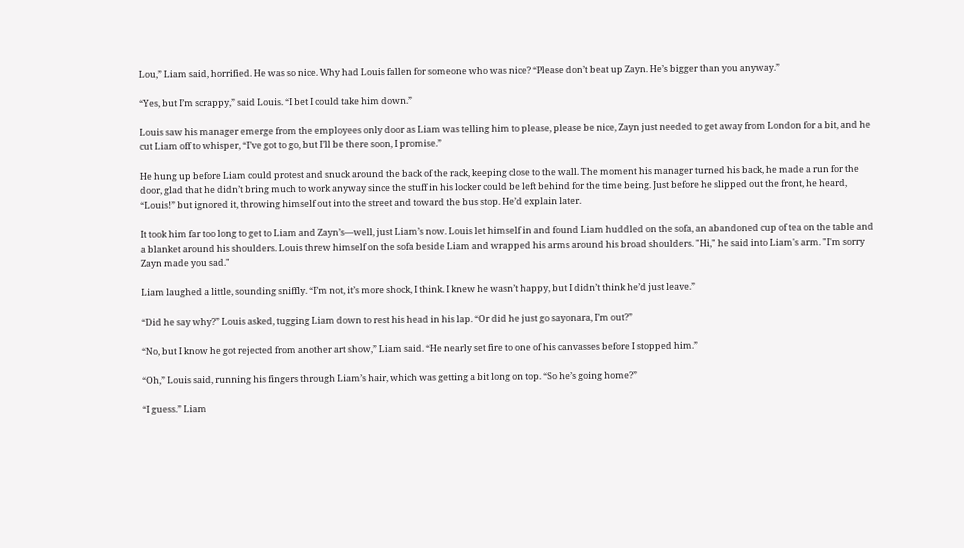Lou,” Liam said, horrified. He was so nice. Why had Louis fallen for someone who was nice? “Please don’t beat up Zayn. He’s bigger than you anyway.”

“Yes, but I’m scrappy,” said Louis. “I bet I could take him down.”

Louis saw his manager emerge from the employees only door as Liam was telling him to please, please be nice, Zayn just needed to get away from London for a bit, and he cut Liam off to whisper, “I’ve got to go, but I’ll be there soon, I promise.”

He hung up before Liam could protest and snuck around the back of the rack, keeping close to the wall. The moment his manager turned his back, he made a run for the door, glad that he didn’t bring much to work anyway since the stuff in his locker could be left behind for the time being. Just before he slipped out the front, he heard, “Louis!” but ignored it, throwing himself out into the street and toward the bus stop. He’d explain later.

It took him far too long to get to Liam and Zayn’s—well, just Liam’s now. Louis let himself in and found Liam huddled on the sofa, an abandoned cup of tea on the table and a blanket around his shoulders. Louis threw himself on the sofa beside Liam and wrapped his arms around his broad shoulders. "Hi," he said into Liam's arm. "I'm sorry Zayn made you sad."

Liam laughed a little, sounding sniffly. “I’m not, it’s more shock, I think. I knew he wasn’t happy, but I didn’t think he’d just leave.”

“Did he say why?” Louis asked, tugging Liam down to rest his head in his lap. “Or did he just go sayonara, I’m out?”

“No, but I know he got rejected from another art show,” Liam said. “He nearly set fire to one of his canvasses before I stopped him.”

“Oh,” Louis said, running his fingers through Liam’s hair, which was getting a bit long on top. “So he’s going home?”

“I guess.” Liam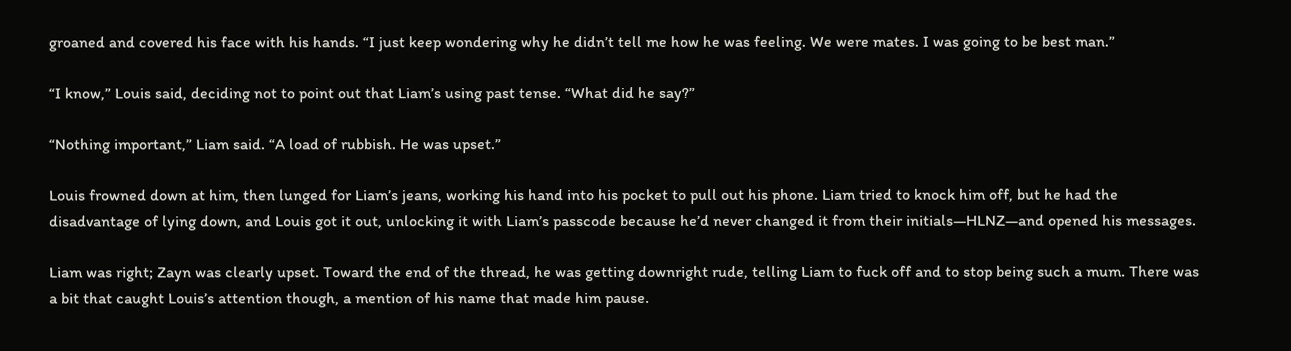groaned and covered his face with his hands. “I just keep wondering why he didn’t tell me how he was feeling. We were mates. I was going to be best man.”

“I know,” Louis said, deciding not to point out that Liam’s using past tense. “What did he say?”

“Nothing important,” Liam said. “A load of rubbish. He was upset.”

Louis frowned down at him, then lunged for Liam’s jeans, working his hand into his pocket to pull out his phone. Liam tried to knock him off, but he had the disadvantage of lying down, and Louis got it out, unlocking it with Liam’s passcode because he’d never changed it from their initials—HLNZ—and opened his messages.

Liam was right; Zayn was clearly upset. Toward the end of the thread, he was getting downright rude, telling Liam to fuck off and to stop being such a mum. There was a bit that caught Louis’s attention though, a mention of his name that made him pause.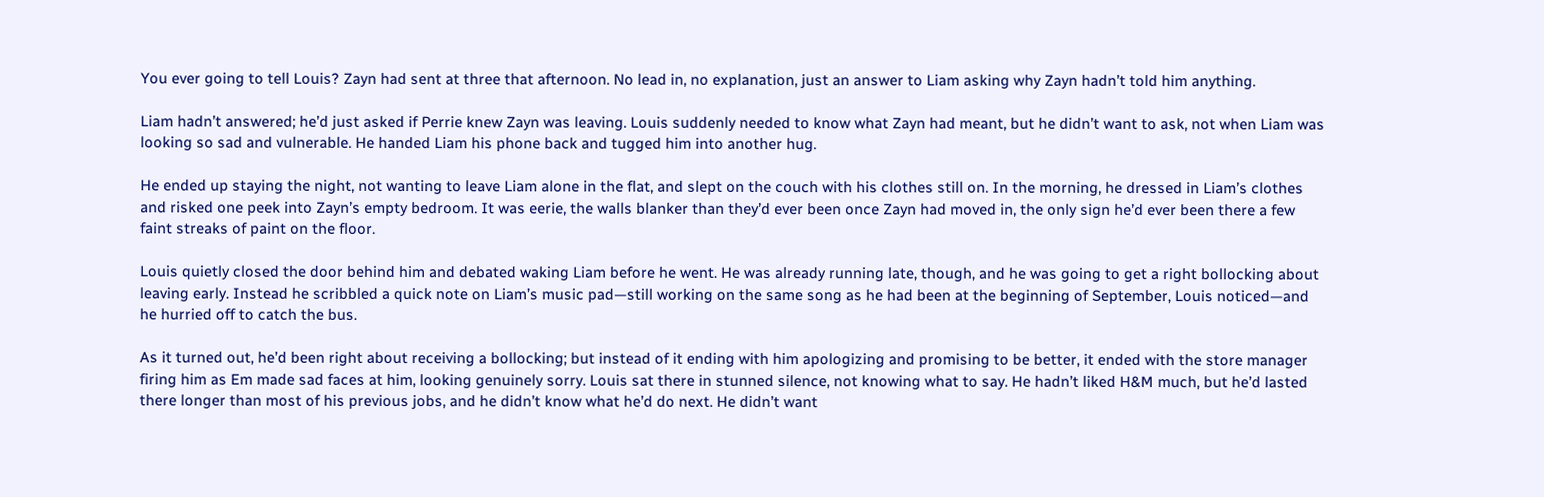You ever going to tell Louis? Zayn had sent at three that afternoon. No lead in, no explanation, just an answer to Liam asking why Zayn hadn’t told him anything.

Liam hadn’t answered; he’d just asked if Perrie knew Zayn was leaving. Louis suddenly needed to know what Zayn had meant, but he didn’t want to ask, not when Liam was looking so sad and vulnerable. He handed Liam his phone back and tugged him into another hug.

He ended up staying the night, not wanting to leave Liam alone in the flat, and slept on the couch with his clothes still on. In the morning, he dressed in Liam’s clothes and risked one peek into Zayn’s empty bedroom. It was eerie, the walls blanker than they’d ever been once Zayn had moved in, the only sign he’d ever been there a few faint streaks of paint on the floor.

Louis quietly closed the door behind him and debated waking Liam before he went. He was already running late, though, and he was going to get a right bollocking about leaving early. Instead he scribbled a quick note on Liam’s music pad—still working on the same song as he had been at the beginning of September, Louis noticed—and he hurried off to catch the bus.

As it turned out, he’d been right about receiving a bollocking; but instead of it ending with him apologizing and promising to be better, it ended with the store manager firing him as Em made sad faces at him, looking genuinely sorry. Louis sat there in stunned silence, not knowing what to say. He hadn’t liked H&M much, but he’d lasted there longer than most of his previous jobs, and he didn’t know what he’d do next. He didn’t want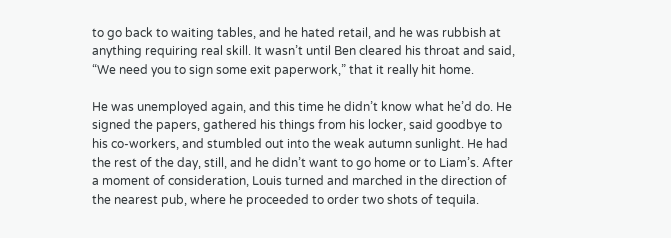to go back to waiting tables, and he hated retail, and he was rubbish at anything requiring real skill. It wasn’t until Ben cleared his throat and said, “We need you to sign some exit paperwork,” that it really hit home.

He was unemployed again, and this time he didn’t know what he’d do. He signed the papers, gathered his things from his locker, said goodbye to his co-workers, and stumbled out into the weak autumn sunlight. He had the rest of the day, still, and he didn’t want to go home or to Liam’s. After a moment of consideration, Louis turned and marched in the direction of the nearest pub, where he proceeded to order two shots of tequila.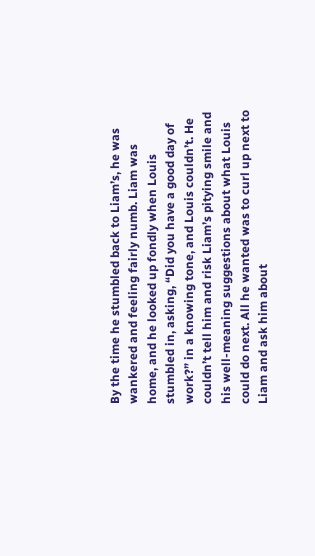By the time he stumbled back to Liam’s, he was wankered and feeling fairly numb. Liam was home, and he looked up fondly when Louis stumbled in, asking, “Did you have a good day of work?” in a knowing tone, and Louis couldn’t. He couldn’t tell him and risk Liam’s pitying smile and his well-meaning suggestions about what Louis could do next. All he wanted was to curl up next to Liam and ask him about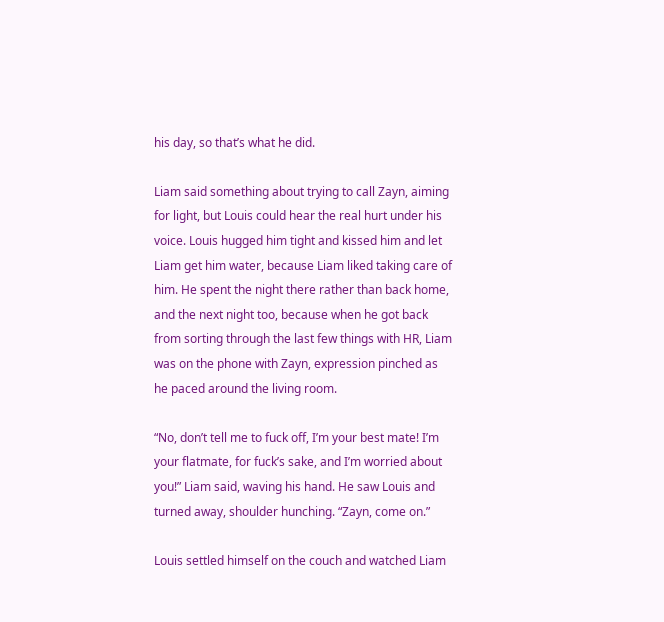his day, so that’s what he did.

Liam said something about trying to call Zayn, aiming for light, but Louis could hear the real hurt under his voice. Louis hugged him tight and kissed him and let Liam get him water, because Liam liked taking care of him. He spent the night there rather than back home, and the next night too, because when he got back from sorting through the last few things with HR, Liam was on the phone with Zayn, expression pinched as he paced around the living room.

“No, don’t tell me to fuck off, I’m your best mate! I’m your flatmate, for fuck’s sake, and I’m worried about you!” Liam said, waving his hand. He saw Louis and turned away, shoulder hunching. “Zayn, come on.”

Louis settled himself on the couch and watched Liam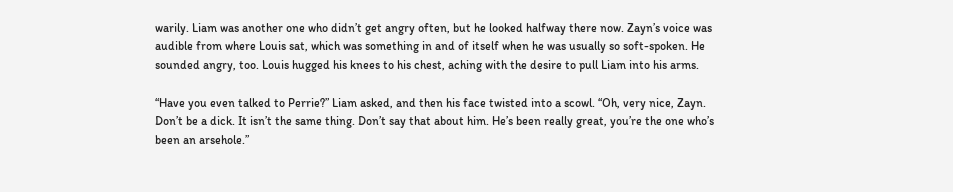warily. Liam was another one who didn’t get angry often, but he looked halfway there now. Zayn’s voice was audible from where Louis sat, which was something in and of itself when he was usually so soft-spoken. He sounded angry, too. Louis hugged his knees to his chest, aching with the desire to pull Liam into his arms.

“Have you even talked to Perrie?” Liam asked, and then his face twisted into a scowl. “Oh, very nice, Zayn. Don’t be a dick. It isn’t the same thing. Don’t say that about him. He’s been really great, you’re the one who’s been an arsehole.”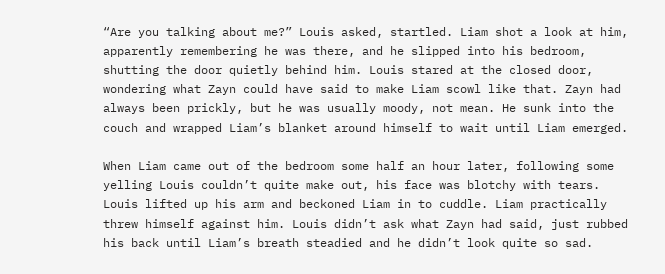“Are you talking about me?” Louis asked, startled. Liam shot a look at him, apparently remembering he was there, and he slipped into his bedroom, shutting the door quietly behind him. Louis stared at the closed door, wondering what Zayn could have said to make Liam scowl like that. Zayn had always been prickly, but he was usually moody, not mean. He sunk into the couch and wrapped Liam’s blanket around himself to wait until Liam emerged.

When Liam came out of the bedroom some half an hour later, following some yelling Louis couldn’t quite make out, his face was blotchy with tears. Louis lifted up his arm and beckoned Liam in to cuddle. Liam practically threw himself against him. Louis didn’t ask what Zayn had said, just rubbed his back until Liam’s breath steadied and he didn’t look quite so sad.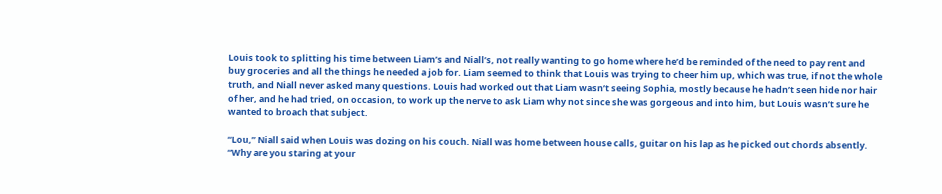Louis took to splitting his time between Liam’s and Niall’s, not really wanting to go home where he’d be reminded of the need to pay rent and buy groceries and all the things he needed a job for. Liam seemed to think that Louis was trying to cheer him up, which was true, if not the whole truth, and Niall never asked many questions. Louis had worked out that Liam wasn’t seeing Sophia, mostly because he hadn’t seen hide nor hair of her, and he had tried, on occasion, to work up the nerve to ask Liam why not since she was gorgeous and into him, but Louis wasn’t sure he wanted to broach that subject.

“Lou,” Niall said when Louis was dozing on his couch. Niall was home between house calls, guitar on his lap as he picked out chords absently. “Why are you staring at your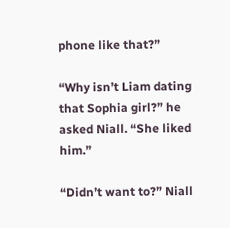phone like that?”

“Why isn’t Liam dating that Sophia girl?” he asked Niall. “She liked him.”

“Didn’t want to?” Niall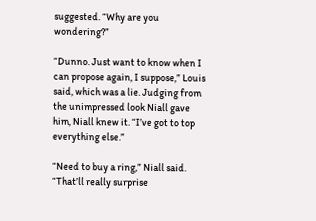suggested. “Why are you wondering?”

“Dunno. Just want to know when I can propose again, I suppose,” Louis said, which was a lie. Judging from the unimpressed look Niall gave him, Niall knew it. “I’ve got to top everything else.”

“Need to buy a ring,” Niall said. “That’ll really surprise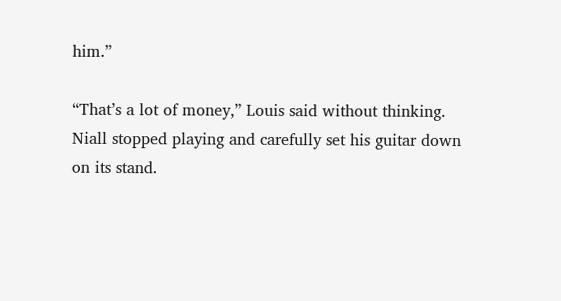him.”

“That’s a lot of money,” Louis said without thinking. Niall stopped playing and carefully set his guitar down on its stand.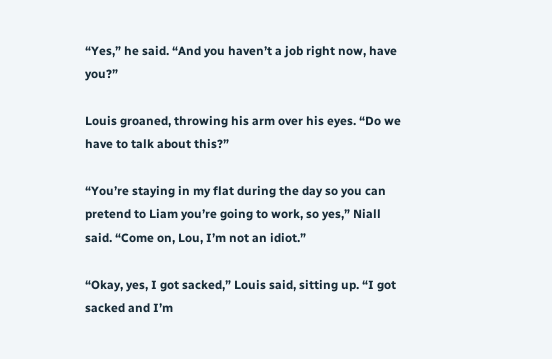“Yes,” he said. “And you haven’t a job right now, have you?”

Louis groaned, throwing his arm over his eyes. “Do we have to talk about this?”

“You’re staying in my flat during the day so you can pretend to Liam you’re going to work, so yes,” Niall said. “Come on, Lou, I’m not an idiot.”

“Okay, yes, I got sacked,” Louis said, sitting up. “I got sacked and I’m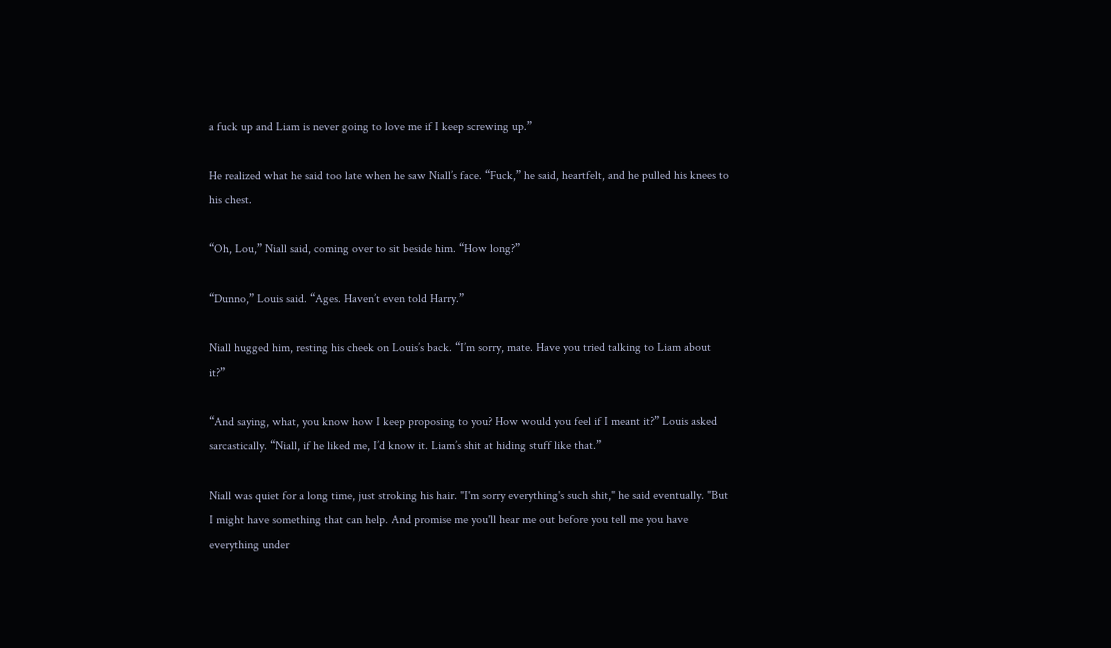a fuck up and Liam is never going to love me if I keep screwing up.”

He realized what he said too late when he saw Niall’s face. “Fuck,” he said, heartfelt, and he pulled his knees to his chest.

“Oh, Lou,” Niall said, coming over to sit beside him. “How long?”

“Dunno,” Louis said. “Ages. Haven’t even told Harry.”

Niall hugged him, resting his cheek on Louis’s back. “I’m sorry, mate. Have you tried talking to Liam about it?”

“And saying, what, you know how I keep proposing to you? How would you feel if I meant it?” Louis asked sarcastically. “Niall, if he liked me, I’d know it. Liam’s shit at hiding stuff like that.”

Niall was quiet for a long time, just stroking his hair. "I'm sorry everything's such shit," he said eventually. "But I might have something that can help. And promise me you'll hear me out before you tell me you have everything under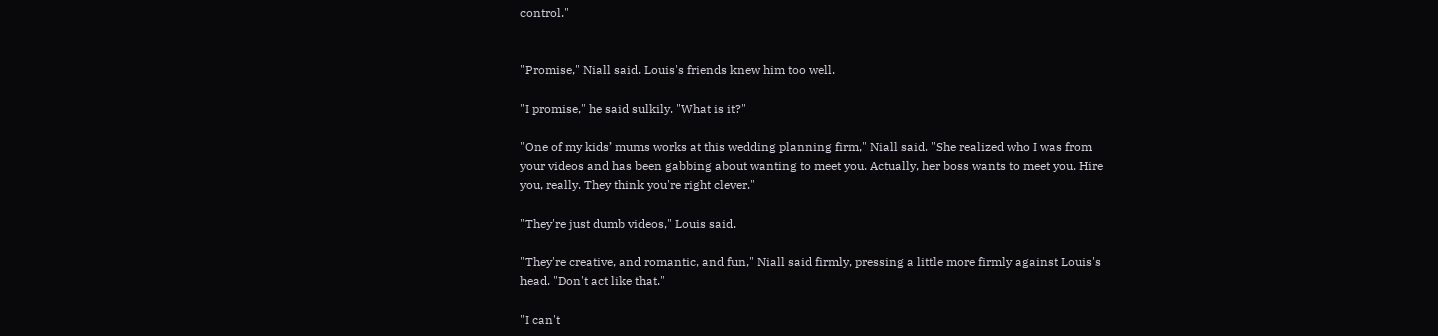control."


"Promise," Niall said. Louis's friends knew him too well.

"I promise," he said sulkily. "What is it?"

"One of my kids’ mums works at this wedding planning firm," Niall said. "She realized who I was from your videos and has been gabbing about wanting to meet you. Actually, her boss wants to meet you. Hire you, really. They think you're right clever."

"They're just dumb videos," Louis said.

"They're creative, and romantic, and fun," Niall said firmly, pressing a little more firmly against Louis's head. "Don't act like that."

"I can't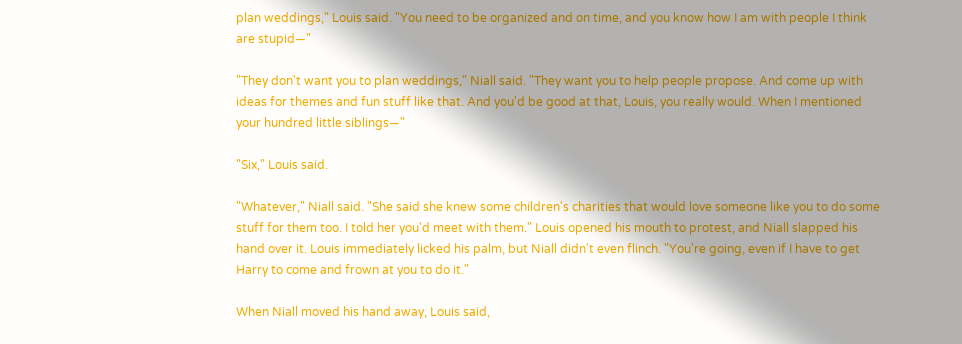plan weddings," Louis said. "You need to be organized and on time, and you know how I am with people I think are stupid—"

"They don't want you to plan weddings," Niall said. "They want you to help people propose. And come up with ideas for themes and fun stuff like that. And you'd be good at that, Louis, you really would. When I mentioned your hundred little siblings—"

"Six," Louis said.

"Whatever," Niall said. "She said she knew some children's charities that would love someone like you to do some stuff for them too. I told her you'd meet with them." Louis opened his mouth to protest, and Niall slapped his hand over it. Louis immediately licked his palm, but Niall didn't even flinch. "You're going, even if I have to get Harry to come and frown at you to do it."

When Niall moved his hand away, Louis said,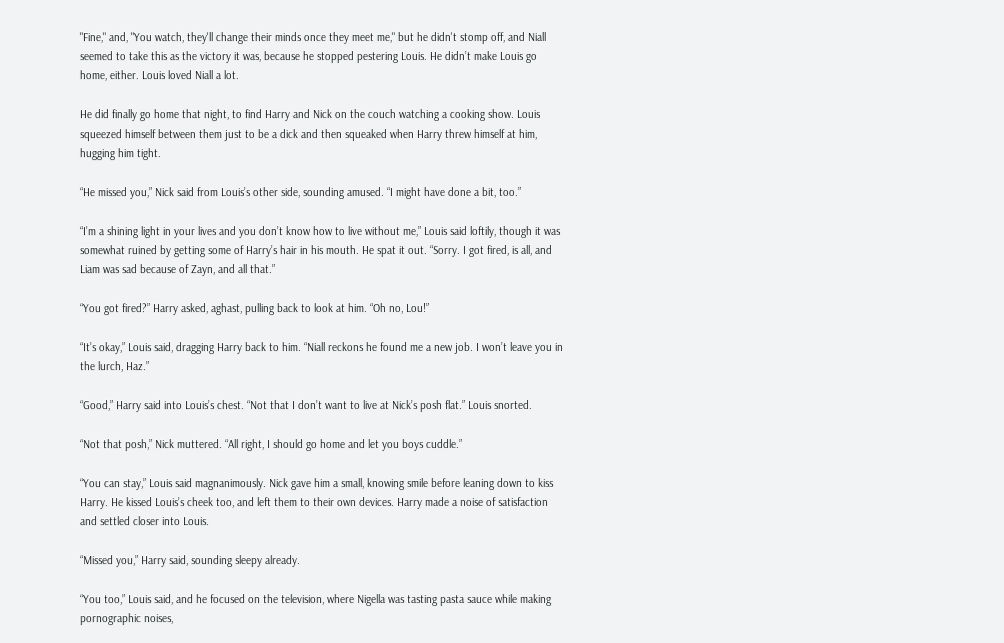"Fine," and, "You watch, they'll change their minds once they meet me," but he didn't stomp off, and Niall seemed to take this as the victory it was, because he stopped pestering Louis. He didn’t make Louis go home, either. Louis loved Niall a lot.

He did finally go home that night, to find Harry and Nick on the couch watching a cooking show. Louis squeezed himself between them just to be a dick and then squeaked when Harry threw himself at him, hugging him tight.

“He missed you,” Nick said from Louis’s other side, sounding amused. “I might have done a bit, too.”

“I’m a shining light in your lives and you don’t know how to live without me,” Louis said loftily, though it was somewhat ruined by getting some of Harry’s hair in his mouth. He spat it out. “Sorry. I got fired, is all, and Liam was sad because of Zayn, and all that.”

“You got fired?” Harry asked, aghast, pulling back to look at him. “Oh no, Lou!”

“It’s okay,” Louis said, dragging Harry back to him. “Niall reckons he found me a new job. I won’t leave you in the lurch, Haz.”

“Good,” Harry said into Louis’s chest. “Not that I don’t want to live at Nick’s posh flat.” Louis snorted.

“Not that posh,” Nick muttered. “All right, I should go home and let you boys cuddle.”

“You can stay,” Louis said magnanimously. Nick gave him a small, knowing smile before leaning down to kiss Harry. He kissed Louis’s cheek too, and left them to their own devices. Harry made a noise of satisfaction and settled closer into Louis.

“Missed you,” Harry said, sounding sleepy already.

“You too,” Louis said, and he focused on the television, where Nigella was tasting pasta sauce while making pornographic noises,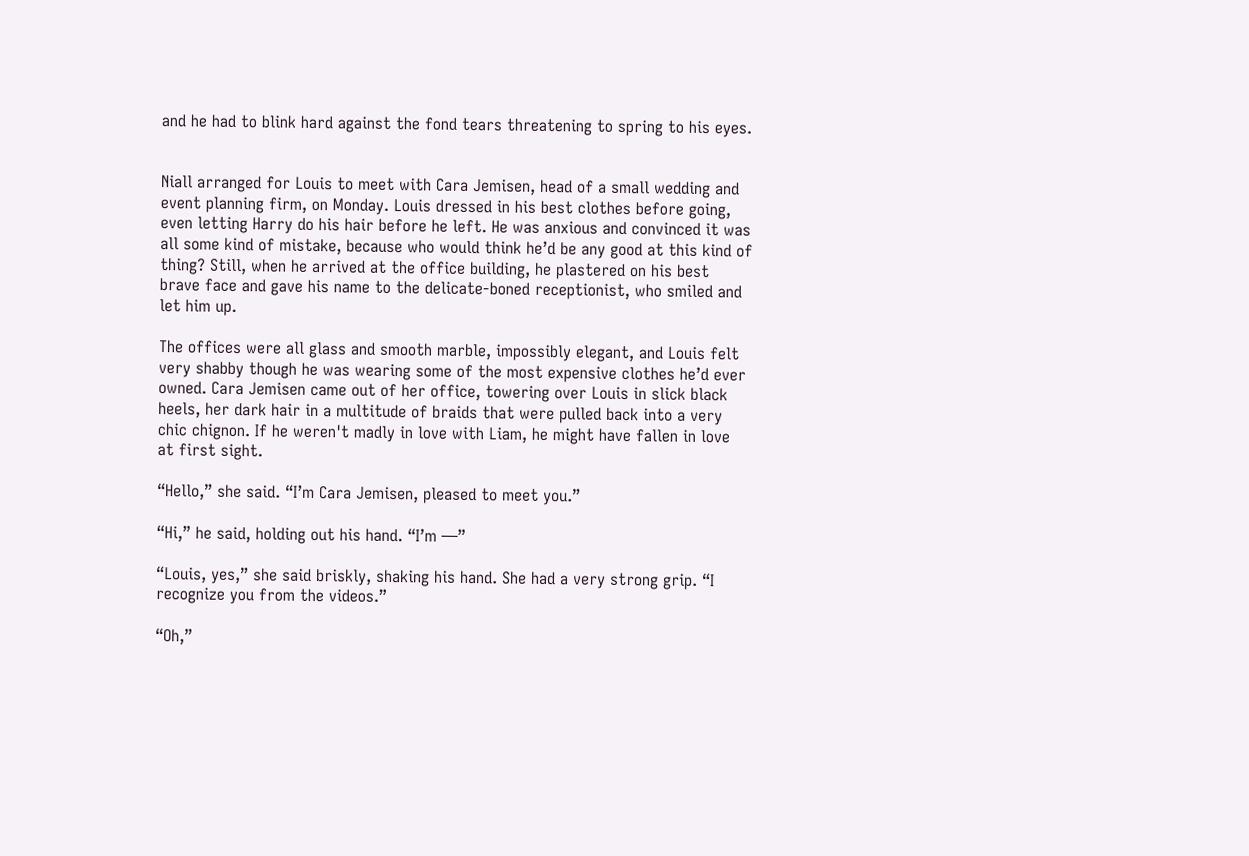and he had to blink hard against the fond tears threatening to spring to his eyes.


Niall arranged for Louis to meet with Cara Jemisen, head of a small wedding and event planning firm, on Monday. Louis dressed in his best clothes before going, even letting Harry do his hair before he left. He was anxious and convinced it was all some kind of mistake, because who would think he’d be any good at this kind of thing? Still, when he arrived at the office building, he plastered on his best brave face and gave his name to the delicate-boned receptionist, who smiled and let him up.

The offices were all glass and smooth marble, impossibly elegant, and Louis felt very shabby though he was wearing some of the most expensive clothes he’d ever owned. Cara Jemisen came out of her office, towering over Louis in slick black heels, her dark hair in a multitude of braids that were pulled back into a very chic chignon. If he weren't madly in love with Liam, he might have fallen in love at first sight.

“Hello,” she said. “I’m Cara Jemisen, pleased to meet you.”

“Hi,” he said, holding out his hand. “I’m —”

“Louis, yes,” she said briskly, shaking his hand. She had a very strong grip. “I recognize you from the videos.”

“Oh,”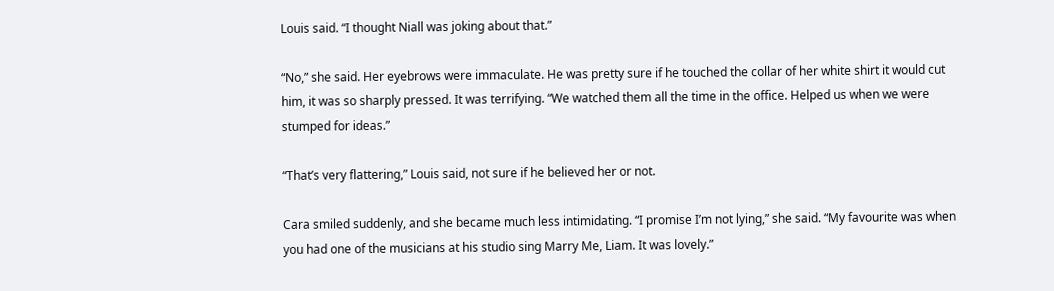Louis said. “I thought Niall was joking about that.”

“No,” she said. Her eyebrows were immaculate. He was pretty sure if he touched the collar of her white shirt it would cut him, it was so sharply pressed. It was terrifying. “We watched them all the time in the office. Helped us when we were stumped for ideas.”

“That’s very flattering,” Louis said, not sure if he believed her or not.

Cara smiled suddenly, and she became much less intimidating. “I promise I’m not lying,” she said. “My favourite was when you had one of the musicians at his studio sing Marry Me, Liam. It was lovely.”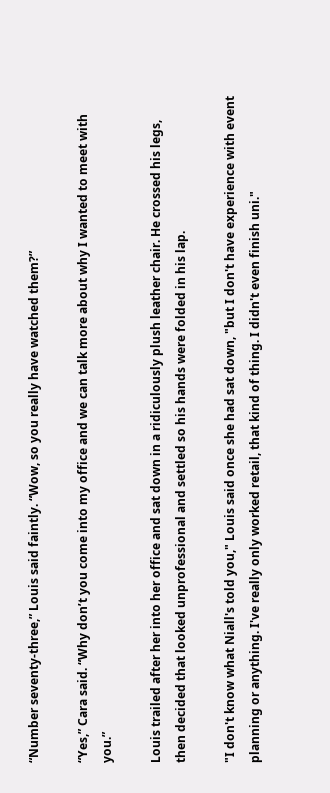“Number seventy-three,” Louis said faintly. “Wow, so you really have watched them?”

“Yes,” Cara said. “Why don’t you come into my office and we can talk more about why I wanted to meet with you.”

Louis trailed after her into her office and sat down in a ridiculously plush leather chair. He crossed his legs, then decided that looked unprofessional and settled so his hands were folded in his lap.

"I don't know what Niall's told you," Louis said once she had sat down, "but I don't have experience with event planning or anything. I've really only worked retail, that kind of thing. I didn't even finish uni."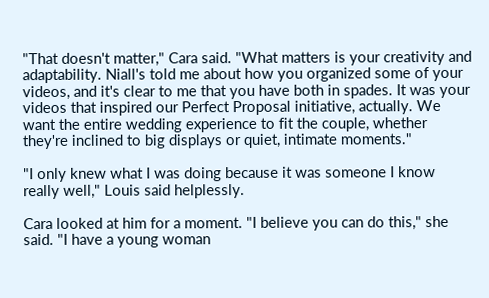"That doesn't matter," Cara said. "What matters is your creativity and adaptability. Niall's told me about how you organized some of your videos, and it's clear to me that you have both in spades. It was your videos that inspired our Perfect Proposal initiative, actually. We want the entire wedding experience to fit the couple, whether they're inclined to big displays or quiet, intimate moments."

"I only knew what I was doing because it was someone I know really well," Louis said helplessly.

Cara looked at him for a moment. "I believe you can do this," she said. "I have a young woman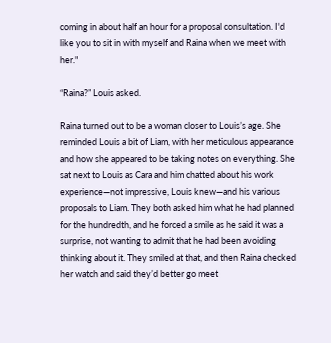coming in about half an hour for a proposal consultation. I'd like you to sit in with myself and Raina when we meet with her."

“Raina?” Louis asked.

Raina turned out to be a woman closer to Louis’s age. She reminded Louis a bit of Liam, with her meticulous appearance and how she appeared to be taking notes on everything. She sat next to Louis as Cara and him chatted about his work experience—not impressive, Louis knew—and his various proposals to Liam. They both asked him what he had planned for the hundredth, and he forced a smile as he said it was a surprise, not wanting to admit that he had been avoiding thinking about it. They smiled at that, and then Raina checked her watch and said they’d better go meet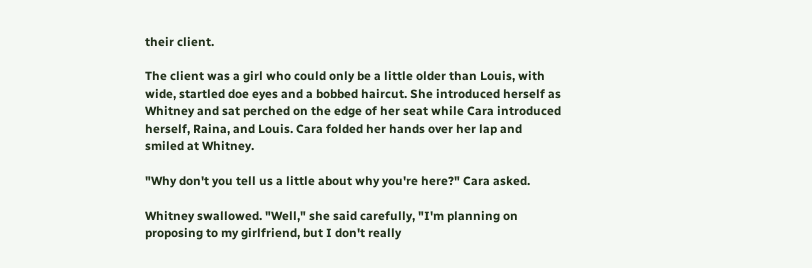their client.

The client was a girl who could only be a little older than Louis, with wide, startled doe eyes and a bobbed haircut. She introduced herself as Whitney and sat perched on the edge of her seat while Cara introduced herself, Raina, and Louis. Cara folded her hands over her lap and smiled at Whitney.

"Why don't you tell us a little about why you're here?" Cara asked.

Whitney swallowed. "Well," she said carefully, "I'm planning on proposing to my girlfriend, but I don't really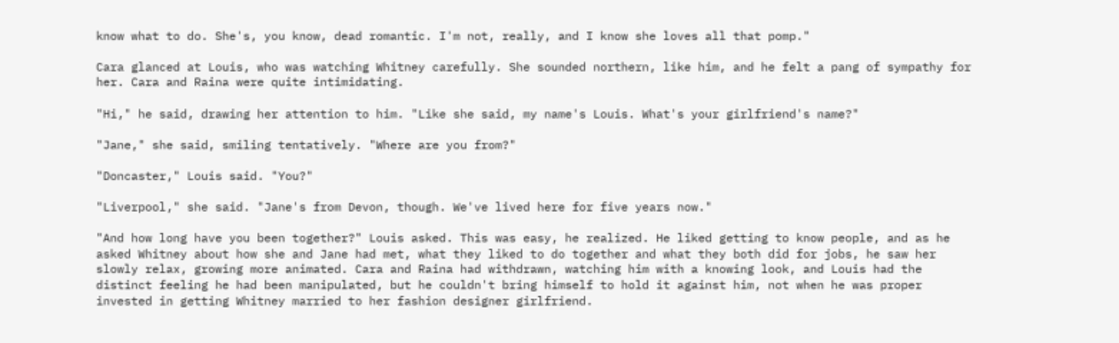know what to do. She's, you know, dead romantic. I'm not, really, and I know she loves all that pomp."

Cara glanced at Louis, who was watching Whitney carefully. She sounded northern, like him, and he felt a pang of sympathy for her. Cara and Raina were quite intimidating.

"Hi," he said, drawing her attention to him. "Like she said, my name's Louis. What's your girlfriend's name?"

"Jane," she said, smiling tentatively. "Where are you from?"

"Doncaster," Louis said. "You?"

"Liverpool," she said. "Jane's from Devon, though. We've lived here for five years now."

"And how long have you been together?" Louis asked. This was easy, he realized. He liked getting to know people, and as he asked Whitney about how she and Jane had met, what they liked to do together and what they both did for jobs, he saw her slowly relax, growing more animated. Cara and Raina had withdrawn, watching him with a knowing look, and Louis had the distinct feeling he had been manipulated, but he couldn't bring himself to hold it against him, not when he was proper invested in getting Whitney married to her fashion designer girlfriend.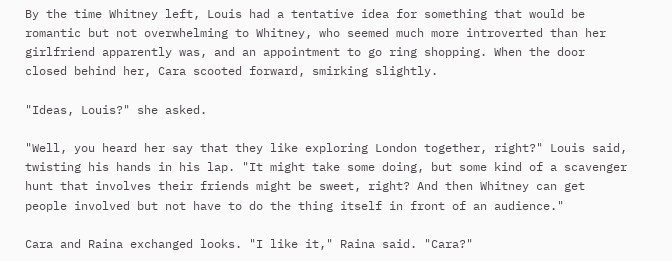By the time Whitney left, Louis had a tentative idea for something that would be romantic but not overwhelming to Whitney, who seemed much more introverted than her girlfriend apparently was, and an appointment to go ring shopping. When the door closed behind her, Cara scooted forward, smirking slightly.

"Ideas, Louis?" she asked.

"Well, you heard her say that they like exploring London together, right?" Louis said, twisting his hands in his lap. "It might take some doing, but some kind of a scavenger hunt that involves their friends might be sweet, right? And then Whitney can get people involved but not have to do the thing itself in front of an audience."

Cara and Raina exchanged looks. "I like it," Raina said. "Cara?"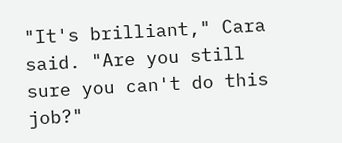"It's brilliant," Cara said. "Are you still sure you can't do this job?"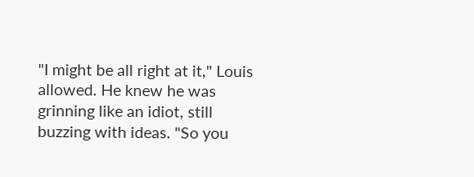"I might be all right at it," Louis allowed. He knew he was grinning like an idiot, still buzzing with ideas. "So you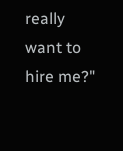really want to hire me?"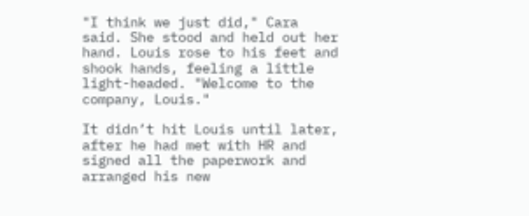"I think we just did," Cara said. She stood and held out her hand. Louis rose to his feet and shook hands, feeling a little light-headed. "Welcome to the company, Louis."

It didn’t hit Louis until later, after he had met with HR and signed all the paperwork and arranged his new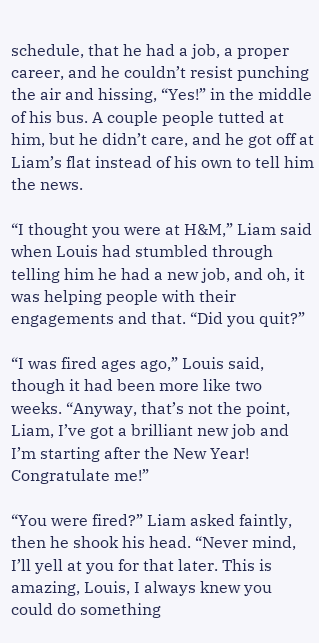schedule, that he had a job, a proper career, and he couldn’t resist punching the air and hissing, “Yes!” in the middle of his bus. A couple people tutted at him, but he didn’t care, and he got off at Liam’s flat instead of his own to tell him the news.

“I thought you were at H&M,” Liam said when Louis had stumbled through telling him he had a new job, and oh, it was helping people with their engagements and that. “Did you quit?”

“I was fired ages ago,” Louis said, though it had been more like two weeks. “Anyway, that’s not the point, Liam, I’ve got a brilliant new job and I’m starting after the New Year! Congratulate me!”

“You were fired?” Liam asked faintly, then he shook his head. “Never mind, I’ll yell at you for that later. This is amazing, Louis, I always knew you could do something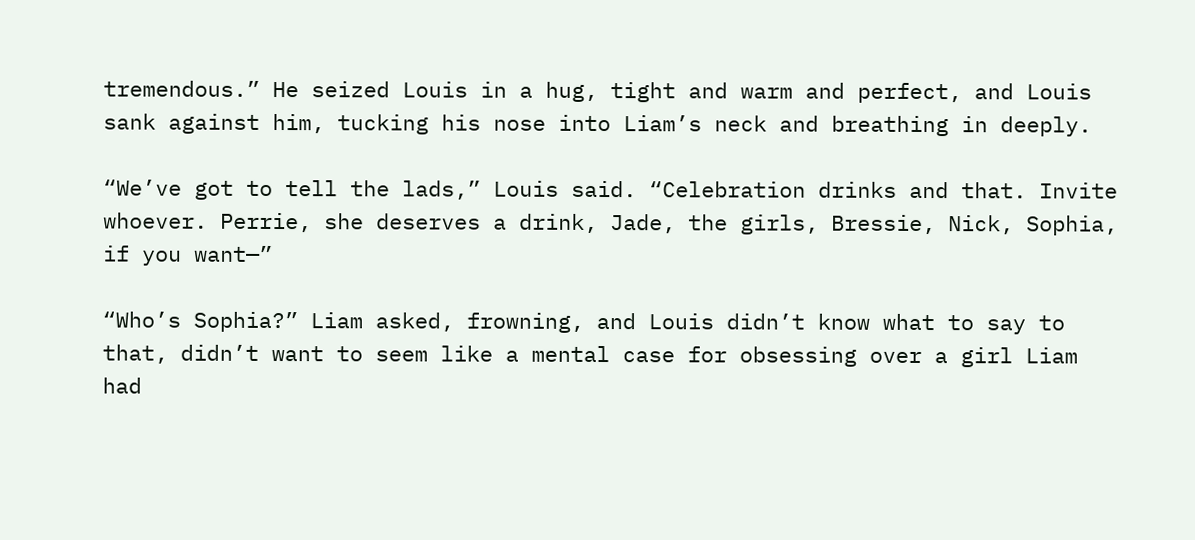tremendous.” He seized Louis in a hug, tight and warm and perfect, and Louis sank against him, tucking his nose into Liam’s neck and breathing in deeply.

“We’ve got to tell the lads,” Louis said. “Celebration drinks and that. Invite whoever. Perrie, she deserves a drink, Jade, the girls, Bressie, Nick, Sophia, if you want—”

“Who’s Sophia?” Liam asked, frowning, and Louis didn’t know what to say to that, didn’t want to seem like a mental case for obsessing over a girl Liam had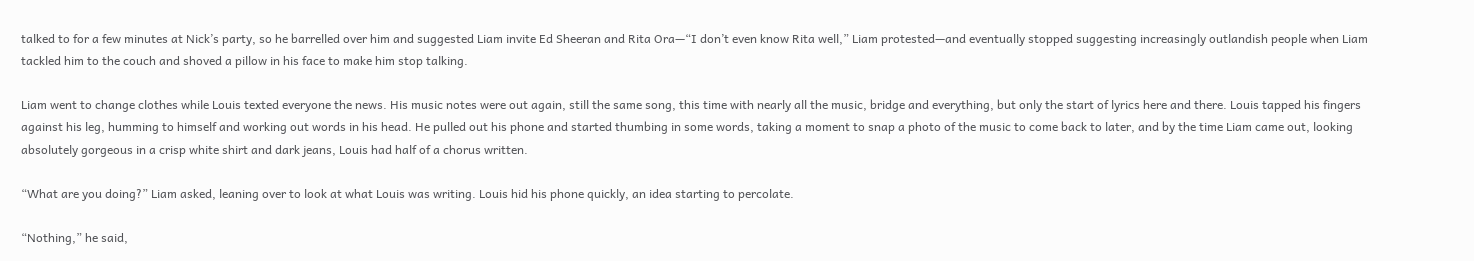talked to for a few minutes at Nick’s party, so he barrelled over him and suggested Liam invite Ed Sheeran and Rita Ora—“I don’t even know Rita well,” Liam protested—and eventually stopped suggesting increasingly outlandish people when Liam tackled him to the couch and shoved a pillow in his face to make him stop talking.

Liam went to change clothes while Louis texted everyone the news. His music notes were out again, still the same song, this time with nearly all the music, bridge and everything, but only the start of lyrics here and there. Louis tapped his fingers against his leg, humming to himself and working out words in his head. He pulled out his phone and started thumbing in some words, taking a moment to snap a photo of the music to come back to later, and by the time Liam came out, looking absolutely gorgeous in a crisp white shirt and dark jeans, Louis had half of a chorus written.

“What are you doing?” Liam asked, leaning over to look at what Louis was writing. Louis hid his phone quickly, an idea starting to percolate.

“Nothing,” he said,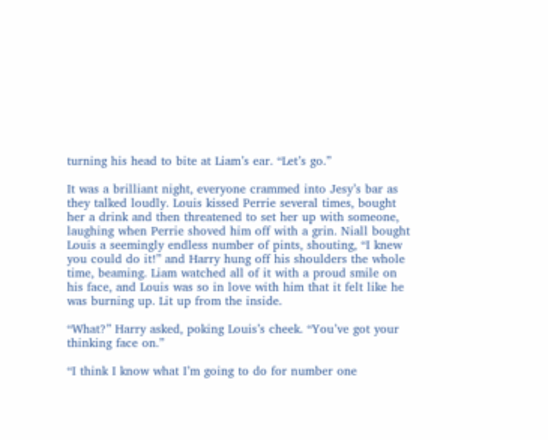turning his head to bite at Liam’s ear. “Let’s go.”

It was a brilliant night, everyone crammed into Jesy’s bar as they talked loudly. Louis kissed Perrie several times, bought her a drink and then threatened to set her up with someone, laughing when Perrie shoved him off with a grin. Niall bought Louis a seemingly endless number of pints, shouting, “I knew you could do it!” and Harry hung off his shoulders the whole time, beaming. Liam watched all of it with a proud smile on his face, and Louis was so in love with him that it felt like he was burning up. Lit up from the inside.

“What?” Harry asked, poking Louis’s cheek. “You’ve got your thinking face on.”

“I think I know what I’m going to do for number one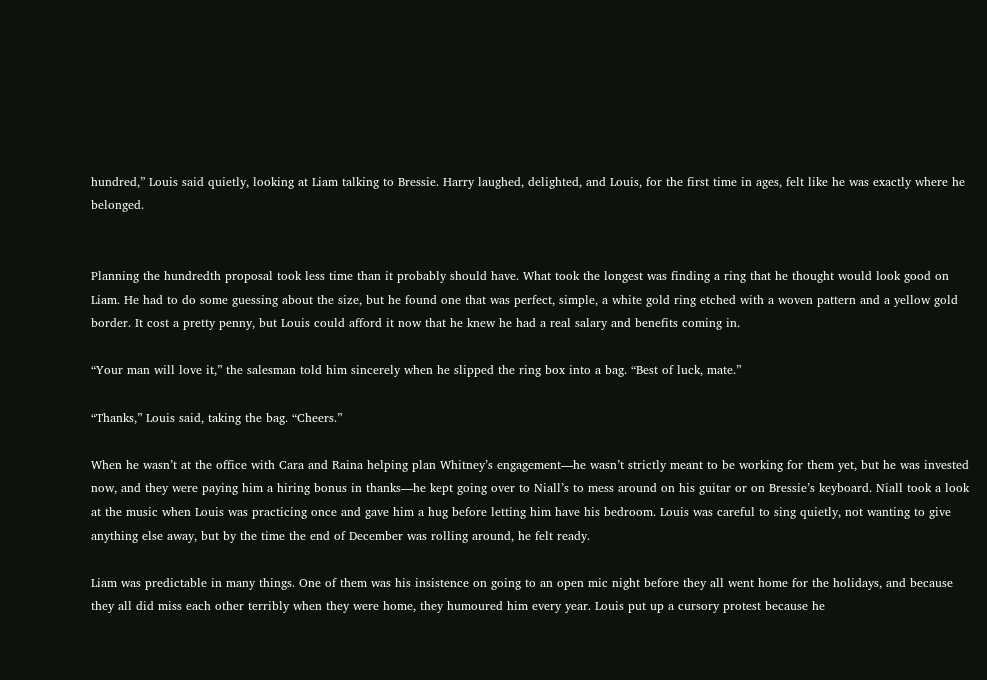hundred,” Louis said quietly, looking at Liam talking to Bressie. Harry laughed, delighted, and Louis, for the first time in ages, felt like he was exactly where he belonged.


Planning the hundredth proposal took less time than it probably should have. What took the longest was finding a ring that he thought would look good on Liam. He had to do some guessing about the size, but he found one that was perfect, simple, a white gold ring etched with a woven pattern and a yellow gold border. It cost a pretty penny, but Louis could afford it now that he knew he had a real salary and benefits coming in.

“Your man will love it,” the salesman told him sincerely when he slipped the ring box into a bag. “Best of luck, mate.”

“Thanks,” Louis said, taking the bag. “Cheers.”

When he wasn’t at the office with Cara and Raina helping plan Whitney’s engagement—he wasn’t strictly meant to be working for them yet, but he was invested now, and they were paying him a hiring bonus in thanks—he kept going over to Niall’s to mess around on his guitar or on Bressie’s keyboard. Niall took a look at the music when Louis was practicing once and gave him a hug before letting him have his bedroom. Louis was careful to sing quietly, not wanting to give anything else away, but by the time the end of December was rolling around, he felt ready.

Liam was predictable in many things. One of them was his insistence on going to an open mic night before they all went home for the holidays, and because they all did miss each other terribly when they were home, they humoured him every year. Louis put up a cursory protest because he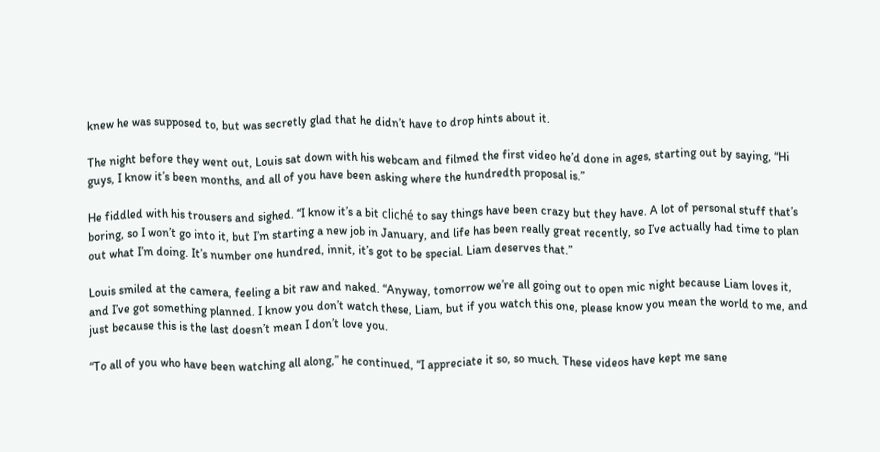knew he was supposed to, but was secretly glad that he didn’t have to drop hints about it.

The night before they went out, Louis sat down with his webcam and filmed the first video he’d done in ages, starting out by saying, “Hi guys, I know it’s been months, and all of you have been asking where the hundredth proposal is.”

He fiddled with his trousers and sighed. “I know it’s a bit cliché to say things have been crazy but they have. A lot of personal stuff that’s boring, so I won’t go into it, but I’m starting a new job in January, and life has been really great recently, so I’ve actually had time to plan out what I’m doing. It’s number one hundred, innit, it’s got to be special. Liam deserves that.”

Louis smiled at the camera, feeling a bit raw and naked. “Anyway, tomorrow we’re all going out to open mic night because Liam loves it, and I’ve got something planned. I know you don’t watch these, Liam, but if you watch this one, please know you mean the world to me, and just because this is the last doesn’t mean I don’t love you.

“To all of you who have been watching all along,” he continued, “I appreciate it so, so much. These videos have kept me sane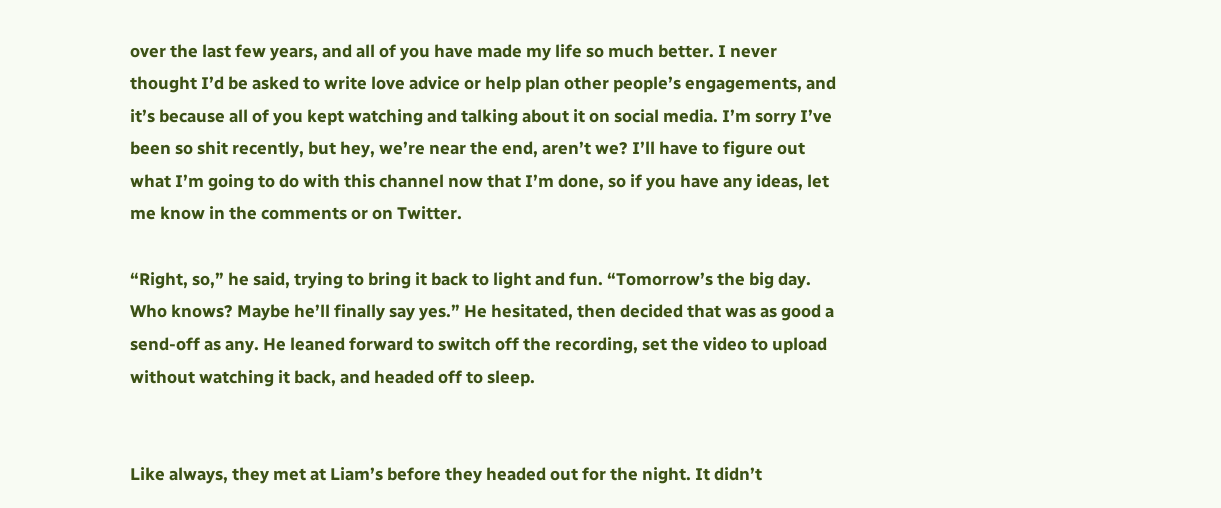over the last few years, and all of you have made my life so much better. I never thought I’d be asked to write love advice or help plan other people’s engagements, and it’s because all of you kept watching and talking about it on social media. I’m sorry I’ve been so shit recently, but hey, we’re near the end, aren’t we? I’ll have to figure out what I’m going to do with this channel now that I’m done, so if you have any ideas, let me know in the comments or on Twitter.

“Right, so,” he said, trying to bring it back to light and fun. “Tomorrow’s the big day. Who knows? Maybe he’ll finally say yes.” He hesitated, then decided that was as good a send-off as any. He leaned forward to switch off the recording, set the video to upload without watching it back, and headed off to sleep.


Like always, they met at Liam’s before they headed out for the night. It didn’t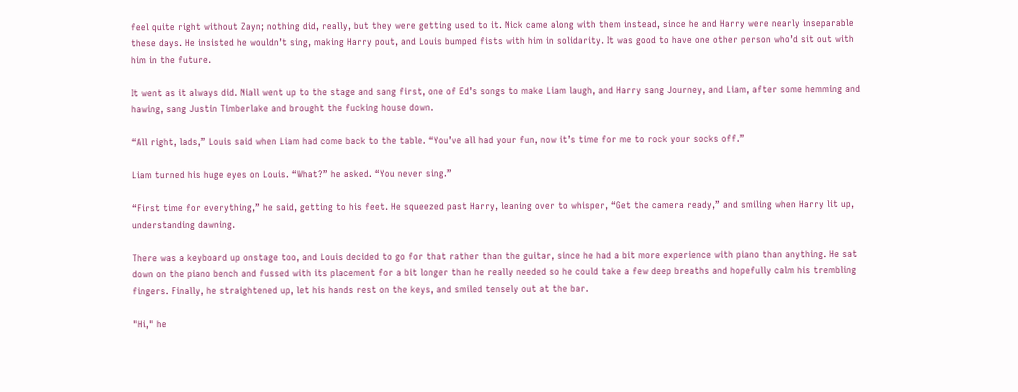feel quite right without Zayn; nothing did, really, but they were getting used to it. Nick came along with them instead, since he and Harry were nearly inseparable these days. He insisted he wouldn’t sing, making Harry pout, and Louis bumped fists with him in solidarity. It was good to have one other person who’d sit out with him in the future.

It went as it always did. Niall went up to the stage and sang first, one of Ed’s songs to make Liam laugh, and Harry sang Journey, and Liam, after some hemming and hawing, sang Justin Timberlake and brought the fucking house down.

“All right, lads,” Louis said when Liam had come back to the table. “You’ve all had your fun, now it’s time for me to rock your socks off.”

Liam turned his huge eyes on Louis. “What?” he asked. “You never sing.”

“First time for everything,” he said, getting to his feet. He squeezed past Harry, leaning over to whisper, “Get the camera ready,” and smiling when Harry lit up, understanding dawning.

There was a keyboard up onstage too, and Louis decided to go for that rather than the guitar, since he had a bit more experience with piano than anything. He sat down on the piano bench and fussed with its placement for a bit longer than he really needed so he could take a few deep breaths and hopefully calm his trembling fingers. Finally, he straightened up, let his hands rest on the keys, and smiled tensely out at the bar.

"Hi," he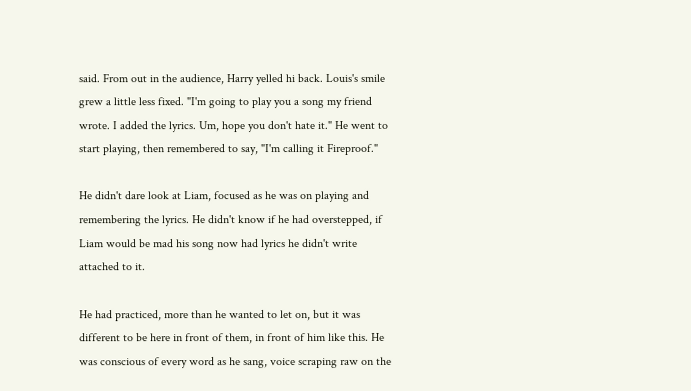said. From out in the audience, Harry yelled hi back. Louis's smile grew a little less fixed. "I'm going to play you a song my friend wrote. I added the lyrics. Um, hope you don't hate it." He went to start playing, then remembered to say, "I'm calling it Fireproof."

He didn't dare look at Liam, focused as he was on playing and remembering the lyrics. He didn't know if he had overstepped, if Liam would be mad his song now had lyrics he didn't write attached to it.

He had practiced, more than he wanted to let on, but it was different to be here in front of them, in front of him like this. He was conscious of every word as he sang, voice scraping raw on the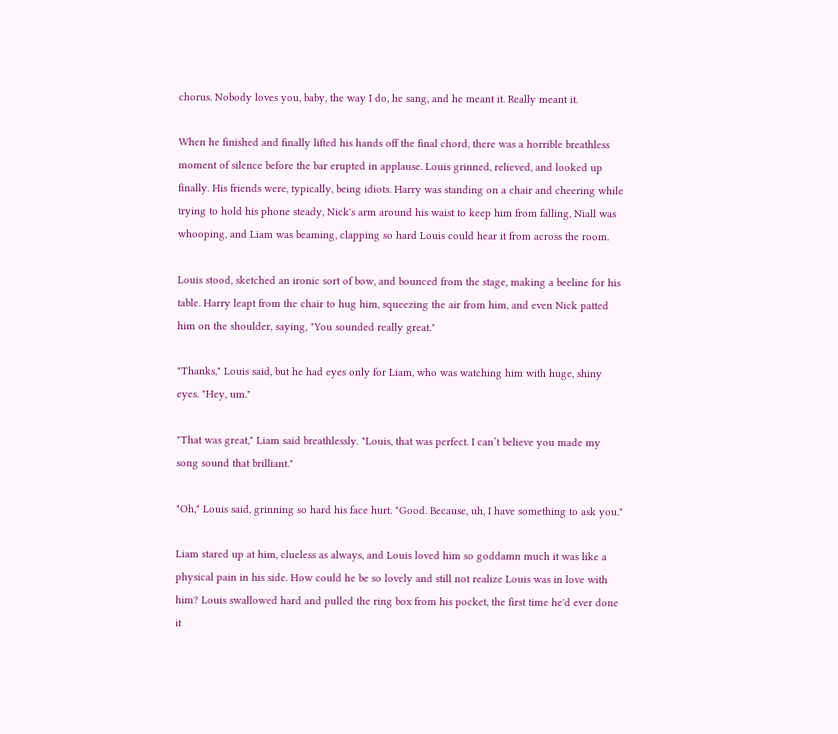chorus. Nobody loves you, baby, the way I do, he sang, and he meant it. Really meant it.

When he finished and finally lifted his hands off the final chord, there was a horrible breathless moment of silence before the bar erupted in applause. Louis grinned, relieved, and looked up finally. His friends were, typically, being idiots. Harry was standing on a chair and cheering while trying to hold his phone steady, Nick's arm around his waist to keep him from falling, Niall was whooping, and Liam was beaming, clapping so hard Louis could hear it from across the room.

Louis stood, sketched an ironic sort of bow, and bounced from the stage, making a beeline for his table. Harry leapt from the chair to hug him, squeezing the air from him, and even Nick patted him on the shoulder, saying, "You sounded really great."

"Thanks," Louis said, but he had eyes only for Liam, who was watching him with huge, shiny eyes. "Hey, um."

"That was great," Liam said breathlessly. "Louis, that was perfect. I can’t believe you made my song sound that brilliant."

"Oh," Louis said, grinning so hard his face hurt. "Good. Because, uh, I have something to ask you."

Liam stared up at him, clueless as always, and Louis loved him so goddamn much it was like a physical pain in his side. How could he be so lovely and still not realize Louis was in love with him? Louis swallowed hard and pulled the ring box from his pocket, the first time he'd ever done it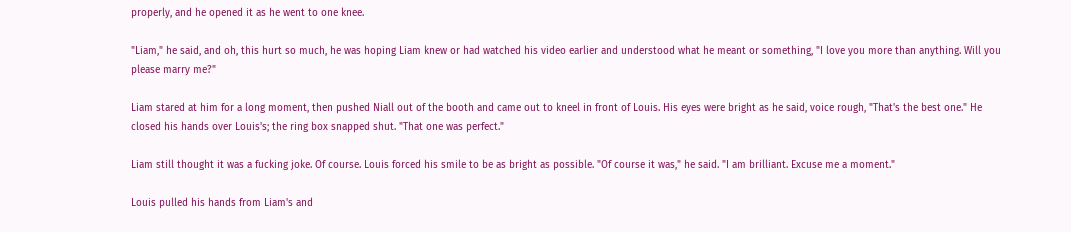properly, and he opened it as he went to one knee.

"Liam," he said, and oh, this hurt so much, he was hoping Liam knew or had watched his video earlier and understood what he meant or something, "I love you more than anything. Will you please marry me?"

Liam stared at him for a long moment, then pushed Niall out of the booth and came out to kneel in front of Louis. His eyes were bright as he said, voice rough, "That's the best one." He closed his hands over Louis's; the ring box snapped shut. "That one was perfect."

Liam still thought it was a fucking joke. Of course. Louis forced his smile to be as bright as possible. "Of course it was," he said. "I am brilliant. Excuse me a moment."

Louis pulled his hands from Liam's and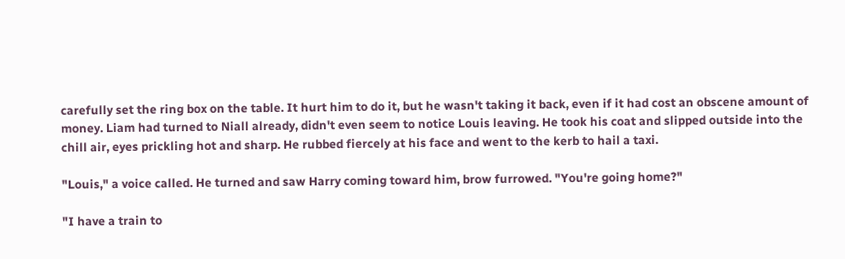carefully set the ring box on the table. It hurt him to do it, but he wasn't taking it back, even if it had cost an obscene amount of money. Liam had turned to Niall already, didn't even seem to notice Louis leaving. He took his coat and slipped outside into the chill air, eyes prickling hot and sharp. He rubbed fiercely at his face and went to the kerb to hail a taxi.

"Louis," a voice called. He turned and saw Harry coming toward him, brow furrowed. "You're going home?"

"I have a train to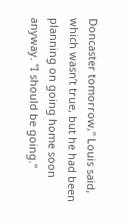Doncaster tomorrow," Louis said, which wasn’t true, but he had been planning on going home soon anyway. "I should be going."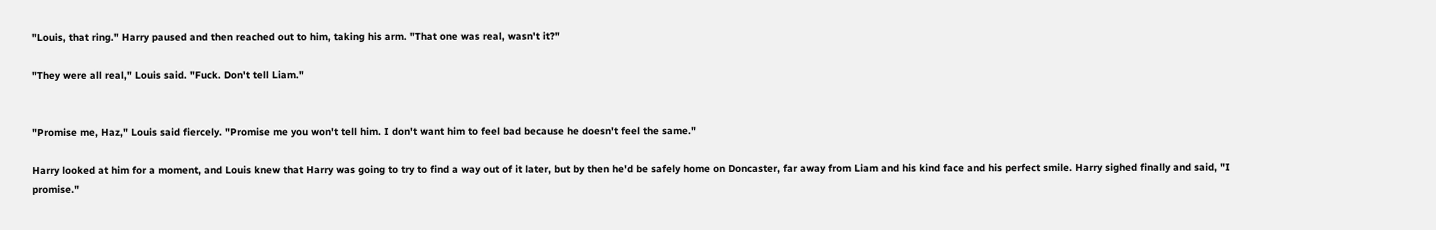"Louis, that ring." Harry paused and then reached out to him, taking his arm. "That one was real, wasn't it?"

"They were all real," Louis said. "Fuck. Don't tell Liam."


"Promise me, Haz," Louis said fiercely. "Promise me you won't tell him. I don't want him to feel bad because he doesn't feel the same."

Harry looked at him for a moment, and Louis knew that Harry was going to try to find a way out of it later, but by then he'd be safely home on Doncaster, far away from Liam and his kind face and his perfect smile. Harry sighed finally and said, "I promise."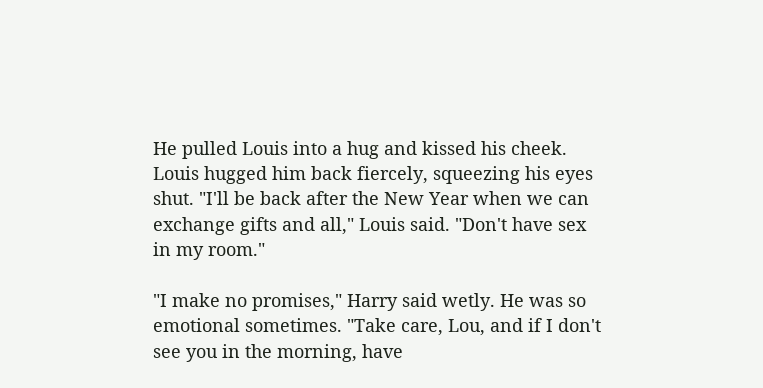He pulled Louis into a hug and kissed his cheek. Louis hugged him back fiercely, squeezing his eyes shut. "I'll be back after the New Year when we can exchange gifts and all," Louis said. "Don't have sex in my room."

"I make no promises," Harry said wetly. He was so emotional sometimes. "Take care, Lou, and if I don't see you in the morning, have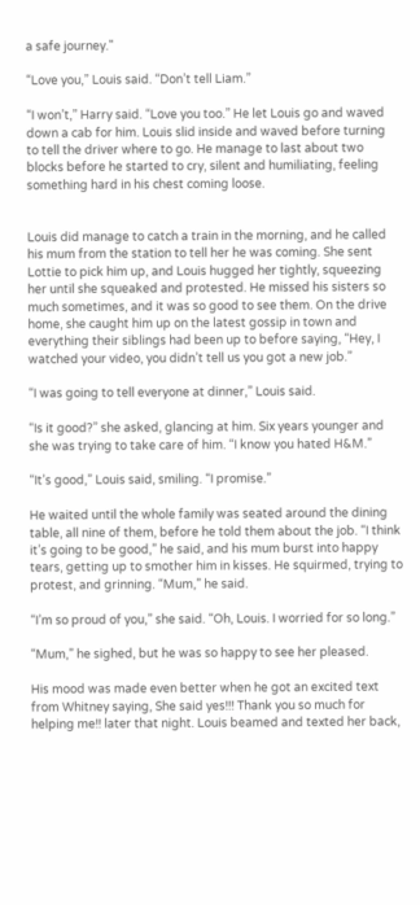a safe journey."

“Love you,” Louis said. “Don’t tell Liam.”

“I won’t,” Harry said. “Love you too.” He let Louis go and waved down a cab for him. Louis slid inside and waved before turning to tell the driver where to go. He manage to last about two blocks before he started to cry, silent and humiliating, feeling something hard in his chest coming loose.


Louis did manage to catch a train in the morning, and he called his mum from the station to tell her he was coming. She sent Lottie to pick him up, and Louis hugged her tightly, squeezing her until she squeaked and protested. He missed his sisters so much sometimes, and it was so good to see them. On the drive home, she caught him up on the latest gossip in town and everything their siblings had been up to before saying, “Hey, I watched your video, you didn’t tell us you got a new job.”

“I was going to tell everyone at dinner,” Louis said.

“Is it good?” she asked, glancing at him. Six years younger and she was trying to take care of him. “I know you hated H&M.”

“It’s good,” Louis said, smiling. “I promise.”

He waited until the whole family was seated around the dining table, all nine of them, before he told them about the job. “I think it’s going to be good,” he said, and his mum burst into happy tears, getting up to smother him in kisses. He squirmed, trying to protest, and grinning. “Mum,” he said.

“I’m so proud of you,” she said. “Oh, Louis. I worried for so long.”

“Mum,” he sighed, but he was so happy to see her pleased.

His mood was made even better when he got an excited text from Whitney saying, She said yes!!! Thank you so much for helping me!! later that night. Louis beamed and texted her back,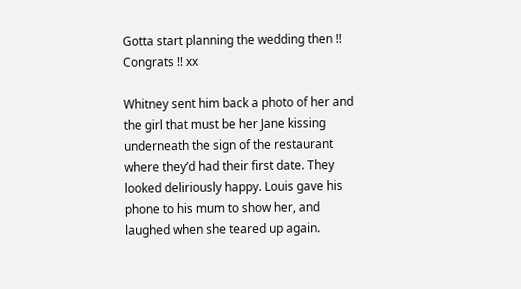Gotta start planning the wedding then !! Congrats !! xx

Whitney sent him back a photo of her and the girl that must be her Jane kissing underneath the sign of the restaurant where they’d had their first date. They looked deliriously happy. Louis gave his phone to his mum to show her, and laughed when she teared up again.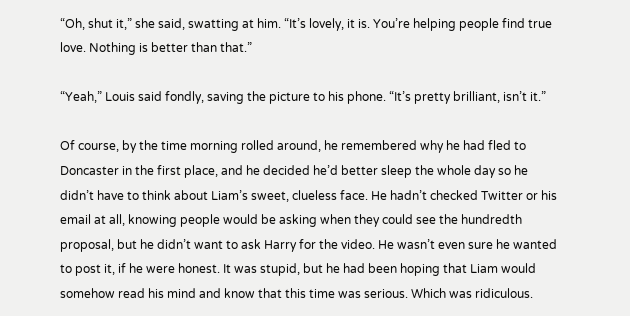“Oh, shut it,” she said, swatting at him. “It’s lovely, it is. You’re helping people find true love. Nothing is better than that.”

“Yeah,” Louis said fondly, saving the picture to his phone. “It’s pretty brilliant, isn’t it.”

Of course, by the time morning rolled around, he remembered why he had fled to Doncaster in the first place, and he decided he’d better sleep the whole day so he didn’t have to think about Liam’s sweet, clueless face. He hadn’t checked Twitter or his email at all, knowing people would be asking when they could see the hundredth proposal, but he didn’t want to ask Harry for the video. He wasn’t even sure he wanted to post it, if he were honest. It was stupid, but he had been hoping that Liam would somehow read his mind and know that this time was serious. Which was ridiculous.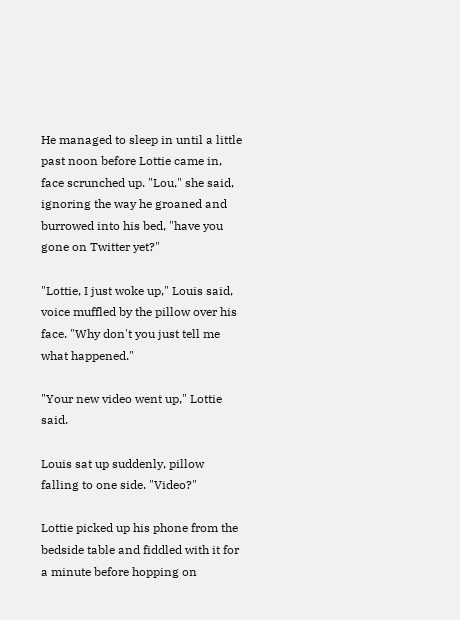He managed to sleep in until a little past noon before Lottie came in, face scrunched up. "Lou," she said, ignoring the way he groaned and burrowed into his bed, "have you gone on Twitter yet?"

"Lottie, I just woke up," Louis said, voice muffled by the pillow over his face. "Why don't you just tell me what happened."

"Your new video went up," Lottie said.

Louis sat up suddenly, pillow falling to one side. "Video?"

Lottie picked up his phone from the bedside table and fiddled with it for a minute before hopping on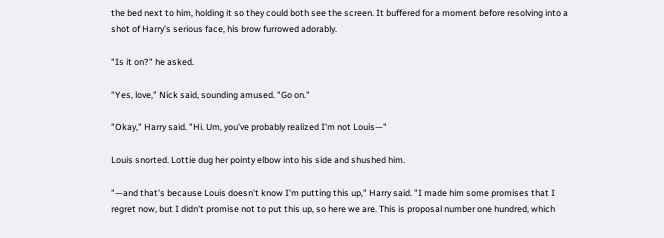the bed next to him, holding it so they could both see the screen. It buffered for a moment before resolving into a shot of Harry's serious face, his brow furrowed adorably.

"Is it on?" he asked.

"Yes, love," Nick said, sounding amused. "Go on."

"Okay," Harry said. "Hi. Um, you've probably realized I'm not Louis—"

Louis snorted. Lottie dug her pointy elbow into his side and shushed him.

"—and that's because Louis doesn't know I'm putting this up," Harry said. "I made him some promises that I regret now, but I didn't promise not to put this up, so here we are. This is proposal number one hundred, which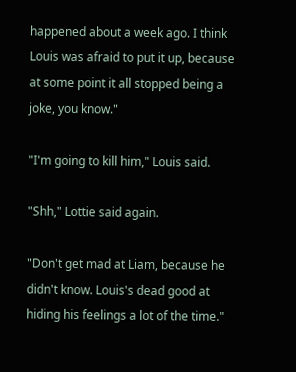happened about a week ago. I think Louis was afraid to put it up, because at some point it all stopped being a joke, you know."

"I'm going to kill him," Louis said.

"Shh," Lottie said again.

"Don't get mad at Liam, because he didn't know. Louis's dead good at hiding his feelings a lot of the time."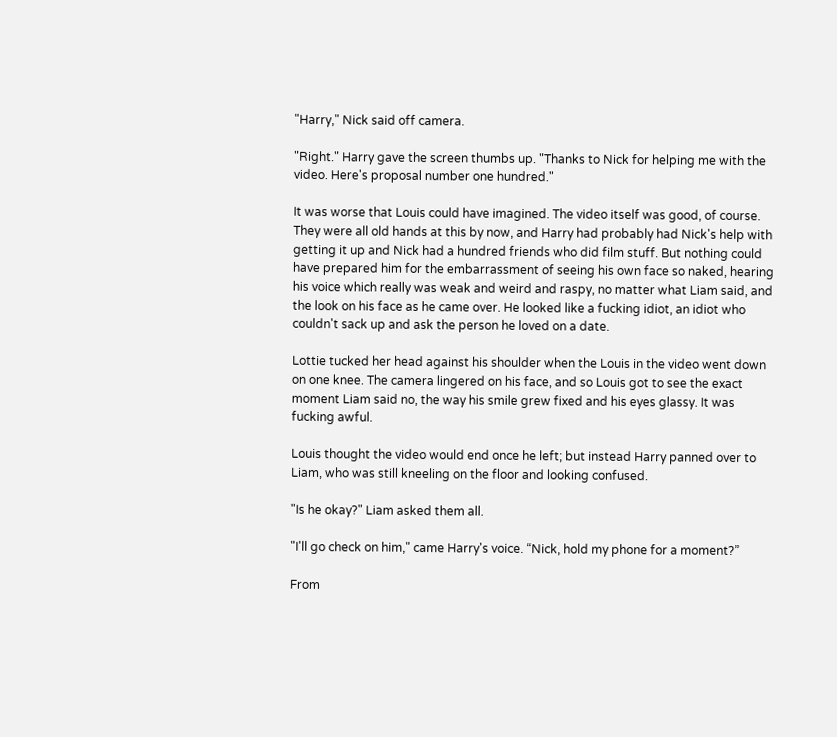"Harry," Nick said off camera.

"Right." Harry gave the screen thumbs up. "Thanks to Nick for helping me with the video. Here's proposal number one hundred."

It was worse that Louis could have imagined. The video itself was good, of course. They were all old hands at this by now, and Harry had probably had Nick's help with getting it up and Nick had a hundred friends who did film stuff. But nothing could have prepared him for the embarrassment of seeing his own face so naked, hearing his voice which really was weak and weird and raspy, no matter what Liam said, and the look on his face as he came over. He looked like a fucking idiot, an idiot who couldn't sack up and ask the person he loved on a date.

Lottie tucked her head against his shoulder when the Louis in the video went down on one knee. The camera lingered on his face, and so Louis got to see the exact moment Liam said no, the way his smile grew fixed and his eyes glassy. It was fucking awful.

Louis thought the video would end once he left; but instead Harry panned over to Liam, who was still kneeling on the floor and looking confused.

"Is he okay?" Liam asked them all.

"I'll go check on him," came Harry's voice. “Nick, hold my phone for a moment?”

From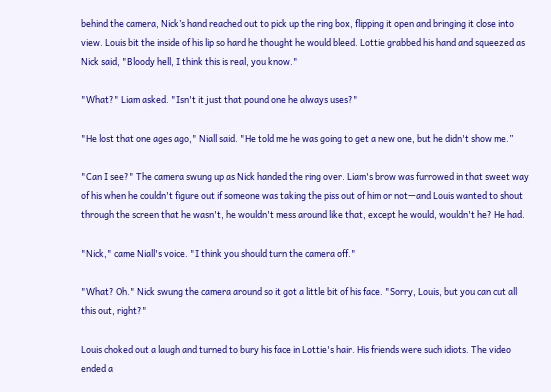behind the camera, Nick’s hand reached out to pick up the ring box, flipping it open and bringing it close into view. Louis bit the inside of his lip so hard he thought he would bleed. Lottie grabbed his hand and squeezed as Nick said, "Bloody hell, I think this is real, you know."

"What?" Liam asked. "Isn't it just that pound one he always uses?"

"He lost that one ages ago," Niall said. "He told me he was going to get a new one, but he didn't show me.”

"Can I see?" The camera swung up as Nick handed the ring over. Liam's brow was furrowed in that sweet way of his when he couldn't figure out if someone was taking the piss out of him or not—and Louis wanted to shout through the screen that he wasn't, he wouldn't mess around like that, except he would, wouldn't he? He had.

"Nick," came Niall's voice. "I think you should turn the camera off."

"What? Oh." Nick swung the camera around so it got a little bit of his face. "Sorry, Louis, but you can cut all this out, right?"

Louis choked out a laugh and turned to bury his face in Lottie's hair. His friends were such idiots. The video ended a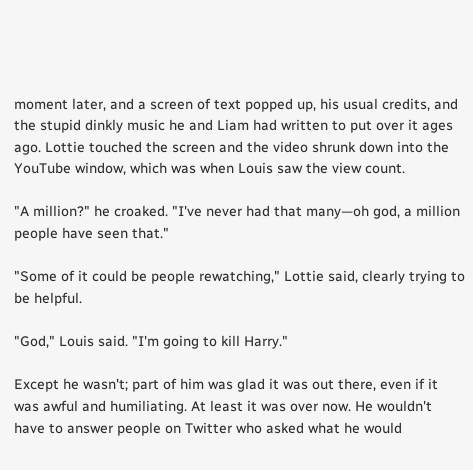moment later, and a screen of text popped up, his usual credits, and the stupid dinkly music he and Liam had written to put over it ages ago. Lottie touched the screen and the video shrunk down into the YouTube window, which was when Louis saw the view count.

"A million?" he croaked. "I've never had that many—oh god, a million people have seen that."

"Some of it could be people rewatching," Lottie said, clearly trying to be helpful.

"God," Louis said. "I'm going to kill Harry."

Except he wasn't; part of him was glad it was out there, even if it was awful and humiliating. At least it was over now. He wouldn't have to answer people on Twitter who asked what he would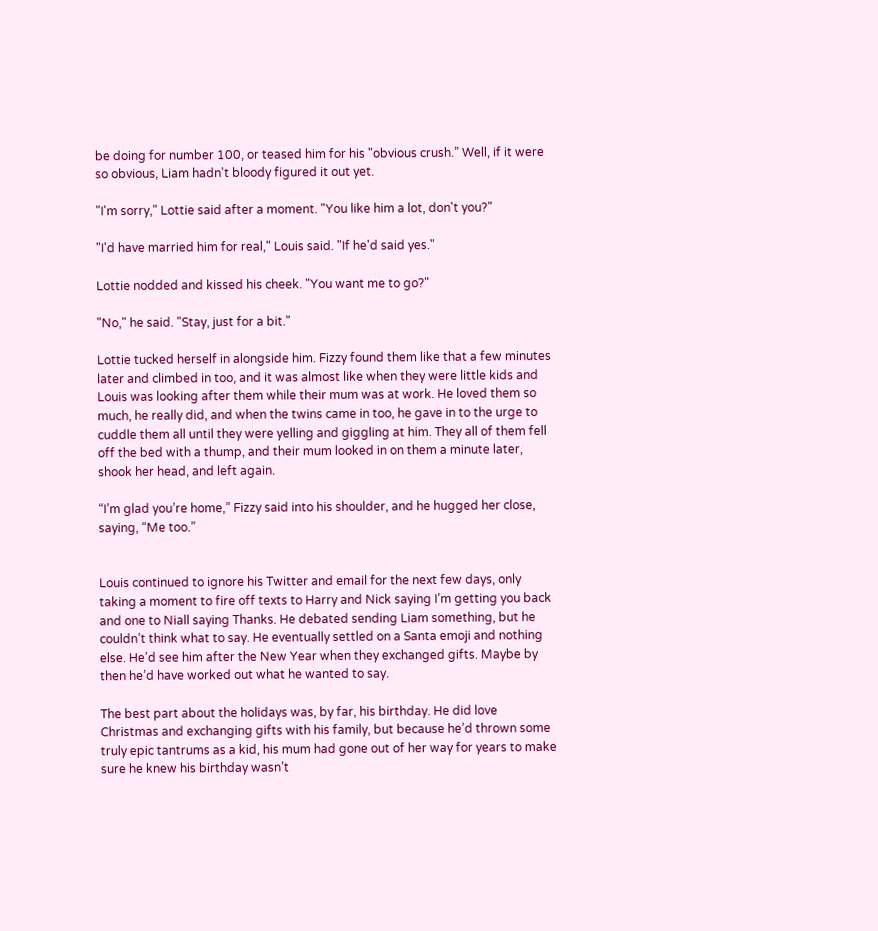be doing for number 100, or teased him for his "obvious crush.” Well, if it were so obvious, Liam hadn't bloody figured it out yet.

"I'm sorry," Lottie said after a moment. "You like him a lot, don't you?"

"I'd have married him for real," Louis said. "If he'd said yes."

Lottie nodded and kissed his cheek. "You want me to go?"

"No," he said. "Stay, just for a bit."

Lottie tucked herself in alongside him. Fizzy found them like that a few minutes later and climbed in too, and it was almost like when they were little kids and Louis was looking after them while their mum was at work. He loved them so much, he really did, and when the twins came in too, he gave in to the urge to cuddle them all until they were yelling and giggling at him. They all of them fell off the bed with a thump, and their mum looked in on them a minute later, shook her head, and left again.

“I’m glad you’re home,” Fizzy said into his shoulder, and he hugged her close, saying, “Me too.”


Louis continued to ignore his Twitter and email for the next few days, only taking a moment to fire off texts to Harry and Nick saying I’m getting you back and one to Niall saying Thanks. He debated sending Liam something, but he couldn’t think what to say. He eventually settled on a Santa emoji and nothing else. He’d see him after the New Year when they exchanged gifts. Maybe by then he’d have worked out what he wanted to say.

The best part about the holidays was, by far, his birthday. He did love Christmas and exchanging gifts with his family, but because he’d thrown some truly epic tantrums as a kid, his mum had gone out of her way for years to make sure he knew his birthday wasn’t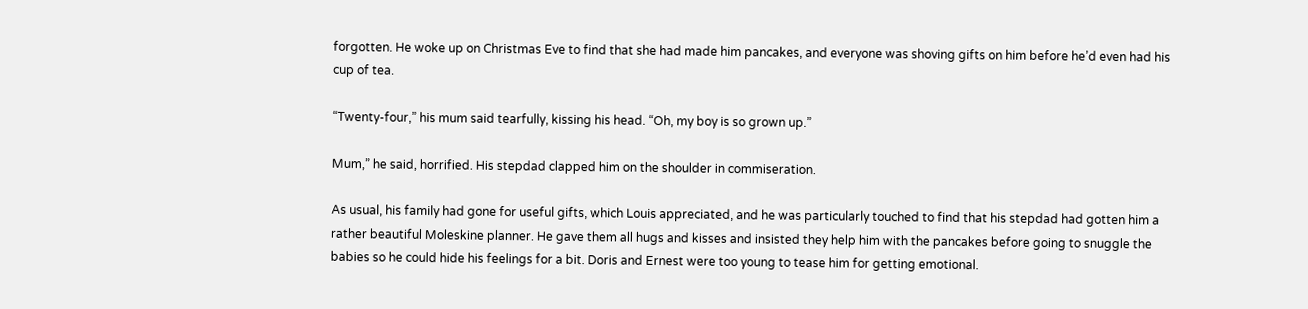forgotten. He woke up on Christmas Eve to find that she had made him pancakes, and everyone was shoving gifts on him before he’d even had his cup of tea.

“Twenty-four,” his mum said tearfully, kissing his head. “Oh, my boy is so grown up.”

Mum,” he said, horrified. His stepdad clapped him on the shoulder in commiseration.

As usual, his family had gone for useful gifts, which Louis appreciated, and he was particularly touched to find that his stepdad had gotten him a rather beautiful Moleskine planner. He gave them all hugs and kisses and insisted they help him with the pancakes before going to snuggle the babies so he could hide his feelings for a bit. Doris and Ernest were too young to tease him for getting emotional.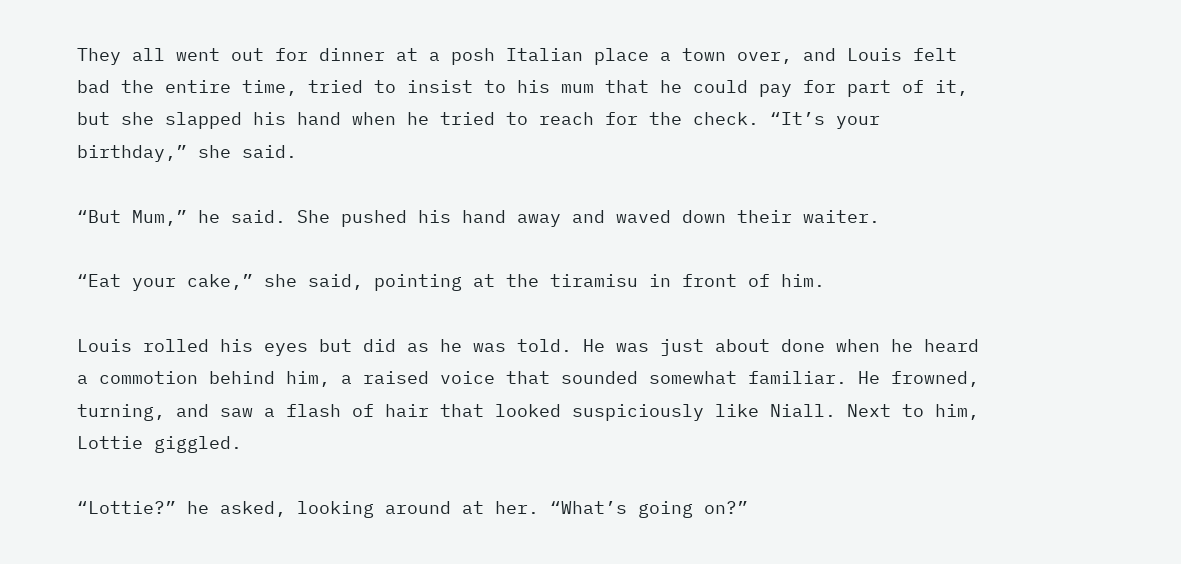They all went out for dinner at a posh Italian place a town over, and Louis felt bad the entire time, tried to insist to his mum that he could pay for part of it, but she slapped his hand when he tried to reach for the check. “It’s your birthday,” she said.

“But Mum,” he said. She pushed his hand away and waved down their waiter.

“Eat your cake,” she said, pointing at the tiramisu in front of him.

Louis rolled his eyes but did as he was told. He was just about done when he heard a commotion behind him, a raised voice that sounded somewhat familiar. He frowned, turning, and saw a flash of hair that looked suspiciously like Niall. Next to him, Lottie giggled.

“Lottie?” he asked, looking around at her. “What’s going on?”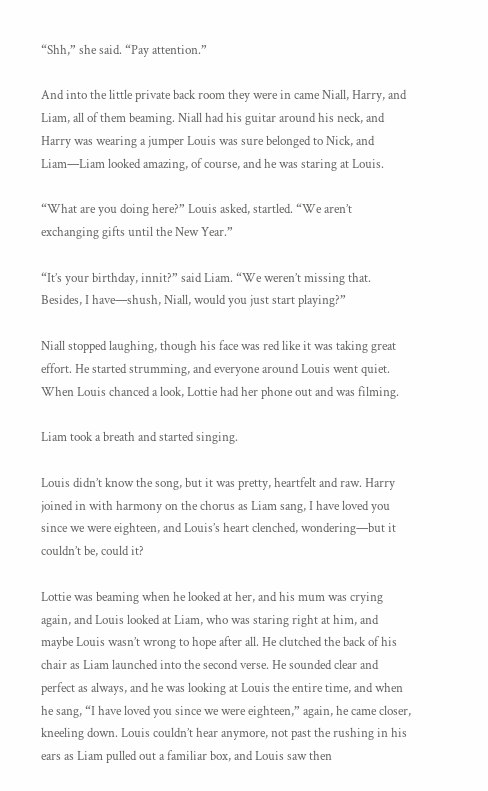“Shh,” she said. “Pay attention.”

And into the little private back room they were in came Niall, Harry, and Liam, all of them beaming. Niall had his guitar around his neck, and Harry was wearing a jumper Louis was sure belonged to Nick, and Liam—Liam looked amazing, of course, and he was staring at Louis.

“What are you doing here?” Louis asked, startled. “We aren’t exchanging gifts until the New Year.”

“It’s your birthday, innit?” said Liam. “We weren’t missing that. Besides, I have—shush, Niall, would you just start playing?”

Niall stopped laughing, though his face was red like it was taking great effort. He started strumming, and everyone around Louis went quiet. When Louis chanced a look, Lottie had her phone out and was filming.

Liam took a breath and started singing.

Louis didn’t know the song, but it was pretty, heartfelt and raw. Harry joined in with harmony on the chorus as Liam sang, I have loved you since we were eighteen, and Louis’s heart clenched, wondering—but it couldn’t be, could it?

Lottie was beaming when he looked at her, and his mum was crying again, and Louis looked at Liam, who was staring right at him, and maybe Louis wasn’t wrong to hope after all. He clutched the back of his chair as Liam launched into the second verse. He sounded clear and perfect as always, and he was looking at Louis the entire time, and when he sang, “I have loved you since we were eighteen,” again, he came closer, kneeling down. Louis couldn’t hear anymore, not past the rushing in his ears as Liam pulled out a familiar box, and Louis saw then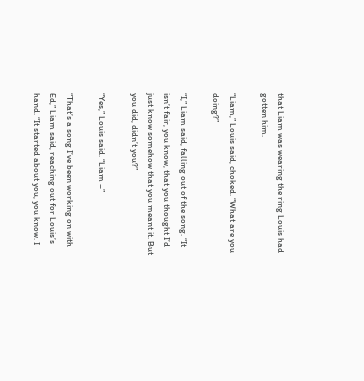that Liam was wearing the ring Louis had gotten him.

“Liam,” Louis said, choked. “What are you doing?”

“I,” Liam said, falling out of the song. “It isn’t fair, you know, that you thought I’d just know somehow that you meant it. But you did, didn’t you?”

“Yes,” Louis said. “Liam –”

“That’s a song I’ve been working on with Ed,” Liam said, reaching out for Louis’s hand. “It started about you, you know. I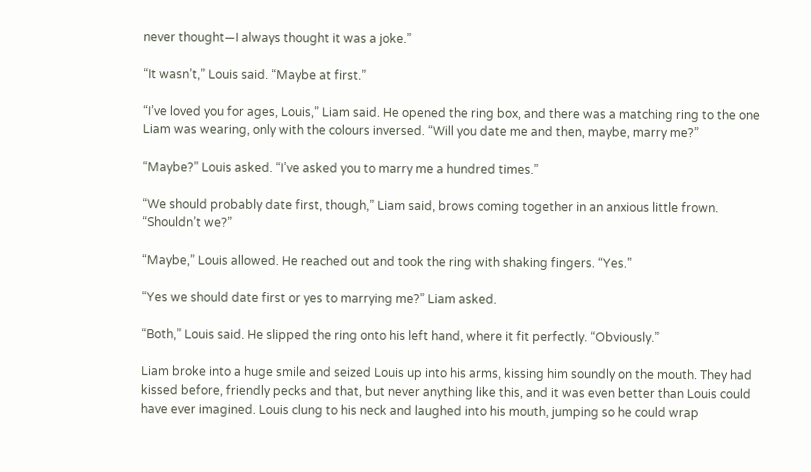never thought—I always thought it was a joke.”

“It wasn’t,” Louis said. “Maybe at first.”

“I’ve loved you for ages, Louis,” Liam said. He opened the ring box, and there was a matching ring to the one Liam was wearing, only with the colours inversed. “Will you date me and then, maybe, marry me?”

“Maybe?” Louis asked. “I’ve asked you to marry me a hundred times.”

“We should probably date first, though,” Liam said, brows coming together in an anxious little frown. “Shouldn’t we?”

“Maybe,” Louis allowed. He reached out and took the ring with shaking fingers. “Yes.”

“Yes we should date first or yes to marrying me?” Liam asked.

“Both,” Louis said. He slipped the ring onto his left hand, where it fit perfectly. “Obviously.”

Liam broke into a huge smile and seized Louis up into his arms, kissing him soundly on the mouth. They had kissed before, friendly pecks and that, but never anything like this, and it was even better than Louis could have ever imagined. Louis clung to his neck and laughed into his mouth, jumping so he could wrap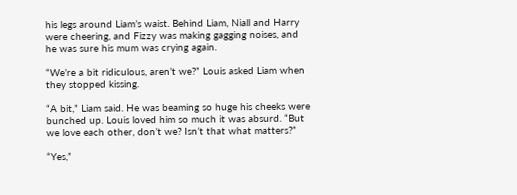his legs around Liam’s waist. Behind Liam, Niall and Harry were cheering, and Fizzy was making gagging noises, and he was sure his mum was crying again.

“We’re a bit ridiculous, aren’t we?” Louis asked Liam when they stopped kissing.

“A bit,” Liam said. He was beaming so huge his cheeks were bunched up. Louis loved him so much it was absurd. “But we love each other, don’t we? Isn’t that what matters?”

“Yes,”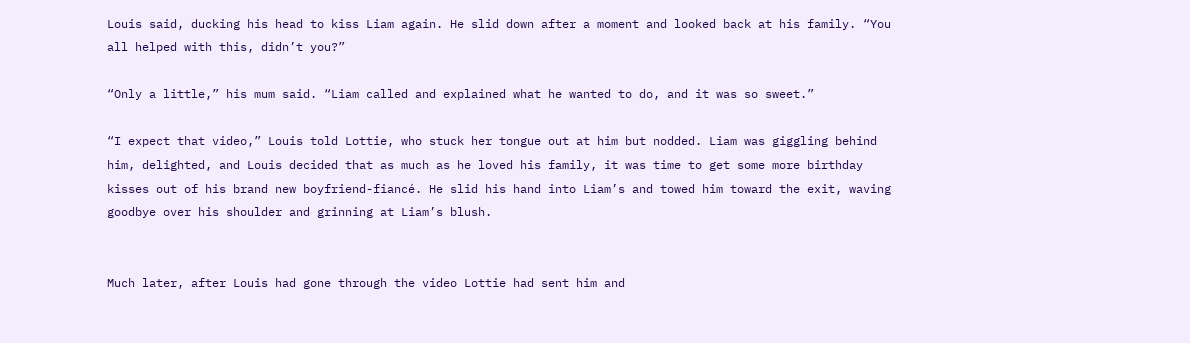Louis said, ducking his head to kiss Liam again. He slid down after a moment and looked back at his family. “You all helped with this, didn’t you?”

“Only a little,” his mum said. “Liam called and explained what he wanted to do, and it was so sweet.”

“I expect that video,” Louis told Lottie, who stuck her tongue out at him but nodded. Liam was giggling behind him, delighted, and Louis decided that as much as he loved his family, it was time to get some more birthday kisses out of his brand new boyfriend-fiancé. He slid his hand into Liam’s and towed him toward the exit, waving goodbye over his shoulder and grinning at Liam’s blush.


Much later, after Louis had gone through the video Lottie had sent him and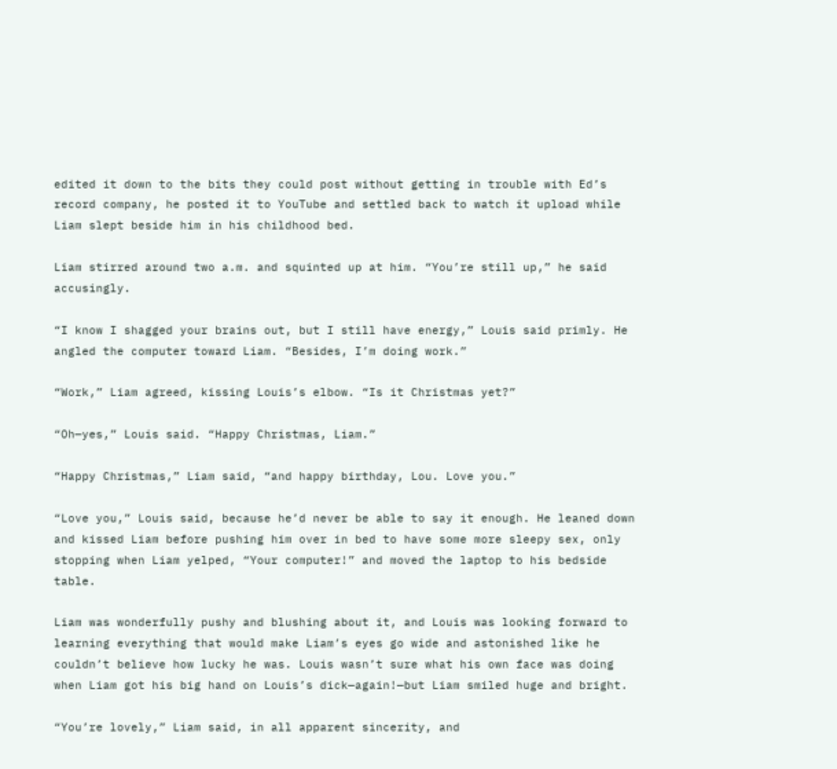edited it down to the bits they could post without getting in trouble with Ed’s record company, he posted it to YouTube and settled back to watch it upload while Liam slept beside him in his childhood bed.

Liam stirred around two a.m. and squinted up at him. “You’re still up,” he said accusingly.

“I know I shagged your brains out, but I still have energy,” Louis said primly. He angled the computer toward Liam. “Besides, I’m doing work.”

“Work,” Liam agreed, kissing Louis’s elbow. “Is it Christmas yet?”

“Oh—yes,” Louis said. “Happy Christmas, Liam.”

“Happy Christmas,” Liam said, “and happy birthday, Lou. Love you.”

“Love you,” Louis said, because he’d never be able to say it enough. He leaned down and kissed Liam before pushing him over in bed to have some more sleepy sex, only stopping when Liam yelped, “Your computer!” and moved the laptop to his bedside table.

Liam was wonderfully pushy and blushing about it, and Louis was looking forward to learning everything that would make Liam’s eyes go wide and astonished like he couldn’t believe how lucky he was. Louis wasn’t sure what his own face was doing when Liam got his big hand on Louis’s dick—again!—but Liam smiled huge and bright.

“You’re lovely,” Liam said, in all apparent sincerity, and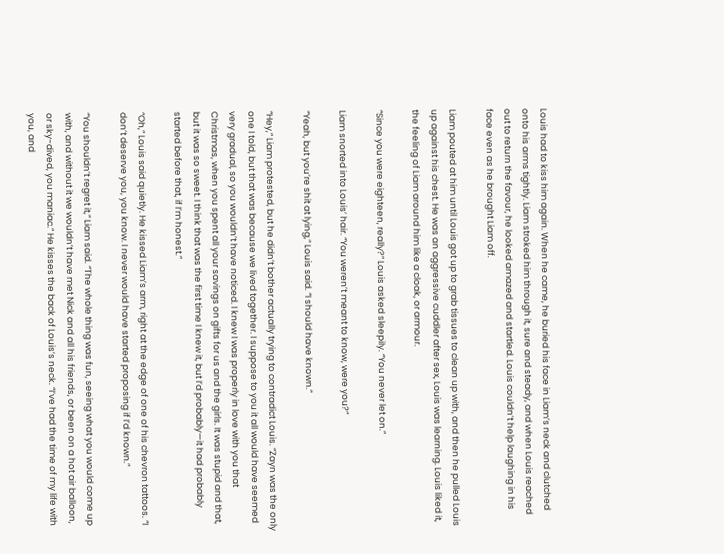Louis had to kiss him again. When he came, he buried his face in Liam’s neck and clutched onto his arms tightly. Liam stroked him through it, sure and steady, and when Louis reached out to return the favour, he looked amazed and startled. Louis couldn’t help laughing in his face even as he brought Liam off.

Liam pouted at him until Louis got up to grab tissues to clean up with, and then he pulled Louis up against his chest. He was an aggressive cuddler after sex, Louis was learning. Louis liked it, the feeling of Liam around him like a cloak, or armour.

“Since you were eighteen, really?” Louis asked sleepily. “You never let on.”

Liam snorted into Louis’ hair. “You weren’t meant to know, were you?”

“Yeah, but you’re shit at lying,” Louis said. “I should have known.”

“Hey,” Liam protested, but he didn’t bother actually trying to contradict Louis. “Zayn was the only one I told, but that was because we lived together. I suppose to you it all would have seemed very gradual, so you wouldn’t have noticed. I knew I was properly in love with you that Christmas, when you spent all your savings on gifts for us and the girls. It was stupid and that, but it was so sweet. I think that was the first time I knew it, but I’d probably—it had probably started before that, if I’m honest.”

“Oh,” Louis said quietly. He kissed Liam’s arm, right at the edge of one of his chevron tattoos. “I don’t deserve you, you know. I never would have started proposing if I’d known.”

“You shouldn’t regret it,” Liam said. “The whole thing was fun, seeing what you would come up with, and without it we wouldn’t have met Nick and all his friends, or been on a hot air balloon, or sky-dived, you maniac.” He kisses the back of Louis’s neck. “I’ve had the time of my life with you, and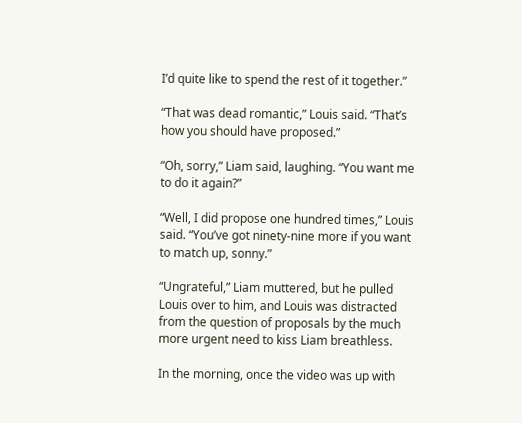I’d quite like to spend the rest of it together.”

“That was dead romantic,” Louis said. “That’s how you should have proposed.”

“Oh, sorry,” Liam said, laughing. “You want me to do it again?”

“Well, I did propose one hundred times,” Louis said. “You’ve got ninety-nine more if you want to match up, sonny.”

“Ungrateful,” Liam muttered, but he pulled Louis over to him, and Louis was distracted from the question of proposals by the much more urgent need to kiss Liam breathless.

In the morning, once the video was up with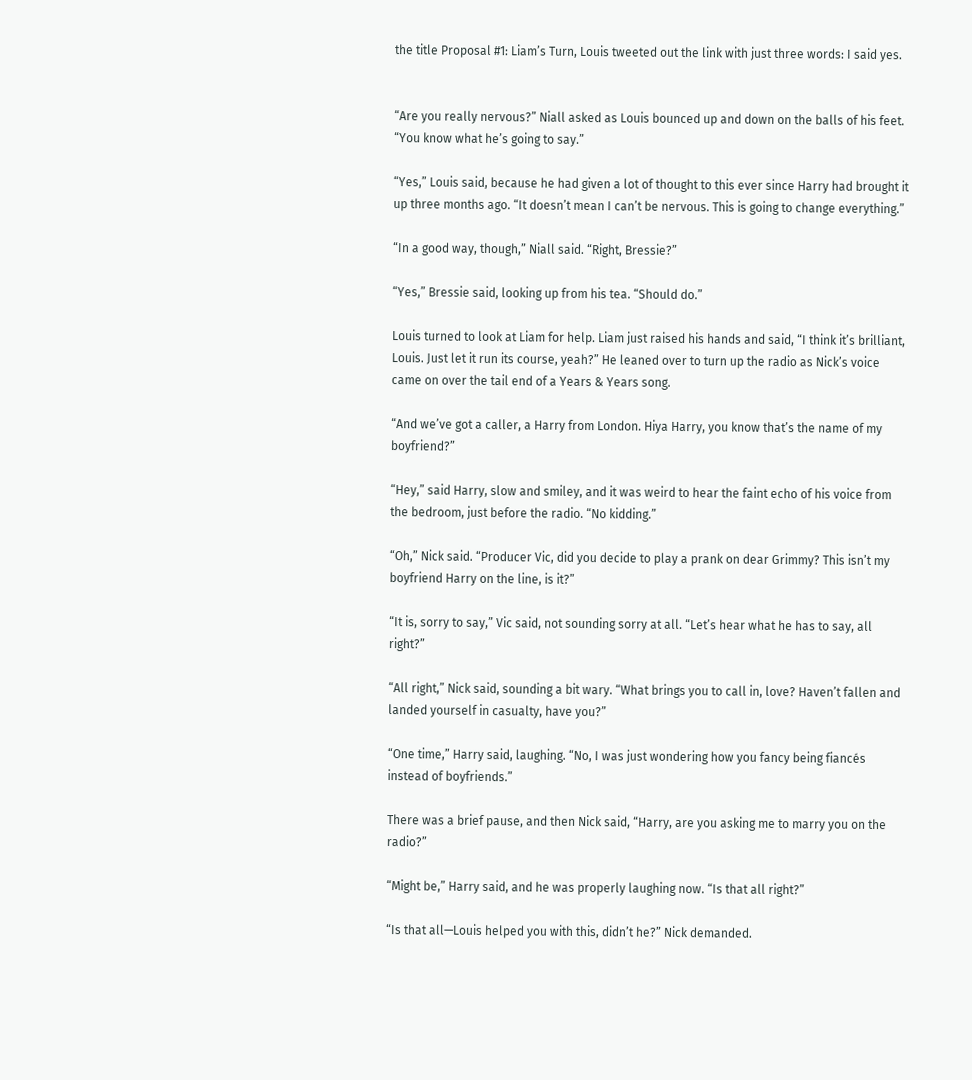the title Proposal #1: Liam’s Turn, Louis tweeted out the link with just three words: I said yes.


“Are you really nervous?” Niall asked as Louis bounced up and down on the balls of his feet. “You know what he’s going to say.”

“Yes,” Louis said, because he had given a lot of thought to this ever since Harry had brought it up three months ago. “It doesn’t mean I can’t be nervous. This is going to change everything.”

“In a good way, though,” Niall said. “Right, Bressie?”

“Yes,” Bressie said, looking up from his tea. “Should do.”

Louis turned to look at Liam for help. Liam just raised his hands and said, “I think it’s brilliant, Louis. Just let it run its course, yeah?” He leaned over to turn up the radio as Nick’s voice came on over the tail end of a Years & Years song.

“And we’ve got a caller, a Harry from London. Hiya Harry, you know that’s the name of my boyfriend?”

“Hey,” said Harry, slow and smiley, and it was weird to hear the faint echo of his voice from the bedroom, just before the radio. “No kidding.”

“Oh,” Nick said. “Producer Vic, did you decide to play a prank on dear Grimmy? This isn’t my boyfriend Harry on the line, is it?”

“It is, sorry to say,” Vic said, not sounding sorry at all. “Let’s hear what he has to say, all right?”

“All right,” Nick said, sounding a bit wary. “What brings you to call in, love? Haven’t fallen and landed yourself in casualty, have you?”

“One time,” Harry said, laughing. “No, I was just wondering how you fancy being fiancés instead of boyfriends.”

There was a brief pause, and then Nick said, “Harry, are you asking me to marry you on the radio?”

“Might be,” Harry said, and he was properly laughing now. “Is that all right?”

“Is that all—Louis helped you with this, didn’t he?” Nick demanded.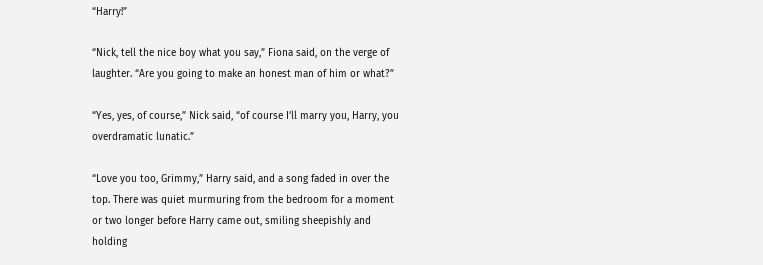“Harry!”

“Nick, tell the nice boy what you say,” Fiona said, on the verge of laughter. “Are you going to make an honest man of him or what?”

“Yes, yes, of course,” Nick said, “of course I’ll marry you, Harry, you overdramatic lunatic.”

“Love you too, Grimmy,” Harry said, and a song faded in over the top. There was quiet murmuring from the bedroom for a moment or two longer before Harry came out, smiling sheepishly and holding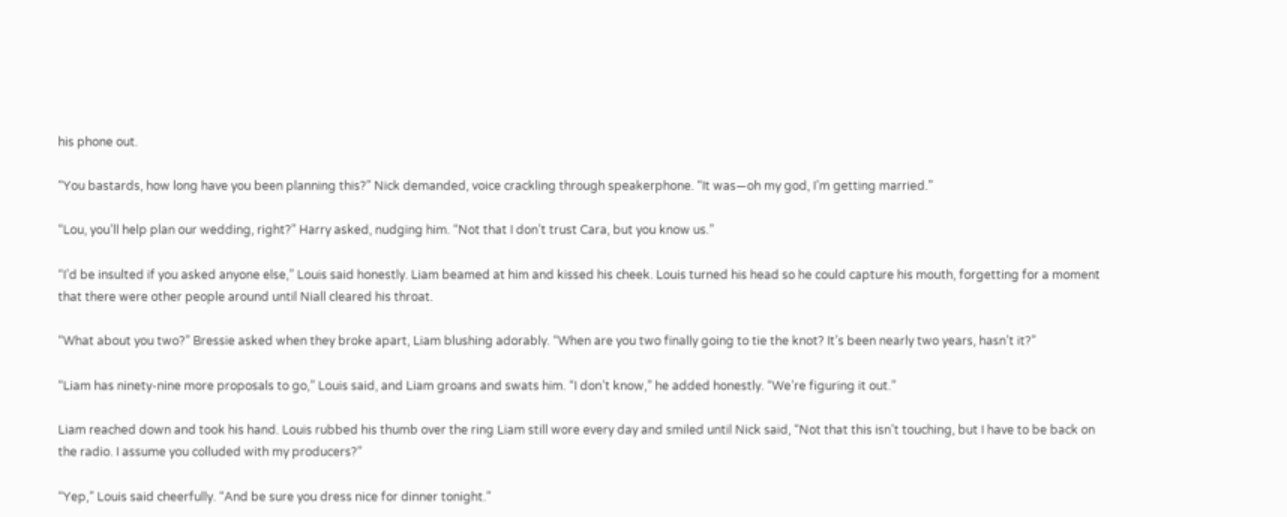his phone out.

“You bastards, how long have you been planning this?” Nick demanded, voice crackling through speakerphone. “It was—oh my god, I’m getting married.”

“Lou, you’ll help plan our wedding, right?” Harry asked, nudging him. “Not that I don’t trust Cara, but you know us.”

“I’d be insulted if you asked anyone else,” Louis said honestly. Liam beamed at him and kissed his cheek. Louis turned his head so he could capture his mouth, forgetting for a moment that there were other people around until Niall cleared his throat.

“What about you two?” Bressie asked when they broke apart, Liam blushing adorably. “When are you two finally going to tie the knot? It’s been nearly two years, hasn’t it?”

“Liam has ninety-nine more proposals to go,” Louis said, and Liam groans and swats him. “I don’t know,” he added honestly. “We’re figuring it out.”

Liam reached down and took his hand. Louis rubbed his thumb over the ring Liam still wore every day and smiled until Nick said, “Not that this isn’t touching, but I have to be back on the radio. I assume you colluded with my producers?”

“Yep,” Louis said cheerfully. “And be sure you dress nice for dinner tonight.”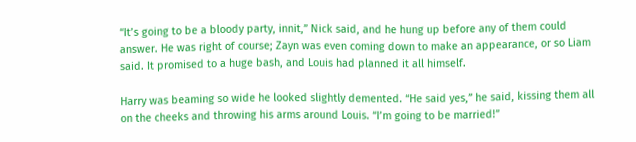“It’s going to be a bloody party, innit,” Nick said, and he hung up before any of them could answer. He was right of course; Zayn was even coming down to make an appearance, or so Liam said. It promised to a huge bash, and Louis had planned it all himself.

Harry was beaming so wide he looked slightly demented. “He said yes,” he said, kissing them all on the cheeks and throwing his arms around Louis. “I’m going to be married!”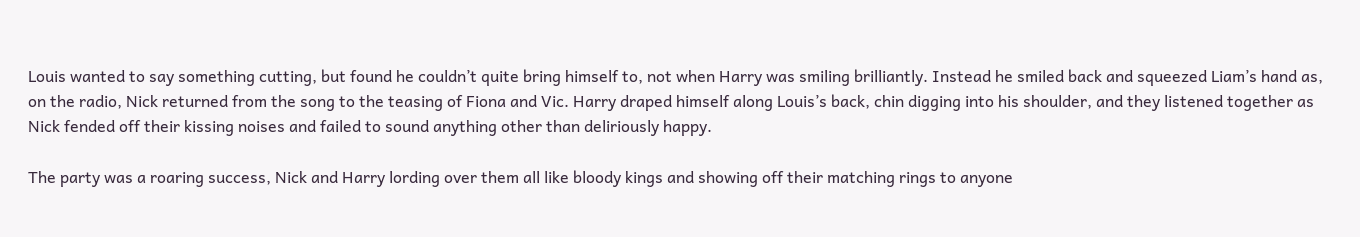Louis wanted to say something cutting, but found he couldn’t quite bring himself to, not when Harry was smiling brilliantly. Instead he smiled back and squeezed Liam’s hand as, on the radio, Nick returned from the song to the teasing of Fiona and Vic. Harry draped himself along Louis’s back, chin digging into his shoulder, and they listened together as Nick fended off their kissing noises and failed to sound anything other than deliriously happy.

The party was a roaring success, Nick and Harry lording over them all like bloody kings and showing off their matching rings to anyone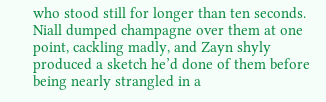who stood still for longer than ten seconds. Niall dumped champagne over them at one point, cackling madly, and Zayn shyly produced a sketch he’d done of them before being nearly strangled in a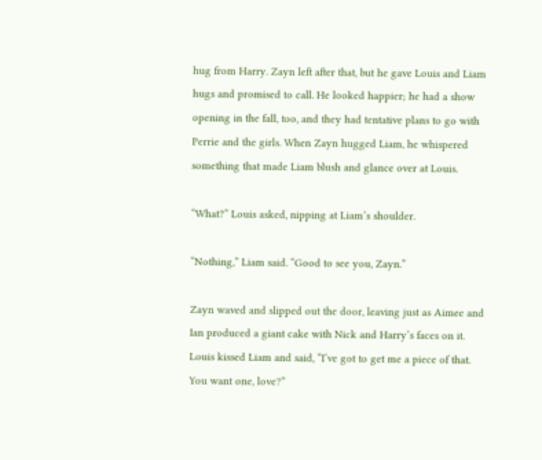hug from Harry. Zayn left after that, but he gave Louis and Liam hugs and promised to call. He looked happier; he had a show opening in the fall, too, and they had tentative plans to go with Perrie and the girls. When Zayn hugged Liam, he whispered something that made Liam blush and glance over at Louis.

“What?” Louis asked, nipping at Liam’s shoulder.

“Nothing,” Liam said. “Good to see you, Zayn.”

Zayn waved and slipped out the door, leaving just as Aimee and Ian produced a giant cake with Nick and Harry’s faces on it. Louis kissed Liam and said, “I’ve got to get me a piece of that. You want one, love?”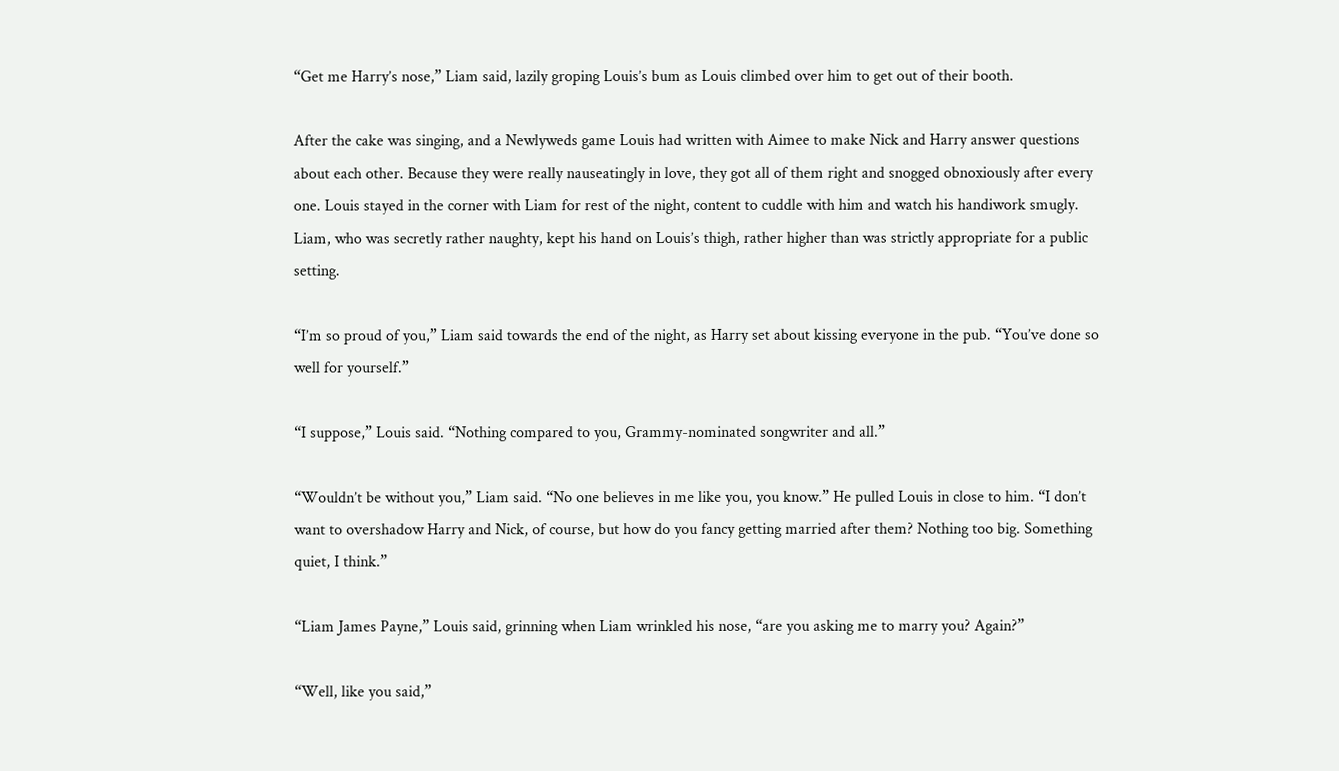“Get me Harry’s nose,” Liam said, lazily groping Louis’s bum as Louis climbed over him to get out of their booth.

After the cake was singing, and a Newlyweds game Louis had written with Aimee to make Nick and Harry answer questions about each other. Because they were really nauseatingly in love, they got all of them right and snogged obnoxiously after every one. Louis stayed in the corner with Liam for rest of the night, content to cuddle with him and watch his handiwork smugly. Liam, who was secretly rather naughty, kept his hand on Louis’s thigh, rather higher than was strictly appropriate for a public setting.

“I’m so proud of you,” Liam said towards the end of the night, as Harry set about kissing everyone in the pub. “You’ve done so well for yourself.”

“I suppose,” Louis said. “Nothing compared to you, Grammy-nominated songwriter and all.”

“Wouldn’t be without you,” Liam said. “No one believes in me like you, you know.” He pulled Louis in close to him. “I don’t want to overshadow Harry and Nick, of course, but how do you fancy getting married after them? Nothing too big. Something quiet, I think.”

“Liam James Payne,” Louis said, grinning when Liam wrinkled his nose, “are you asking me to marry you? Again?”

“Well, like you said,”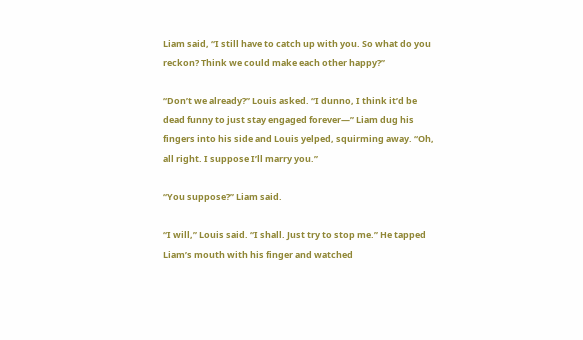Liam said, “I still have to catch up with you. So what do you reckon? Think we could make each other happy?”

“Don’t we already?” Louis asked. “I dunno, I think it’d be dead funny to just stay engaged forever—” Liam dug his fingers into his side and Louis yelped, squirming away. “Oh, all right. I suppose I’ll marry you.”

“You suppose?” Liam said.

“I will,” Louis said. “I shall. Just try to stop me.” He tapped Liam’s mouth with his finger and watched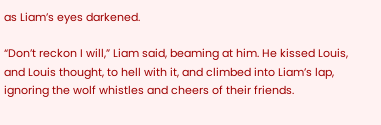as Liam’s eyes darkened.

“Don’t reckon I will,” Liam said, beaming at him. He kissed Louis, and Louis thought, to hell with it, and climbed into Liam’s lap, ignoring the wolf whistles and cheers of their friends.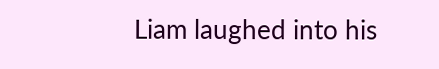Liam laughed into his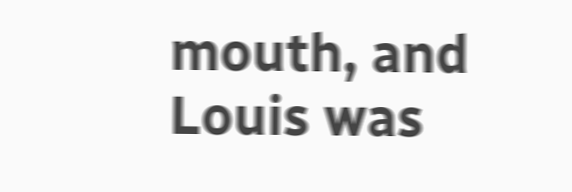mouth, and Louis was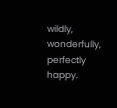wildly, wonderfully, perfectly happy.